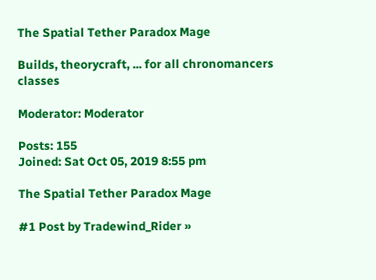The Spatial Tether Paradox Mage

Builds, theorycraft, ... for all chronomancers classes

Moderator: Moderator

Posts: 155
Joined: Sat Oct 05, 2019 8:55 pm

The Spatial Tether Paradox Mage

#1 Post by Tradewind_Rider »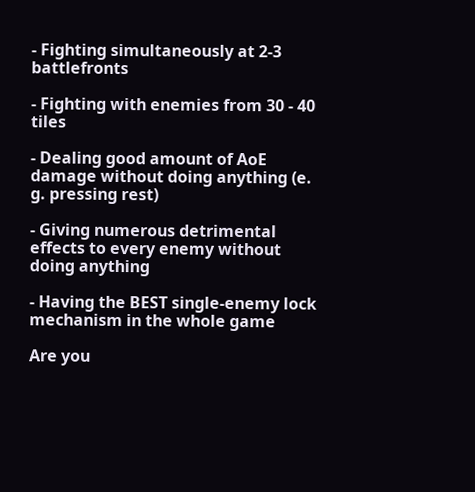- Fighting simultaneously at 2-3 battlefronts

- Fighting with enemies from 30 - 40 tiles

- Dealing good amount of AoE damage without doing anything (e. g. pressing rest)

- Giving numerous detrimental effects to every enemy without doing anything

- Having the BEST single-enemy lock mechanism in the whole game

Are you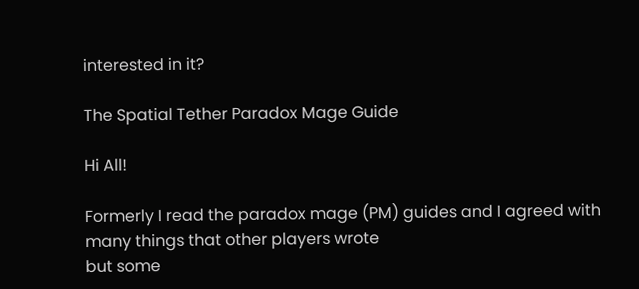interested in it?

The Spatial Tether Paradox Mage Guide

Hi All!

Formerly I read the paradox mage (PM) guides and I agreed with many things that other players wrote
but some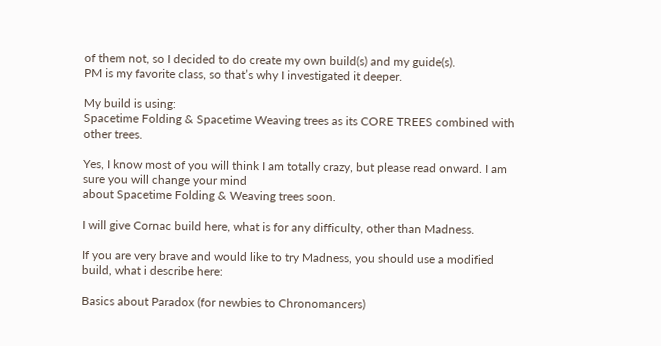of them not, so I decided to do create my own build(s) and my guide(s).
PM is my favorite class, so that’s why I investigated it deeper.

My build is using:
Spacetime Folding & Spacetime Weaving trees as its CORE TREES combined with other trees.

Yes, I know most of you will think I am totally crazy, but please read onward. I am sure you will change your mind
about Spacetime Folding & Weaving trees soon.

I will give Cornac build here, what is for any difficulty, other than Madness.

If you are very brave and would like to try Madness, you should use a modified build, what i describe here:

Basics about Paradox (for newbies to Chronomancers)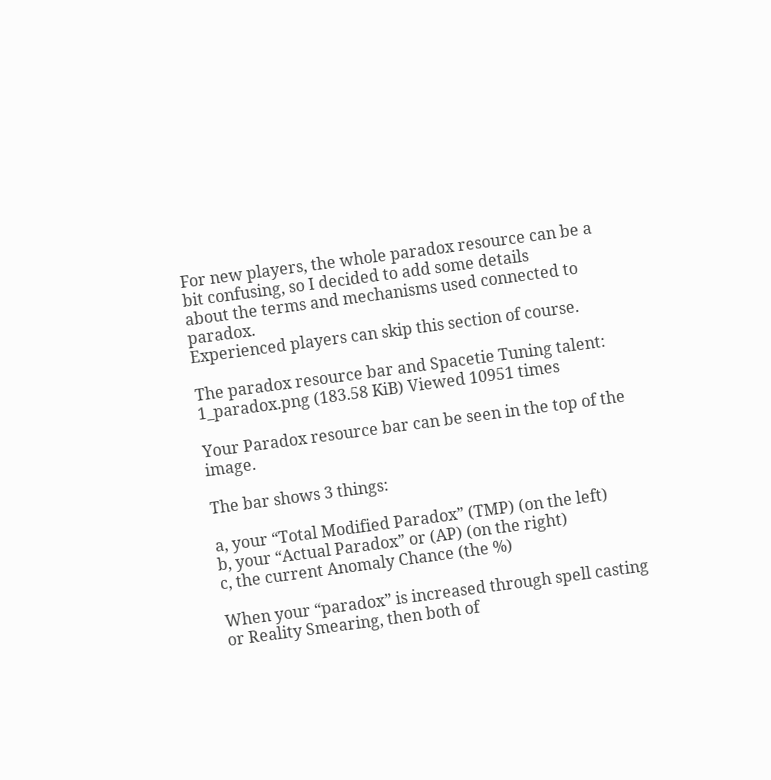For new players, the whole paradox resource can be a bit confusing, so I decided to add some details
about the terms and mechanisms used connected to paradox.
Experienced players can skip this section of course.

The paradox resource bar and Spacetie Tuning talent:
1_paradox.png (183.58 KiB) Viewed 10951 times

Your Paradox resource bar can be seen in the top of the image.

The bar shows 3 things:

a, your “Total Modified Paradox” (TMP) (on the left)
b, your “Actual Paradox” or (AP) (on the right)
c, the current Anomaly Chance (the %)

When your “paradox” is increased through spell casting or Reality Smearing, then both of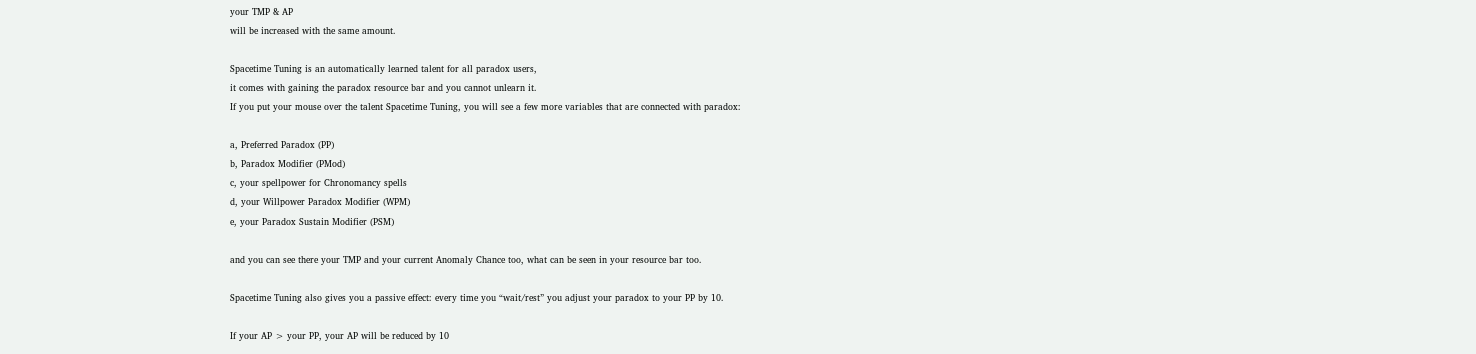your TMP & AP
will be increased with the same amount.

Spacetime Tuning is an automatically learned talent for all paradox users,
it comes with gaining the paradox resource bar and you cannot unlearn it.
If you put your mouse over the talent Spacetime Tuning, you will see a few more variables that are connected with paradox:

a, Preferred Paradox (PP)
b, Paradox Modifier (PMod)
c, your spellpower for Chronomancy spells
d, your Willpower Paradox Modifier (WPM)
e, your Paradox Sustain Modifier (PSM)

and you can see there your TMP and your current Anomaly Chance too, what can be seen in your resource bar too.

Spacetime Tuning also gives you a passive effect: every time you “wait/rest” you adjust your paradox to your PP by 10.

If your AP > your PP, your AP will be reduced by 10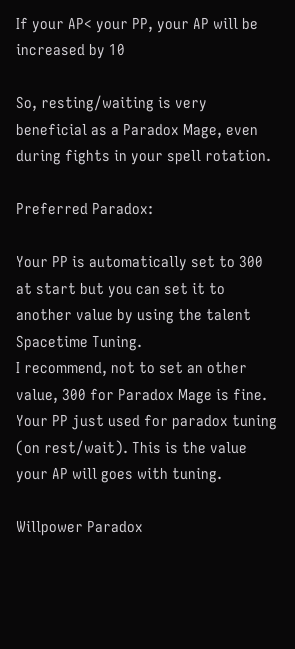If your AP< your PP, your AP will be increased by 10

So, resting/waiting is very beneficial as a Paradox Mage, even during fights in your spell rotation.

Preferred Paradox:

Your PP is automatically set to 300 at start but you can set it to another value by using the talent Spacetime Tuning.
I recommend, not to set an other value, 300 for Paradox Mage is fine.
Your PP just used for paradox tuning (on rest/wait). This is the value your AP will goes with tuning.

Willpower Paradox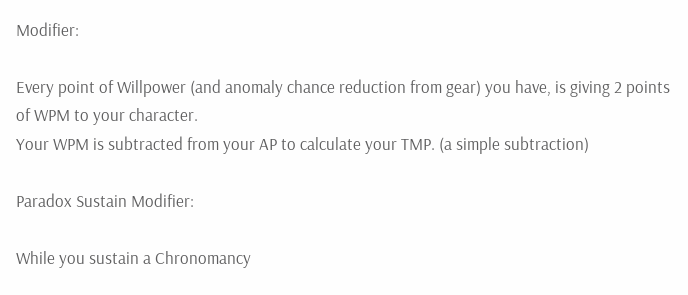Modifier:

Every point of Willpower (and anomaly chance reduction from gear) you have, is giving 2 points of WPM to your character.
Your WPM is subtracted from your AP to calculate your TMP. (a simple subtraction)

Paradox Sustain Modifier:

While you sustain a Chronomancy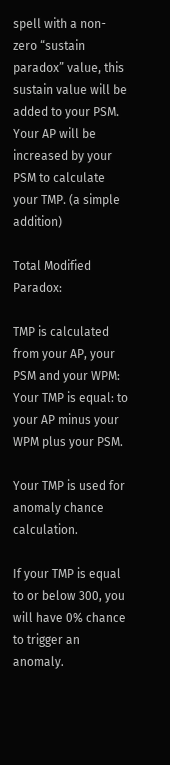spell with a non-zero “sustain paradox” value, this sustain value will be added to your PSM.
Your AP will be increased by your PSM to calculate your TMP. (a simple addition)

Total Modified Paradox:

TMP is calculated from your AP, your PSM and your WPM:
Your TMP is equal: to your AP minus your WPM plus your PSM.

Your TMP is used for anomaly chance calculation.

If your TMP is equal to or below 300, you will have 0% chance to trigger an anomaly.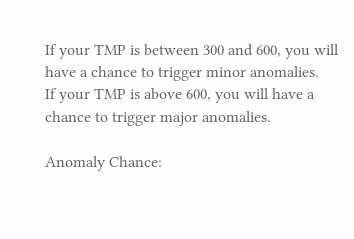If your TMP is between 300 and 600, you will have a chance to trigger minor anomalies.
If your TMP is above 600, you will have a chance to trigger major anomalies.

Anomaly Chance: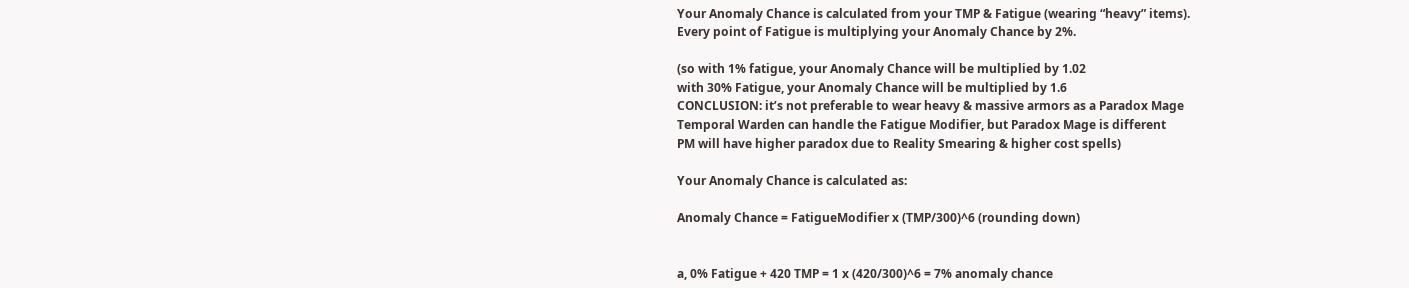Your Anomaly Chance is calculated from your TMP & Fatigue (wearing “heavy” items).
Every point of Fatigue is multiplying your Anomaly Chance by 2%.

(so with 1% fatigue, your Anomaly Chance will be multiplied by 1.02
with 30% Fatigue, your Anomaly Chance will be multiplied by 1.6
CONCLUSION: it’s not preferable to wear heavy & massive armors as a Paradox Mage
Temporal Warden can handle the Fatigue Modifier, but Paradox Mage is different
PM will have higher paradox due to Reality Smearing & higher cost spells)

Your Anomaly Chance is calculated as:

Anomaly Chance = FatigueModifier x (TMP/300)^6 (rounding down)


a, 0% Fatigue + 420 TMP = 1 x (420/300)^6 = 7% anomaly chance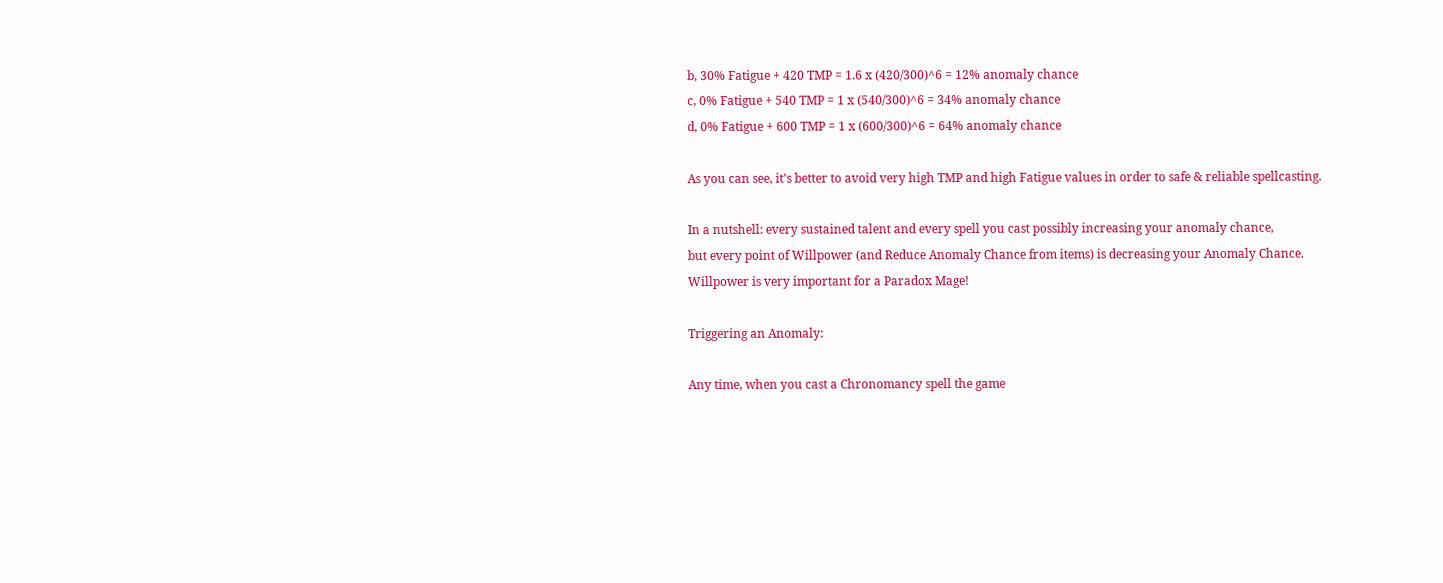b, 30% Fatigue + 420 TMP = 1.6 x (420/300)^6 = 12% anomaly chance
c, 0% Fatigue + 540 TMP = 1 x (540/300)^6 = 34% anomaly chance
d, 0% Fatigue + 600 TMP = 1 x (600/300)^6 = 64% anomaly chance

As you can see, it’s better to avoid very high TMP and high Fatigue values in order to safe & reliable spellcasting.

In a nutshell: every sustained talent and every spell you cast possibly increasing your anomaly chance,
but every point of Willpower (and Reduce Anomaly Chance from items) is decreasing your Anomaly Chance.
Willpower is very important for a Paradox Mage!

Triggering an Anomaly:

Any time, when you cast a Chronomancy spell the game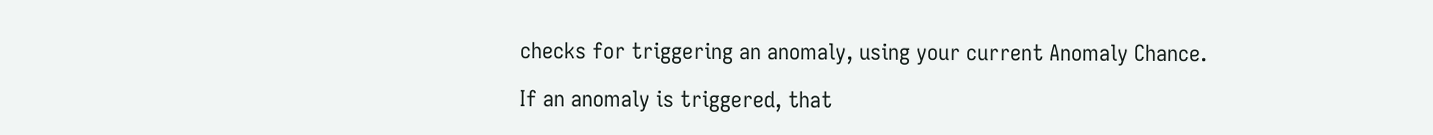checks for triggering an anomaly, using your current Anomaly Chance.

If an anomaly is triggered, that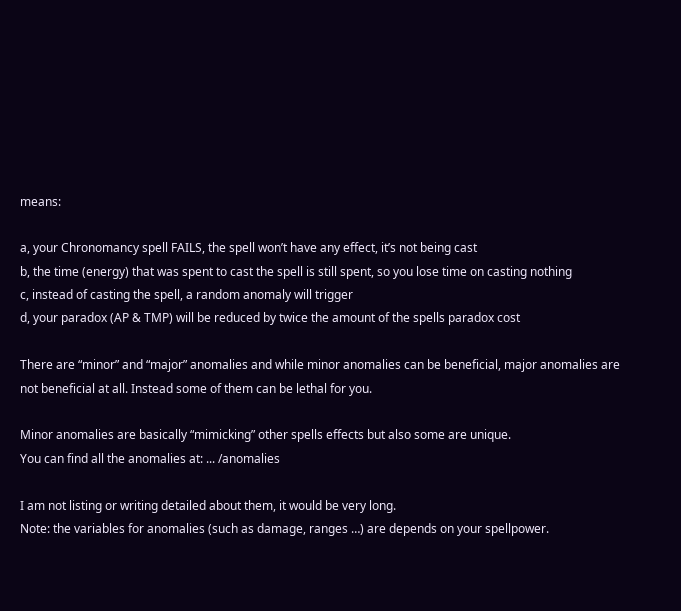means:

a, your Chronomancy spell FAILS, the spell won’t have any effect, it’s not being cast
b, the time (energy) that was spent to cast the spell is still spent, so you lose time on casting nothing
c, instead of casting the spell, a random anomaly will trigger
d, your paradox (AP & TMP) will be reduced by twice the amount of the spells paradox cost

There are “minor” and “major” anomalies and while minor anomalies can be beneficial, major anomalies are not beneficial at all. Instead some of them can be lethal for you.

Minor anomalies are basically “mimicking” other spells effects but also some are unique.
You can find all the anomalies at: ... /anomalies

I am not listing or writing detailed about them, it would be very long.
Note: the variables for anomalies (such as damage, ranges …) are depends on your spellpower.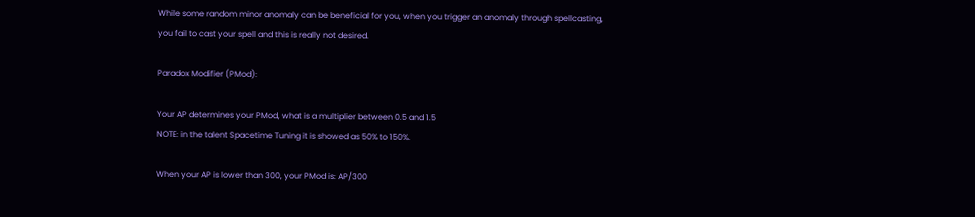While some random minor anomaly can be beneficial for you, when you trigger an anomaly through spellcasting,
you fail to cast your spell and this is really not desired.

Paradox Modifier (PMod):

Your AP determines your PMod, what is a multiplier between 0.5 and 1.5
NOTE: in the talent Spacetime Tuning it is showed as 50% to 150%.

When your AP is lower than 300, your PMod is: AP/300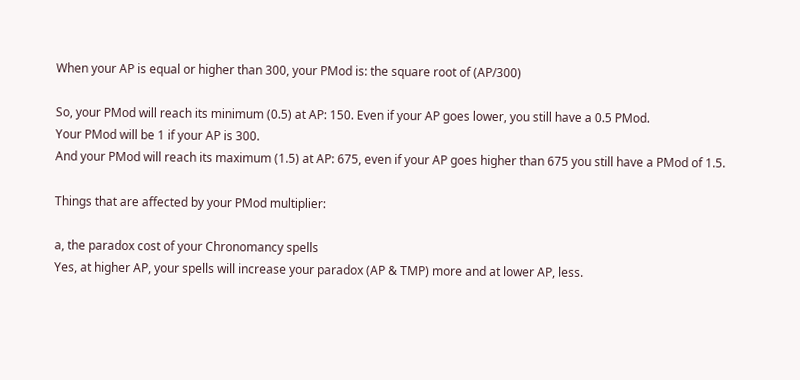When your AP is equal or higher than 300, your PMod is: the square root of (AP/300)

So, your PMod will reach its minimum (0.5) at AP: 150. Even if your AP goes lower, you still have a 0.5 PMod.
Your PMod will be 1 if your AP is 300.
And your PMod will reach its maximum (1.5) at AP: 675, even if your AP goes higher than 675 you still have a PMod of 1.5.

Things that are affected by your PMod multiplier:

a, the paradox cost of your Chronomancy spells
Yes, at higher AP, your spells will increase your paradox (AP & TMP) more and at lower AP, less.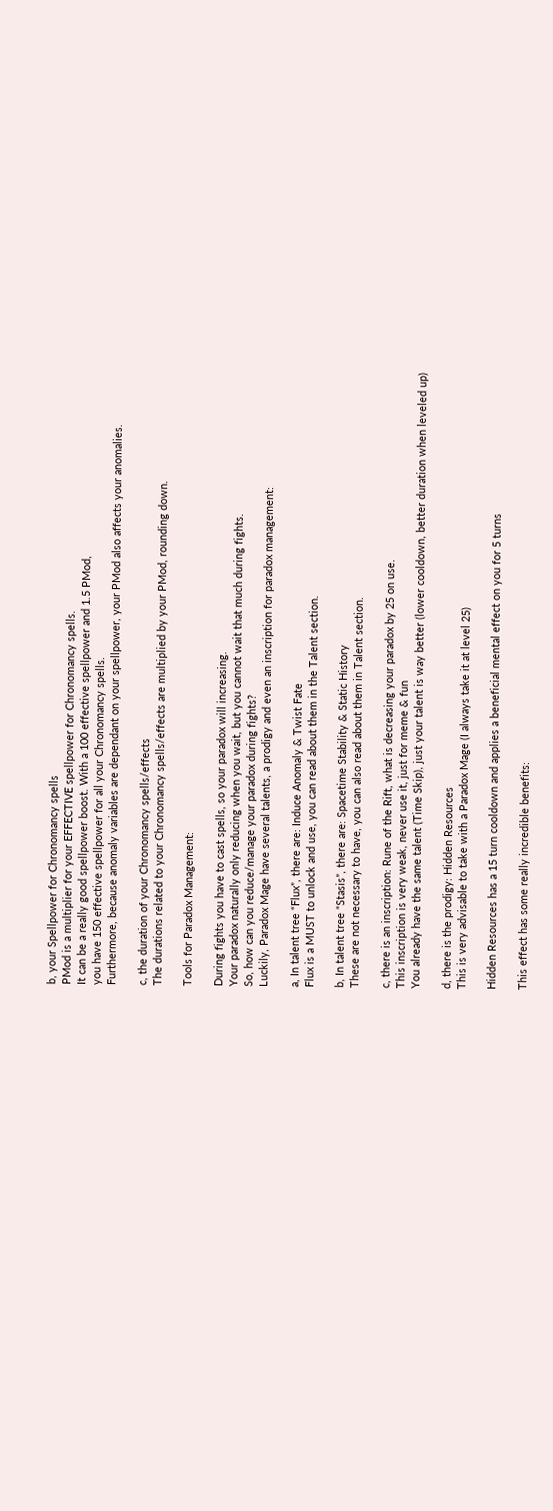b, your Spellpower for Chronomancy spells
PMod is a multiplier for your EFFECTIVE spellpower for Chronomancy spells.
It can be a really good spellpower boost. With a 100 effective spellpower and 1.5 PMod,
you have 150 effective spellpower for all your Chronomancy spells.
Furthermore, because anomaly variables are dependant on your spellpower, your PMod also affects your anomalies.

c, the duration of your Chronomancy spells/effects
The durations related to your Chronomancy spells/effects are multiplied by your PMod, rounding down.

Tools for Paradox Management:

During fights you have to cast spells, so your paradox will increasing.
Your paradox naturally only reducing when you wait, but you cannot wait that much during fights.
So, how can you reduce/manage your paradox during fights?
Luckily, Paradox Mage have several talents, a prodigy and even an inscription for paradox management:

a, In talent tree “Flux”, there are: Induce Anomaly & Twist Fate
Flux is a MUST to unlock and use, you can read about them in the Talent section.

b, In talent tree “Stasis”, there are: Spacetime Stability & Static History
These are not necessary to have, you can also read about them in Talent section.

c, there is an inscription: Rune of the Rift, what is decreasing your paradox by 25 on use.
This inscription is very weak, never use it, just for meme & fun
You already have the same talent (Time Skip), just your talent is way better (lower cooldown, better duration when leveled up)

d, there is the prodigy: Hidden Resources
This is very advisable to take with a Paradox Mage (I always take it at level 25)

Hidden Resources has a 15 turn cooldown and applies a beneficial mental effect on you for 5 turns

This effect has some really incredible benefits: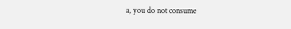a, you do not consume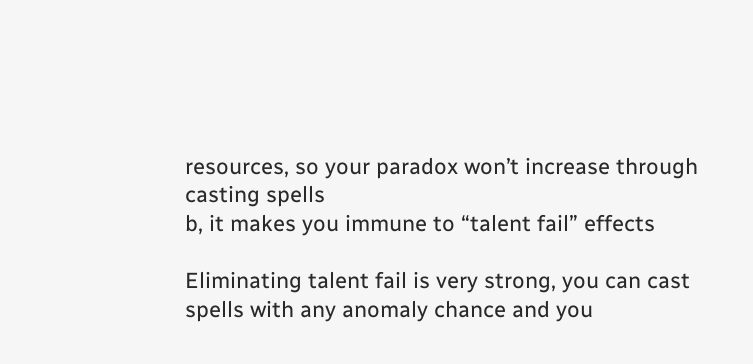resources, so your paradox won’t increase through casting spells
b, it makes you immune to “talent fail” effects

Eliminating talent fail is very strong, you can cast spells with any anomaly chance and you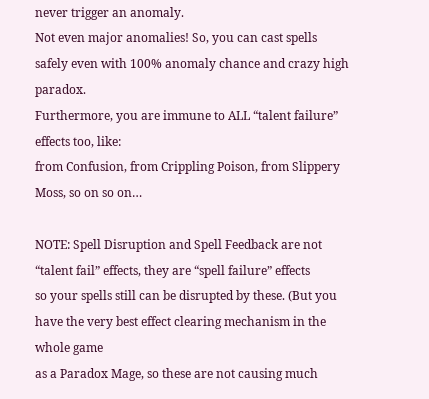never trigger an anomaly.
Not even major anomalies! So, you can cast spells safely even with 100% anomaly chance and crazy high paradox.
Furthermore, you are immune to ALL “talent failure” effects too, like:
from Confusion, from Crippling Poison, from Slippery Moss, so on so on…

NOTE: Spell Disruption and Spell Feedback are not “talent fail” effects, they are “spell failure” effects
so your spells still can be disrupted by these. (But you have the very best effect clearing mechanism in the whole game
as a Paradox Mage, so these are not causing much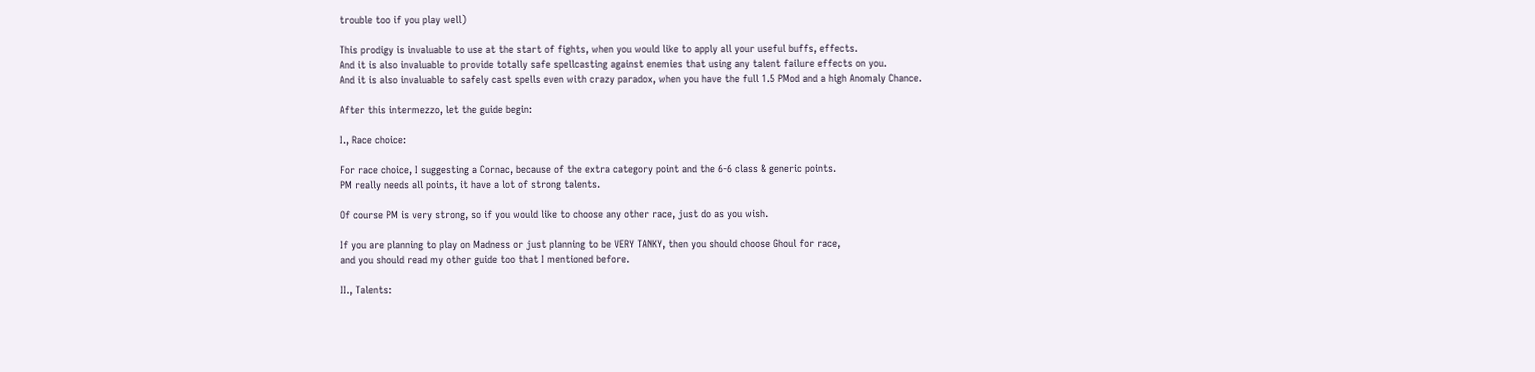trouble too if you play well)

This prodigy is invaluable to use at the start of fights, when you would like to apply all your useful buffs, effects.
And it is also invaluable to provide totally safe spellcasting against enemies that using any talent failure effects on you.
And it is also invaluable to safely cast spells even with crazy paradox, when you have the full 1.5 PMod and a high Anomaly Chance.

After this intermezzo, let the guide begin:

I., Race choice:

For race choice, I suggesting a Cornac, because of the extra category point and the 6-6 class & generic points.
PM really needs all points, it have a lot of strong talents.

Of course PM is very strong, so if you would like to choose any other race, just do as you wish.

If you are planning to play on Madness or just planning to be VERY TANKY, then you should choose Ghoul for race,
and you should read my other guide too that I mentioned before.

II., Talents: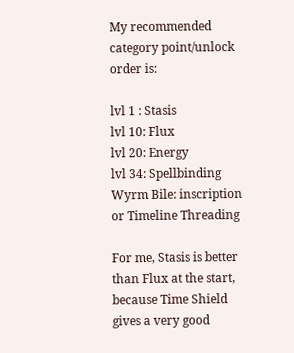My recommended category point/unlock order is:

lvl 1 : Stasis
lvl 10: Flux
lvl 20: Energy
lvl 34: Spellbinding
Wyrm Bile: inscription
or Timeline Threading

For me, Stasis is better than Flux at the start, because Time Shield gives a very good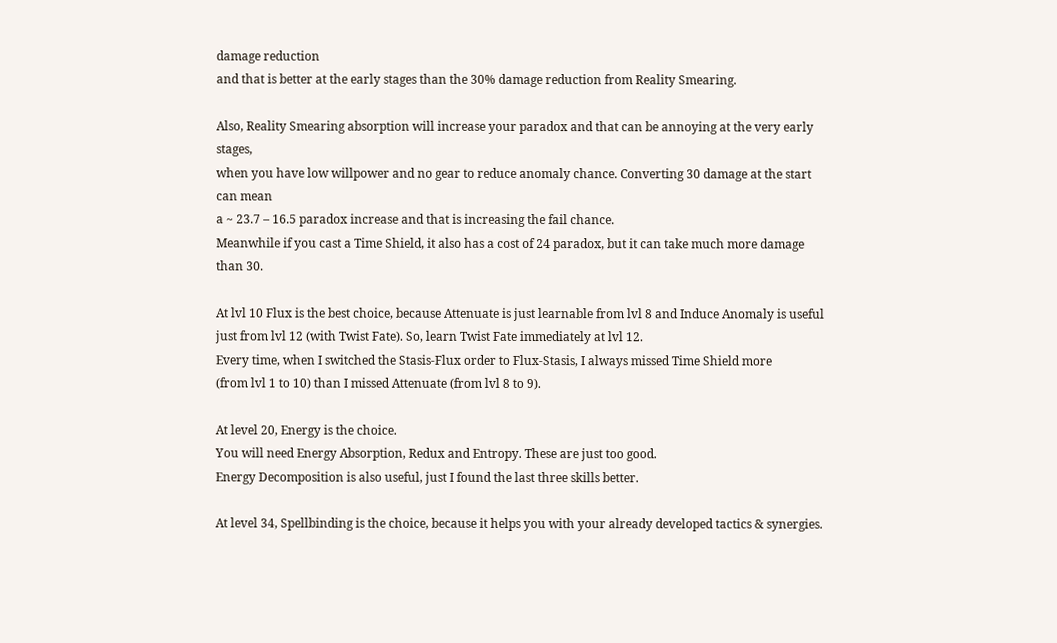damage reduction
and that is better at the early stages than the 30% damage reduction from Reality Smearing.

Also, Reality Smearing absorption will increase your paradox and that can be annoying at the very early stages,
when you have low willpower and no gear to reduce anomaly chance. Converting 30 damage at the start can mean
a ~ 23.7 – 16.5 paradox increase and that is increasing the fail chance.
Meanwhile if you cast a Time Shield, it also has a cost of 24 paradox, but it can take much more damage than 30.

At lvl 10 Flux is the best choice, because Attenuate is just learnable from lvl 8 and Induce Anomaly is useful
just from lvl 12 (with Twist Fate). So, learn Twist Fate immediately at lvl 12.
Every time, when I switched the Stasis-Flux order to Flux-Stasis, I always missed Time Shield more
(from lvl 1 to 10) than I missed Attenuate (from lvl 8 to 9).

At level 20, Energy is the choice.
You will need Energy Absorption, Redux and Entropy. These are just too good.
Energy Decomposition is also useful, just I found the last three skills better.

At level 34, Spellbinding is the choice, because it helps you with your already developed tactics & synergies.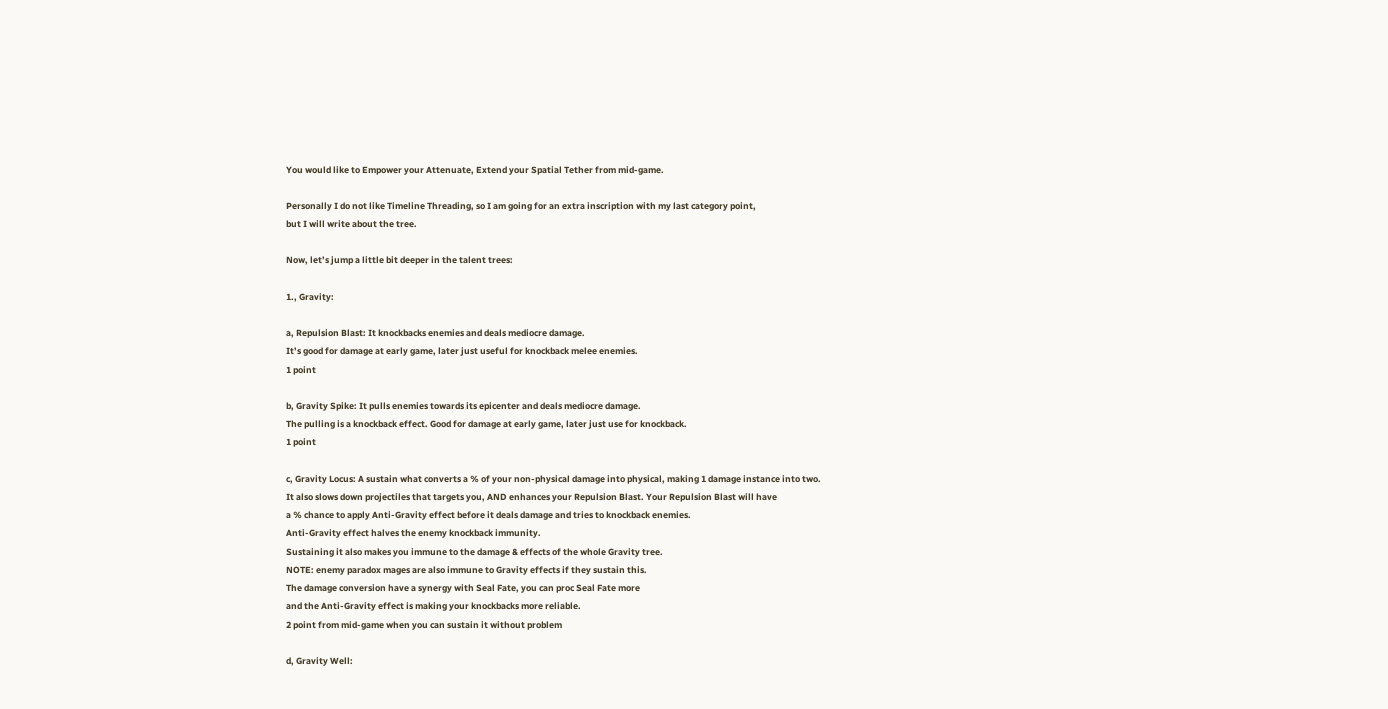You would like to Empower your Attenuate, Extend your Spatial Tether from mid-game.

Personally I do not like Timeline Threading, so I am going for an extra inscription with my last category point,
but I will write about the tree.

Now, let’s jump a little bit deeper in the talent trees:

1., Gravity:

a, Repulsion Blast: It knockbacks enemies and deals mediocre damage.
It’s good for damage at early game, later just useful for knockback melee enemies.
1 point

b, Gravity Spike: It pulls enemies towards its epicenter and deals mediocre damage.
The pulling is a knockback effect. Good for damage at early game, later just use for knockback.
1 point

c, Gravity Locus: A sustain what converts a % of your non-physical damage into physical, making 1 damage instance into two.
It also slows down projectiles that targets you, AND enhances your Repulsion Blast. Your Repulsion Blast will have
a % chance to apply Anti-Gravity effect before it deals damage and tries to knockback enemies.
Anti-Gravity effect halves the enemy knockback immunity.
Sustaining it also makes you immune to the damage & effects of the whole Gravity tree.
NOTE: enemy paradox mages are also immune to Gravity effects if they sustain this.
The damage conversion have a synergy with Seal Fate, you can proc Seal Fate more
and the Anti-Gravity effect is making your knockbacks more reliable.
2 point from mid-game when you can sustain it without problem

d, Gravity Well: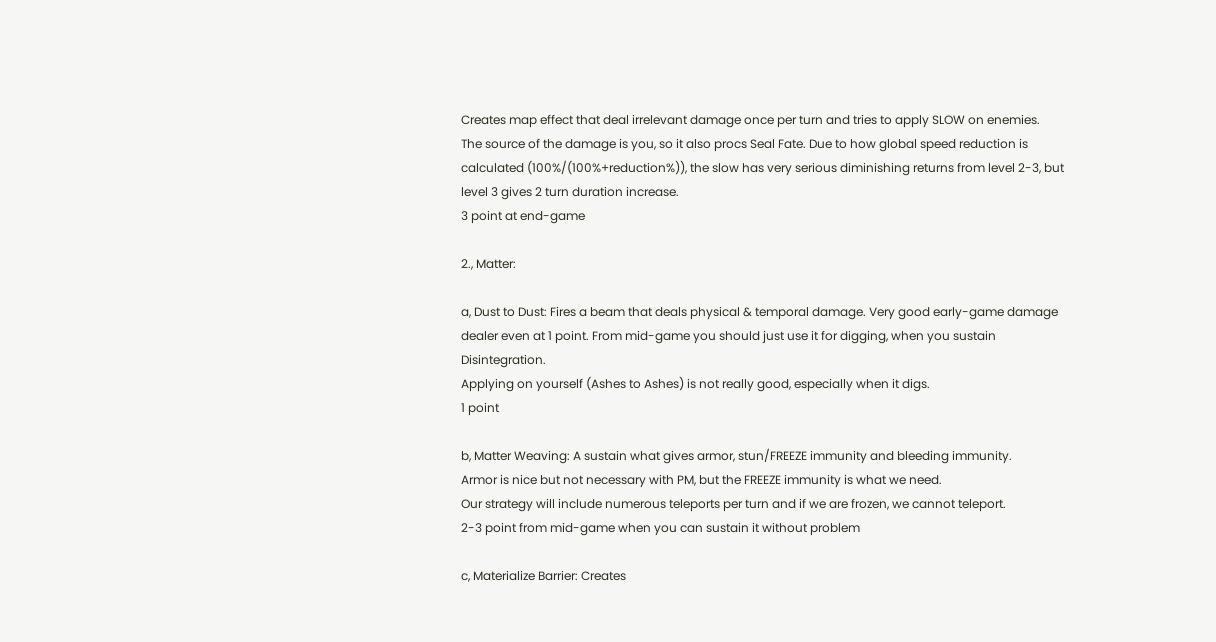Creates map effect that deal irrelevant damage once per turn and tries to apply SLOW on enemies.
The source of the damage is you, so it also procs Seal Fate. Due to how global speed reduction is calculated (100%/(100%+reduction%)), the slow has very serious diminishing returns from level 2-3, but level 3 gives 2 turn duration increase.
3 point at end-game

2., Matter:

a, Dust to Dust: Fires a beam that deals physical & temporal damage. Very good early-game damage dealer even at 1 point. From mid-game you should just use it for digging, when you sustain Disintegration.
Applying on yourself (Ashes to Ashes) is not really good, especially when it digs.
1 point

b, Matter Weaving: A sustain what gives armor, stun/FREEZE immunity and bleeding immunity.
Armor is nice but not necessary with PM, but the FREEZE immunity is what we need.
Our strategy will include numerous teleports per turn and if we are frozen, we cannot teleport.
2-3 point from mid-game when you can sustain it without problem

c, Materialize Barrier: Creates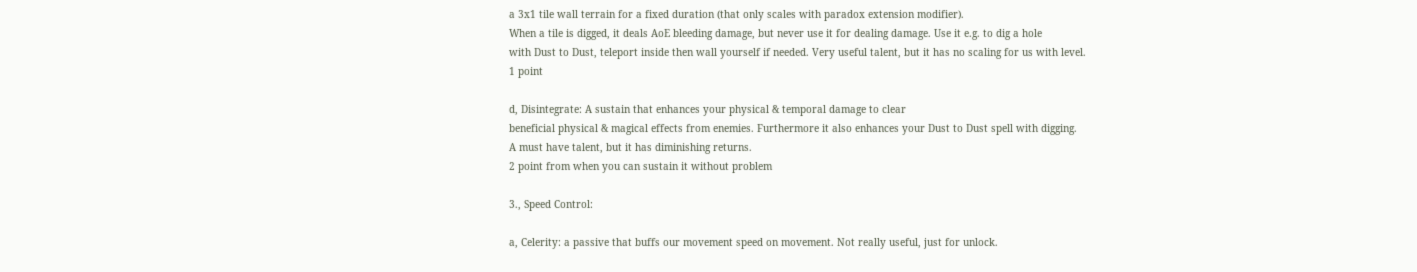a 3x1 tile wall terrain for a fixed duration (that only scales with paradox extension modifier).
When a tile is digged, it deals AoE bleeding damage, but never use it for dealing damage. Use it e.g. to dig a hole
with Dust to Dust, teleport inside then wall yourself if needed. Very useful talent, but it has no scaling for us with level.
1 point

d, Disintegrate: A sustain that enhances your physical & temporal damage to clear
beneficial physical & magical effects from enemies. Furthermore it also enhances your Dust to Dust spell with digging.
A must have talent, but it has diminishing returns.
2 point from when you can sustain it without problem

3., Speed Control:

a, Celerity: a passive that buffs our movement speed on movement. Not really useful, just for unlock.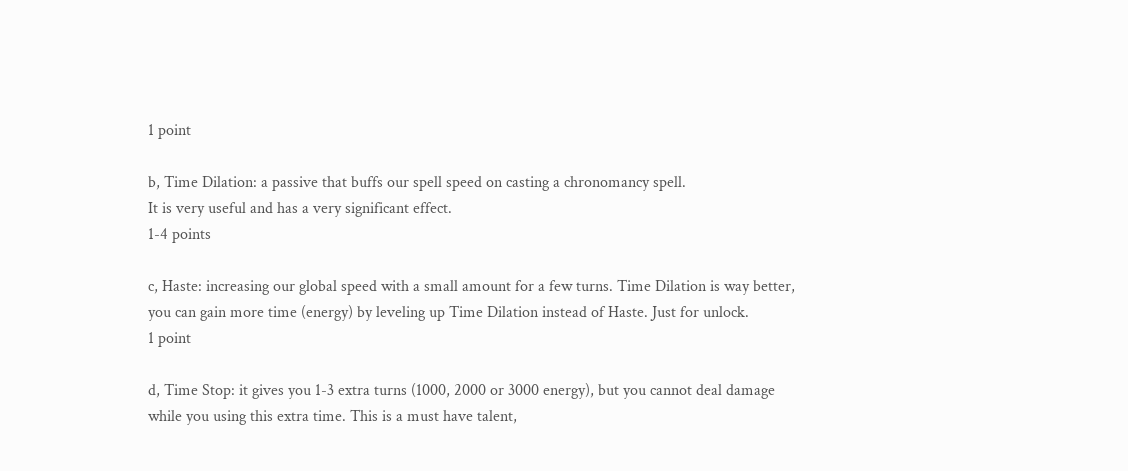1 point

b, Time Dilation: a passive that buffs our spell speed on casting a chronomancy spell.
It is very useful and has a very significant effect.
1-4 points

c, Haste: increasing our global speed with a small amount for a few turns. Time Dilation is way better,
you can gain more time (energy) by leveling up Time Dilation instead of Haste. Just for unlock.
1 point

d, Time Stop: it gives you 1-3 extra turns (1000, 2000 or 3000 energy), but you cannot deal damage
while you using this extra time. This is a must have talent,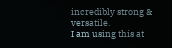incredibly strong & versatile.
I am using this at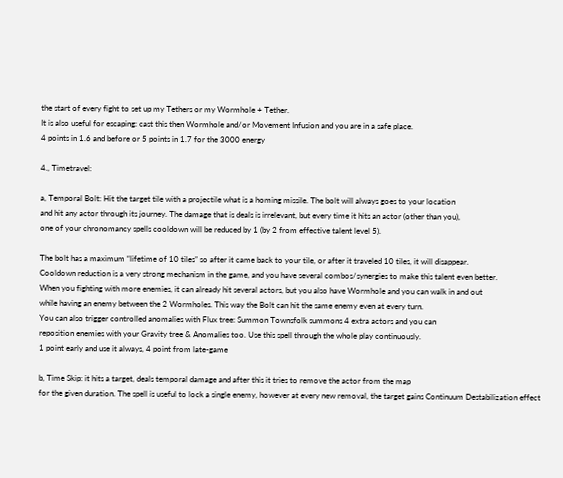the start of every fight to set up my Tethers or my Wormhole + Tether.
It is also useful for escaping: cast this then Wormhole and/or Movement Infusion and you are in a safe place.
4 points in 1.6 and before or 5 points in 1.7 for the 3000 energy

4., Timetravel:

a, Temporal Bolt: Hit the target tile with a projectile what is a homing missile. The bolt will always goes to your location
and hit any actor through its journey. The damage that is deals is irrelevant, but every time it hits an actor (other than you),
one of your chronomancy spells cooldown will be reduced by 1 (by 2 from effective talent level 5).

The bolt has a maximum “lifetime of 10 tiles” so after it came back to your tile, or after it traveled 10 tiles, it will disappear.
Cooldown reduction is a very strong mechanism in the game, and you have several combos/synergies to make this talent even better.
When you fighting with more enemies, it can already hit several actors, but you also have Wormhole and you can walk in and out
while having an enemy between the 2 Wormholes. This way the Bolt can hit the same enemy even at every turn.
You can also trigger controlled anomalies with Flux tree: Summon Townsfolk summons 4 extra actors and you can
reposition enemies with your Gravity tree & Anomalies too. Use this spell through the whole play continuously.
1 point early and use it always, 4 point from late-game

b, Time Skip: it hits a target, deals temporal damage and after this it tries to remove the actor from the map
for the given duration. The spell is useful to lock a single enemy, however at every new removal, the target gains Continuum Destabilization effect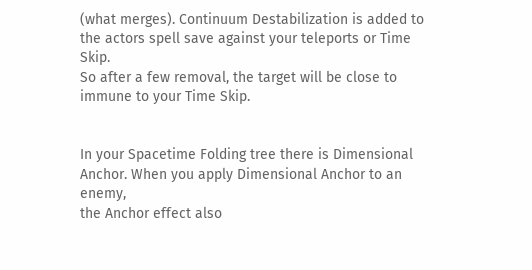(what merges). Continuum Destabilization is added to the actors spell save against your teleports or Time Skip.
So after a few removal, the target will be close to immune to your Time Skip.


In your Spacetime Folding tree there is Dimensional Anchor. When you apply Dimensional Anchor to an enemy,
the Anchor effect also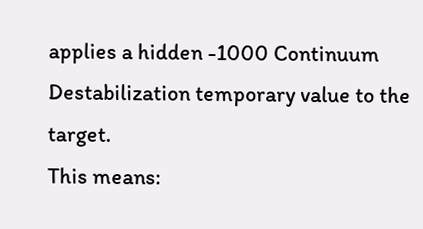applies a hidden -1000 Continuum Destabilization temporary value to the target.
This means: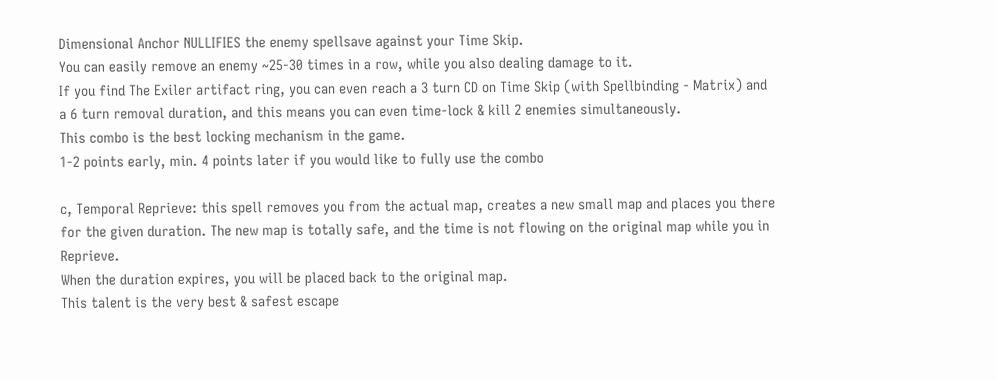Dimensional Anchor NULLIFIES the enemy spellsave against your Time Skip.
You can easily remove an enemy ~25-30 times in a row, while you also dealing damage to it.
If you find The Exiler artifact ring, you can even reach a 3 turn CD on Time Skip (with Spellbinding - Matrix) and
a 6 turn removal duration, and this means you can even time-lock & kill 2 enemies simultaneously.
This combo is the best locking mechanism in the game.
1-2 points early, min. 4 points later if you would like to fully use the combo

c, Temporal Reprieve: this spell removes you from the actual map, creates a new small map and places you there
for the given duration. The new map is totally safe, and the time is not flowing on the original map while you in Reprieve.
When the duration expires, you will be placed back to the original map.
This talent is the very best & safest escape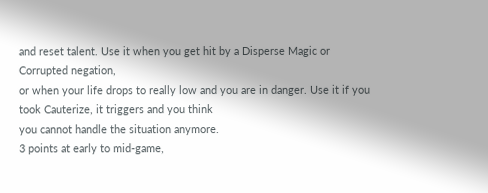and reset talent. Use it when you get hit by a Disperse Magic or Corrupted negation,
or when your life drops to really low and you are in danger. Use it if you took Cauterize, it triggers and you think
you cannot handle the situation anymore.
3 points at early to mid-game,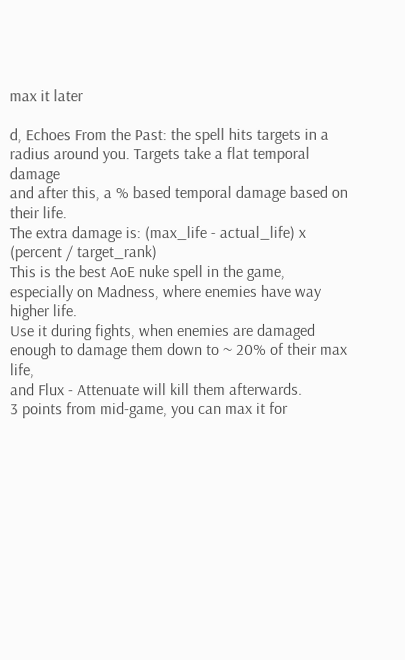max it later

d, Echoes From the Past: the spell hits targets in a radius around you. Targets take a flat temporal damage
and after this, a % based temporal damage based on their life.
The extra damage is: (max_life - actual_life) x (percent / target_rank)
This is the best AoE nuke spell in the game, especially on Madness, where enemies have way higher life.
Use it during fights, when enemies are damaged enough to damage them down to ~ 20% of their max life,
and Flux - Attenuate will kill them afterwards.
3 points from mid-game, you can max it for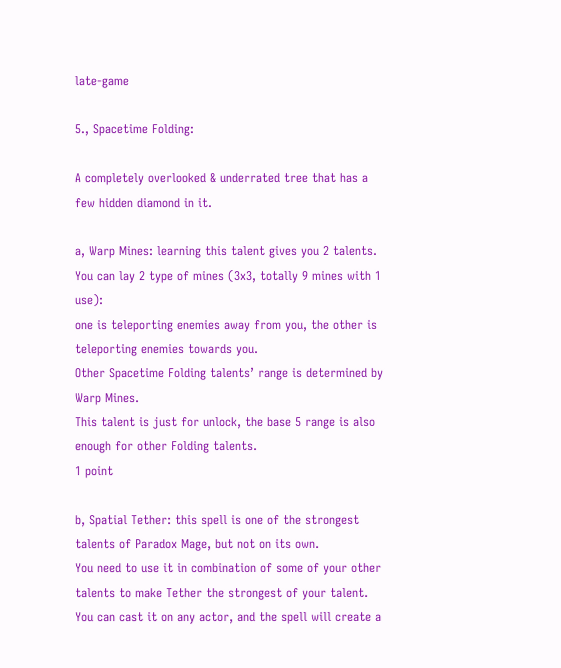late-game

5., Spacetime Folding:

A completely overlooked & underrated tree that has a few hidden diamond in it.

a, Warp Mines: learning this talent gives you 2 talents. You can lay 2 type of mines (3x3, totally 9 mines with 1 use):
one is teleporting enemies away from you, the other is teleporting enemies towards you.
Other Spacetime Folding talents’ range is determined by Warp Mines.
This talent is just for unlock, the base 5 range is also enough for other Folding talents.
1 point

b, Spatial Tether: this spell is one of the strongest talents of Paradox Mage, but not on its own.
You need to use it in combination of some of your other talents to make Tether the strongest of your talent.
You can cast it on any actor, and the spell will create a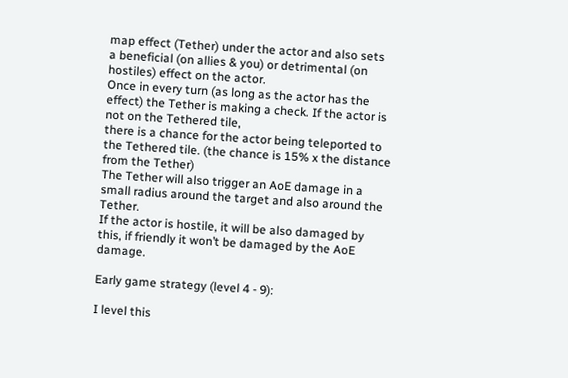map effect (Tether) under the actor and also sets
a beneficial (on allies & you) or detrimental (on hostiles) effect on the actor.
Once in every turn (as long as the actor has the effect) the Tether is making a check. If the actor is not on the Tethered tile,
there is a chance for the actor being teleported to the Tethered tile. (the chance is 15% x the distance from the Tether)
The Tether will also trigger an AoE damage in a small radius around the target and also around the Tether.
If the actor is hostile, it will be also damaged by this, if friendly it won’t be damaged by the AoE damage.

Early game strategy (level 4 - 9):

I level this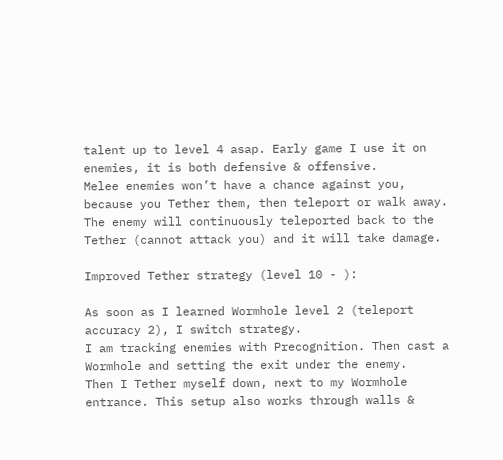talent up to level 4 asap. Early game I use it on enemies, it is both defensive & offensive.
Melee enemies won’t have a chance against you, because you Tether them, then teleport or walk away.
The enemy will continuously teleported back to the Tether (cannot attack you) and it will take damage.

Improved Tether strategy (level 10 - ):

As soon as I learned Wormhole level 2 (teleport accuracy 2), I switch strategy.
I am tracking enemies with Precognition. Then cast a Wormhole and setting the exit under the enemy.
Then I Tether myself down, next to my Wormhole entrance. This setup also works through walls &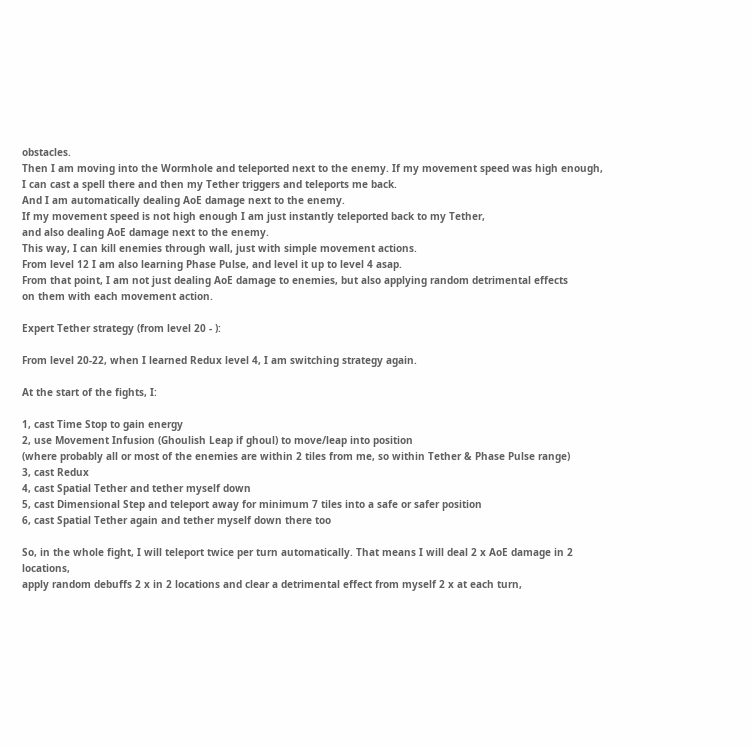obstacles.
Then I am moving into the Wormhole and teleported next to the enemy. If my movement speed was high enough,
I can cast a spell there and then my Tether triggers and teleports me back.
And I am automatically dealing AoE damage next to the enemy.
If my movement speed is not high enough I am just instantly teleported back to my Tether,
and also dealing AoE damage next to the enemy.
This way, I can kill enemies through wall, just with simple movement actions.
From level 12 I am also learning Phase Pulse, and level it up to level 4 asap.
From that point, I am not just dealing AoE damage to enemies, but also applying random detrimental effects
on them with each movement action.

Expert Tether strategy (from level 20 - ):

From level 20-22, when I learned Redux level 4, I am switching strategy again.

At the start of the fights, I:

1, cast Time Stop to gain energy
2, use Movement Infusion (Ghoulish Leap if ghoul) to move/leap into position
(where probably all or most of the enemies are within 2 tiles from me, so within Tether & Phase Pulse range)
3, cast Redux
4, cast Spatial Tether and tether myself down
5, cast Dimensional Step and teleport away for minimum 7 tiles into a safe or safer position
6, cast Spatial Tether again and tether myself down there too

So, in the whole fight, I will teleport twice per turn automatically. That means I will deal 2 x AoE damage in 2 locations,
apply random debuffs 2 x in 2 locations and clear a detrimental effect from myself 2 x at each turn,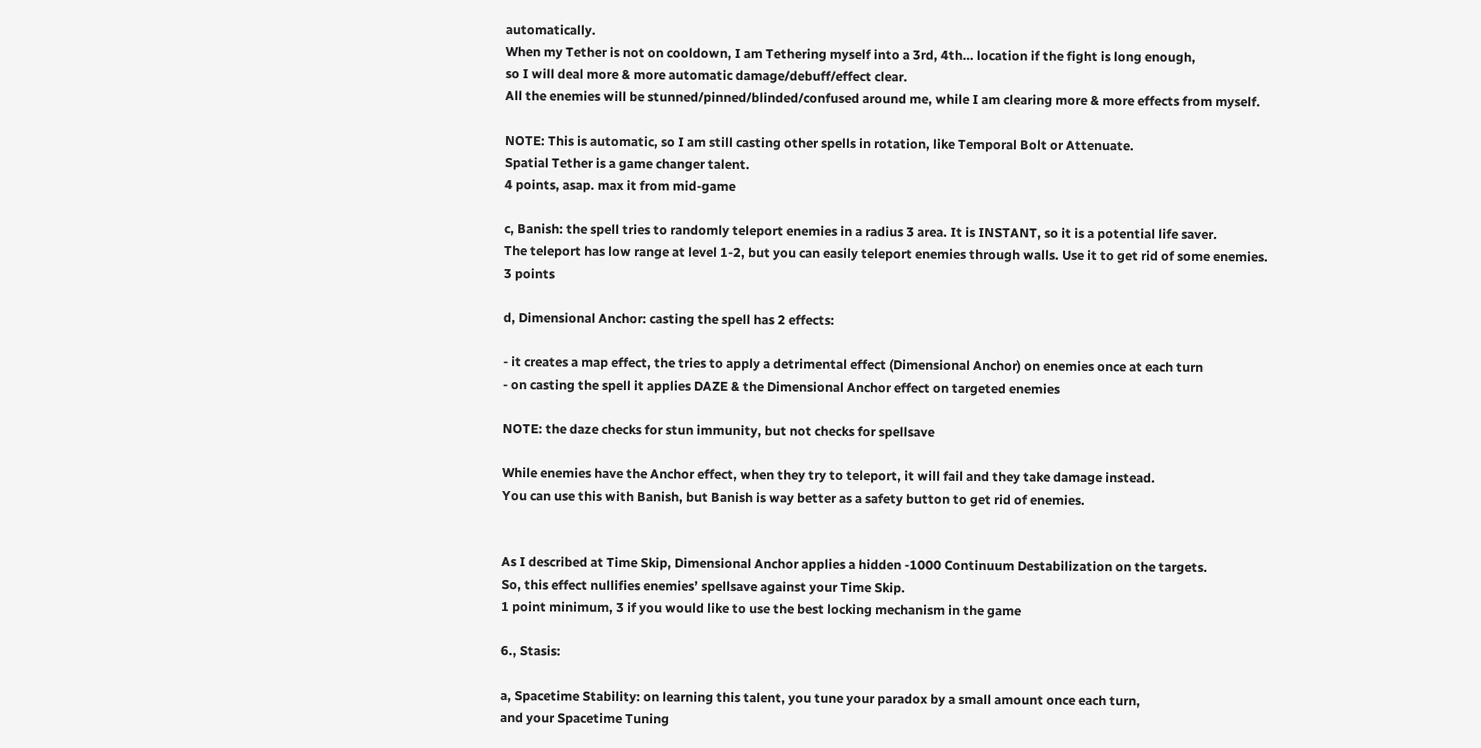automatically.
When my Tether is not on cooldown, I am Tethering myself into a 3rd, 4th… location if the fight is long enough,
so I will deal more & more automatic damage/debuff/effect clear.
All the enemies will be stunned/pinned/blinded/confused around me, while I am clearing more & more effects from myself.

NOTE: This is automatic, so I am still casting other spells in rotation, like Temporal Bolt or Attenuate.
Spatial Tether is a game changer talent.
4 points, asap. max it from mid-game

c, Banish: the spell tries to randomly teleport enemies in a radius 3 area. It is INSTANT, so it is a potential life saver.
The teleport has low range at level 1-2, but you can easily teleport enemies through walls. Use it to get rid of some enemies.
3 points

d, Dimensional Anchor: casting the spell has 2 effects:

- it creates a map effect, the tries to apply a detrimental effect (Dimensional Anchor) on enemies once at each turn
- on casting the spell it applies DAZE & the Dimensional Anchor effect on targeted enemies

NOTE: the daze checks for stun immunity, but not checks for spellsave

While enemies have the Anchor effect, when they try to teleport, it will fail and they take damage instead.
You can use this with Banish, but Banish is way better as a safety button to get rid of enemies.


As I described at Time Skip, Dimensional Anchor applies a hidden -1000 Continuum Destabilization on the targets.
So, this effect nullifies enemies’ spellsave against your Time Skip.
1 point minimum, 3 if you would like to use the best locking mechanism in the game

6., Stasis:

a, Spacetime Stability: on learning this talent, you tune your paradox by a small amount once each turn,
and your Spacetime Tuning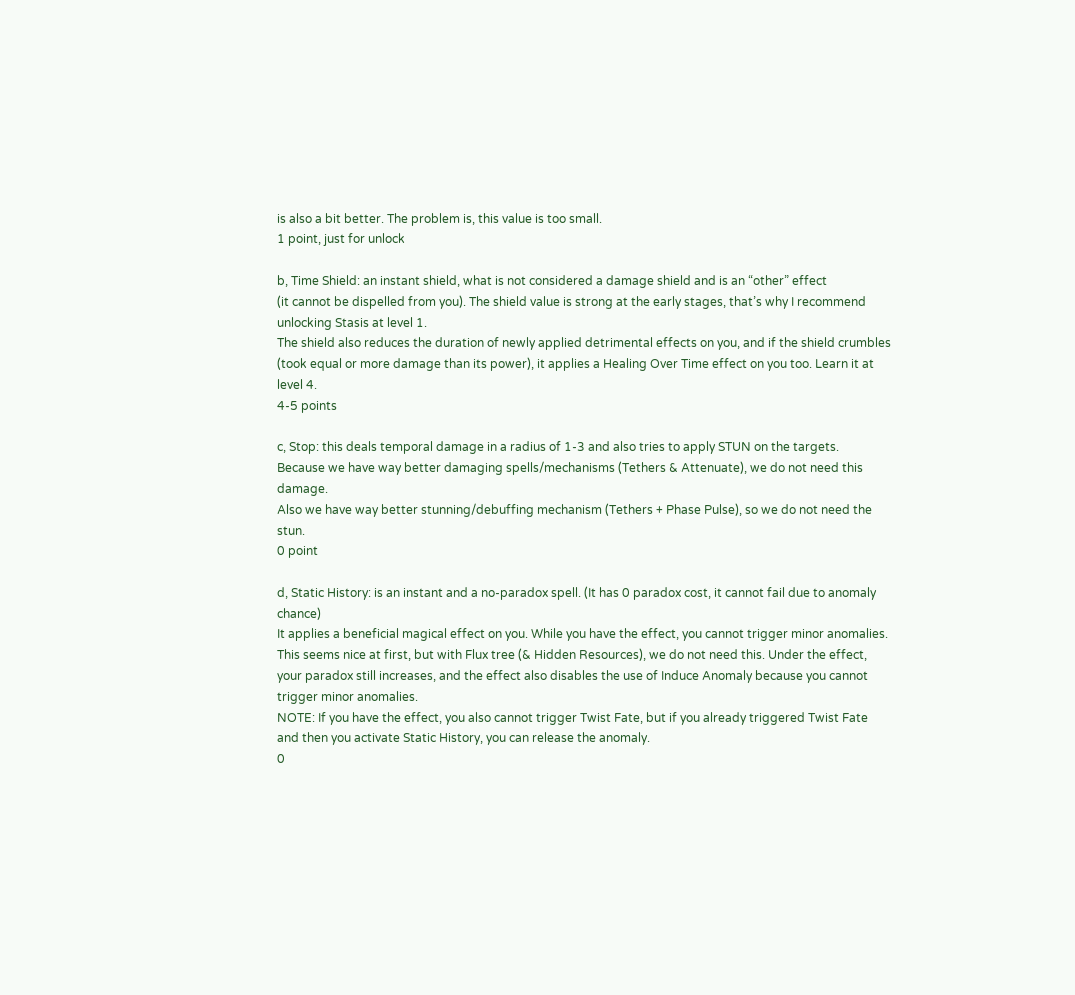is also a bit better. The problem is, this value is too small.
1 point, just for unlock

b, Time Shield: an instant shield, what is not considered a damage shield and is an “other” effect
(it cannot be dispelled from you). The shield value is strong at the early stages, that’s why I recommend unlocking Stasis at level 1.
The shield also reduces the duration of newly applied detrimental effects on you, and if the shield crumbles
(took equal or more damage than its power), it applies a Healing Over Time effect on you too. Learn it at level 4.
4-5 points

c, Stop: this deals temporal damage in a radius of 1-3 and also tries to apply STUN on the targets.
Because we have way better damaging spells/mechanisms (Tethers & Attenuate), we do not need this damage.
Also we have way better stunning/debuffing mechanism (Tethers + Phase Pulse), so we do not need the stun.
0 point

d, Static History: is an instant and a no-paradox spell. (It has 0 paradox cost, it cannot fail due to anomaly chance)
It applies a beneficial magical effect on you. While you have the effect, you cannot trigger minor anomalies.
This seems nice at first, but with Flux tree (& Hidden Resources), we do not need this. Under the effect,
your paradox still increases, and the effect also disables the use of Induce Anomaly because you cannot trigger minor anomalies.
NOTE: If you have the effect, you also cannot trigger Twist Fate, but if you already triggered Twist Fate
and then you activate Static History, you can release the anomaly.
0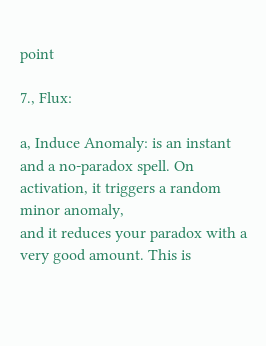point

7., Flux:

a, Induce Anomaly: is an instant and a no-paradox spell. On activation, it triggers a random minor anomaly,
and it reduces your paradox with a very good amount. This is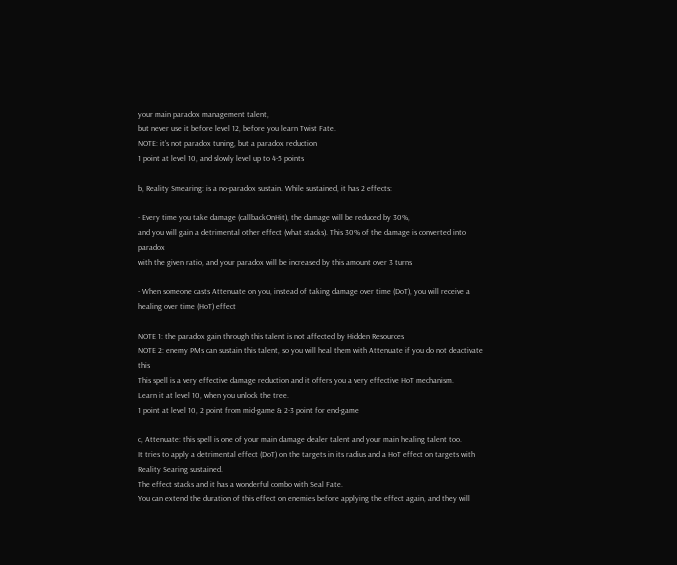your main paradox management talent,
but never use it before level 12, before you learn Twist Fate.
NOTE: it’s not paradox tuning, but a paradox reduction
1 point at level 10, and slowly level up to 4-5 points

b, Reality Smearing: is a no-paradox sustain. While sustained, it has 2 effects:

- Every time you take damage (callbackOnHit), the damage will be reduced by 30%,
and you will gain a detrimental other effect (what stacks). This 30% of the damage is converted into paradox
with the given ratio, and your paradox will be increased by this amount over 3 turns

- When someone casts Attenuate on you, instead of taking damage over time (DoT), you will receive a healing over time (HoT) effect

NOTE 1: the paradox gain through this talent is not affected by Hidden Resources
NOTE 2: enemy PMs can sustain this talent, so you will heal them with Attenuate if you do not deactivate this
This spell is a very effective damage reduction and it offers you a very effective HoT mechanism.
Learn it at level 10, when you unlock the tree.
1 point at level 10, 2 point from mid-game & 2-3 point for end-game

c, Attenuate: this spell is one of your main damage dealer talent and your main healing talent too.
It tries to apply a detrimental effect (DoT) on the targets in its radius and a HoT effect on targets with Reality Searing sustained.
The effect stacks and it has a wonderful combo with Seal Fate.
You can extend the duration of this effect on enemies before applying the effect again, and they will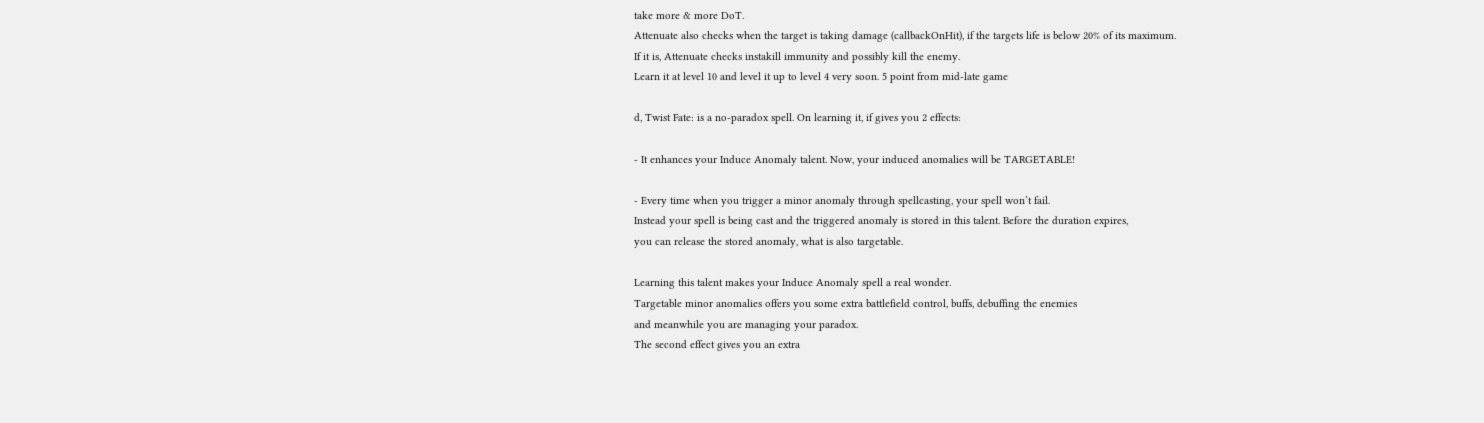take more & more DoT.
Attenuate also checks when the target is taking damage (callbackOnHit), if the targets life is below 20% of its maximum.
If it is, Attenuate checks instakill immunity and possibly kill the enemy.
Learn it at level 10 and level it up to level 4 very soon. 5 point from mid-late game

d, Twist Fate: is a no-paradox spell. On learning it, if gives you 2 effects:

- It enhances your Induce Anomaly talent. Now, your induced anomalies will be TARGETABLE!

- Every time when you trigger a minor anomaly through spellcasting, your spell won’t fail.
Instead your spell is being cast and the triggered anomaly is stored in this talent. Before the duration expires,
you can release the stored anomaly, what is also targetable.

Learning this talent makes your Induce Anomaly spell a real wonder.
Targetable minor anomalies offers you some extra battlefield control, buffs, debuffing the enemies
and meanwhile you are managing your paradox.
The second effect gives you an extra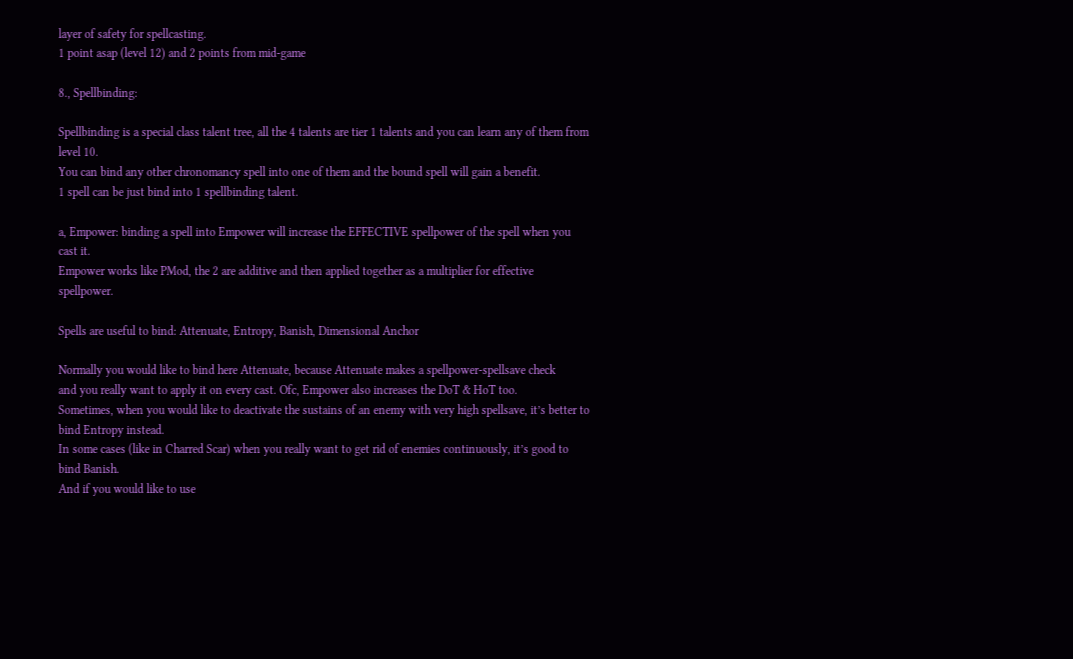layer of safety for spellcasting.
1 point asap (level 12) and 2 points from mid-game

8., Spellbinding:

Spellbinding is a special class talent tree, all the 4 talents are tier 1 talents and you can learn any of them from level 10.
You can bind any other chronomancy spell into one of them and the bound spell will gain a benefit.
1 spell can be just bind into 1 spellbinding talent.

a, Empower: binding a spell into Empower will increase the EFFECTIVE spellpower of the spell when you cast it.
Empower works like PMod, the 2 are additive and then applied together as a multiplier for effective spellpower.

Spells are useful to bind: Attenuate, Entropy, Banish, Dimensional Anchor

Normally you would like to bind here Attenuate, because Attenuate makes a spellpower-spellsave check
and you really want to apply it on every cast. Ofc, Empower also increases the DoT & HoT too.
Sometimes, when you would like to deactivate the sustains of an enemy with very high spellsave, it’s better to bind Entropy instead.
In some cases (like in Charred Scar) when you really want to get rid of enemies continuously, it’s good to bind Banish.
And if you would like to use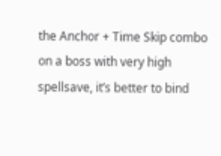the Anchor + Time Skip combo on a boss with very high spellsave, it’s better to bind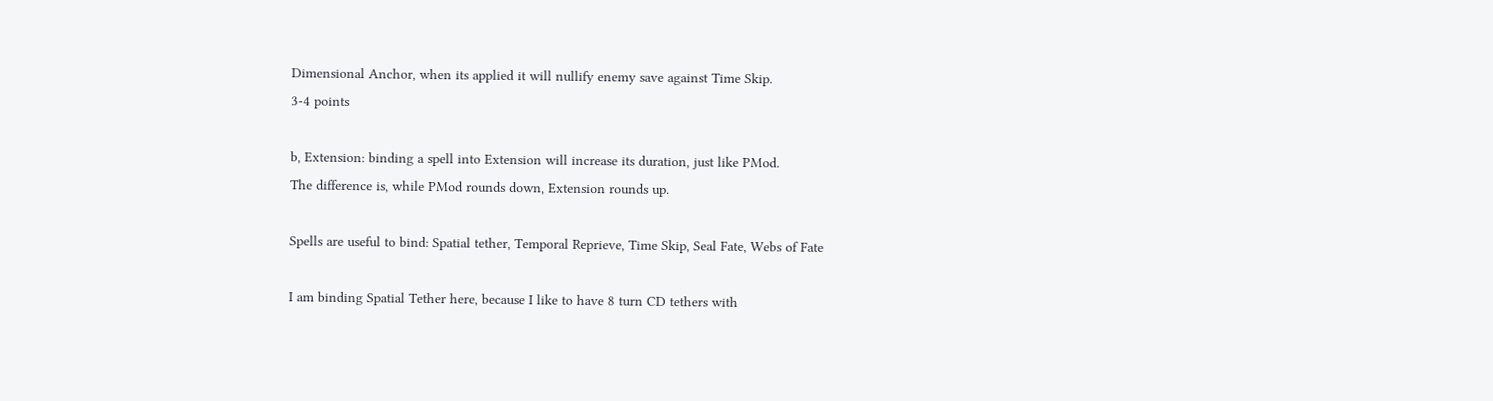Dimensional Anchor, when its applied it will nullify enemy save against Time Skip.
3-4 points

b, Extension: binding a spell into Extension will increase its duration, just like PMod.
The difference is, while PMod rounds down, Extension rounds up.

Spells are useful to bind: Spatial tether, Temporal Reprieve, Time Skip, Seal Fate, Webs of Fate

I am binding Spatial Tether here, because I like to have 8 turn CD tethers with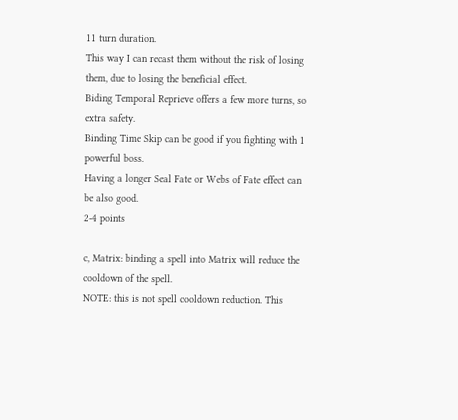11 turn duration.
This way I can recast them without the risk of losing them, due to losing the beneficial effect.
Biding Temporal Reprieve offers a few more turns, so extra safety.
Binding Time Skip can be good if you fighting with 1 powerful boss.
Having a longer Seal Fate or Webs of Fate effect can be also good.
2-4 points

c, Matrix: binding a spell into Matrix will reduce the cooldown of the spell.
NOTE: this is not spell cooldown reduction. This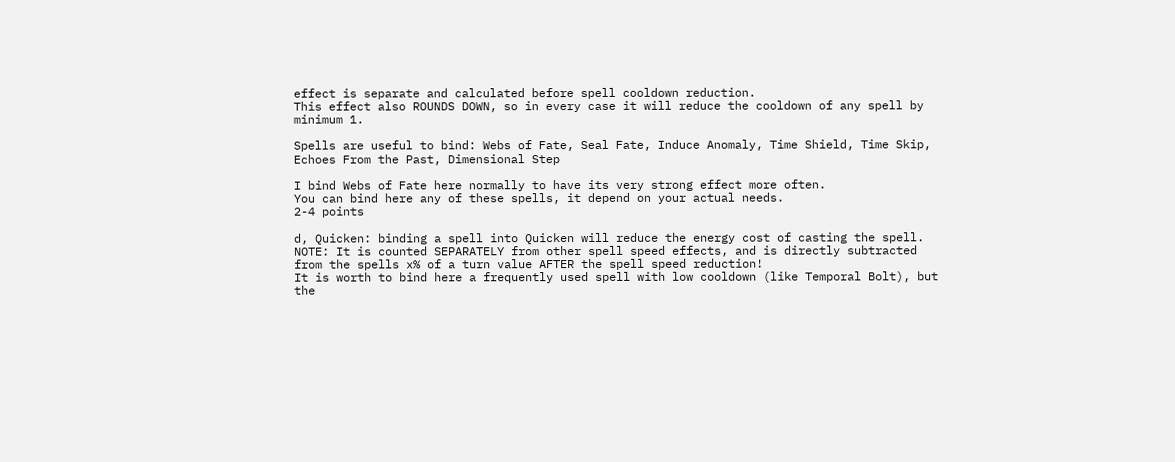effect is separate and calculated before spell cooldown reduction.
This effect also ROUNDS DOWN, so in every case it will reduce the cooldown of any spell by minimum 1.

Spells are useful to bind: Webs of Fate, Seal Fate, Induce Anomaly, Time Shield, Time Skip, Echoes From the Past, Dimensional Step

I bind Webs of Fate here normally to have its very strong effect more often.
You can bind here any of these spells, it depend on your actual needs.
2-4 points

d, Quicken: binding a spell into Quicken will reduce the energy cost of casting the spell.
NOTE: It is counted SEPARATELY from other spell speed effects, and is directly subtracted
from the spells x% of a turn value AFTER the spell speed reduction!
It is worth to bind here a frequently used spell with low cooldown (like Temporal Bolt), but the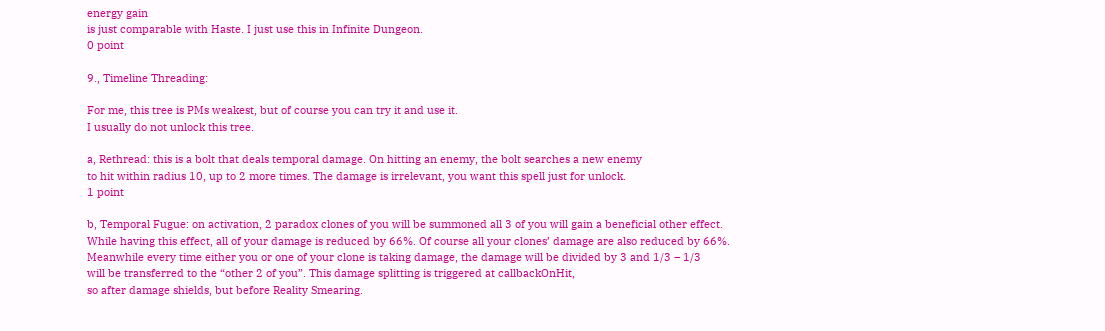energy gain
is just comparable with Haste. I just use this in Infinite Dungeon.
0 point

9., Timeline Threading:

For me, this tree is PMs weakest, but of course you can try it and use it.
I usually do not unlock this tree.

a, Rethread: this is a bolt that deals temporal damage. On hitting an enemy, the bolt searches a new enemy
to hit within radius 10, up to 2 more times. The damage is irrelevant, you want this spell just for unlock.
1 point

b, Temporal Fugue: on activation, 2 paradox clones of you will be summoned all 3 of you will gain a beneficial other effect.
While having this effect, all of your damage is reduced by 66%. Of course all your clones’ damage are also reduced by 66%.
Meanwhile every time either you or one of your clone is taking damage, the damage will be divided by 3 and 1/3 – 1/3
will be transferred to the “other 2 of you”. This damage splitting is triggered at callbackOnHit,
so after damage shields, but before Reality Smearing.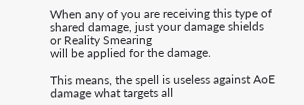When any of you are receiving this type of shared damage, just your damage shields or Reality Smearing
will be applied for the damage.

This means, the spell is useless against AoE damage what targets all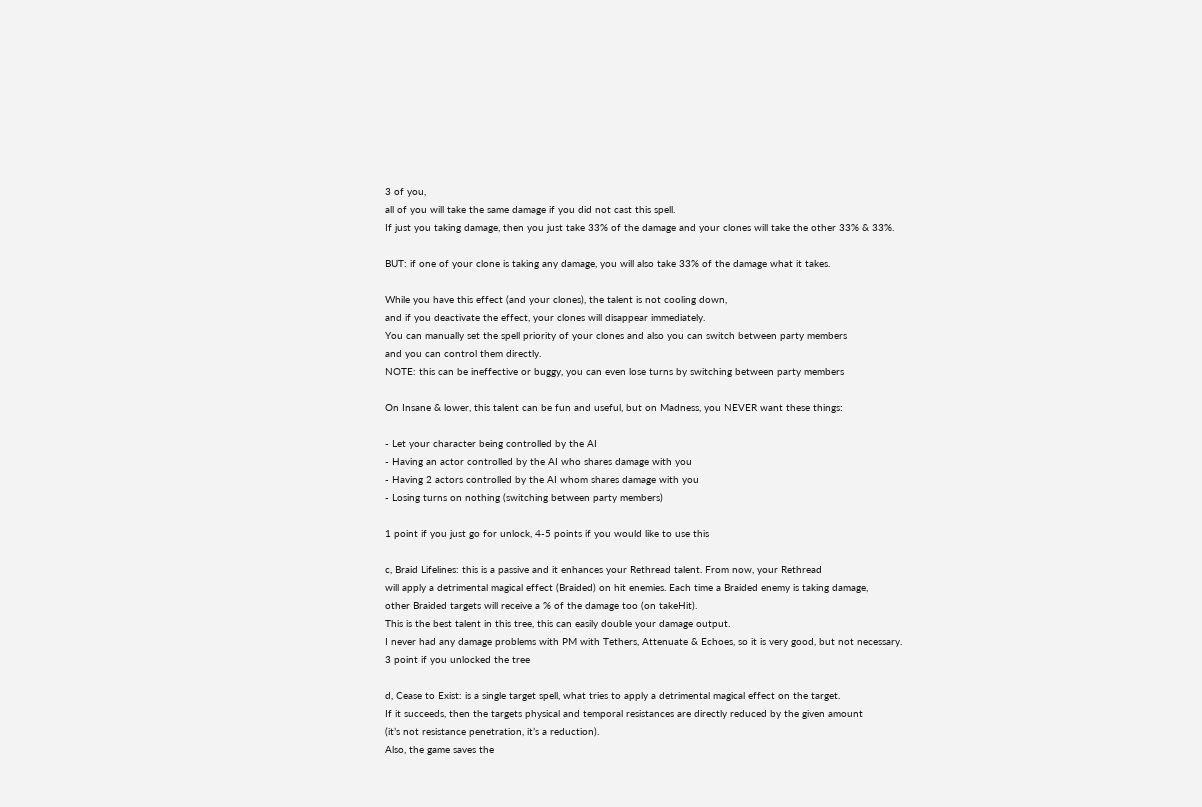3 of you,
all of you will take the same damage if you did not cast this spell.
If just you taking damage, then you just take 33% of the damage and your clones will take the other 33% & 33%.

BUT: if one of your clone is taking any damage, you will also take 33% of the damage what it takes.

While you have this effect (and your clones), the talent is not cooling down,
and if you deactivate the effect, your clones will disappear immediately.
You can manually set the spell priority of your clones and also you can switch between party members
and you can control them directly.
NOTE: this can be ineffective or buggy, you can even lose turns by switching between party members

On Insane & lower, this talent can be fun and useful, but on Madness, you NEVER want these things:

- Let your character being controlled by the AI
- Having an actor controlled by the AI who shares damage with you
- Having 2 actors controlled by the AI whom shares damage with you
- Losing turns on nothing (switching between party members)

1 point if you just go for unlock, 4-5 points if you would like to use this

c, Braid Lifelines: this is a passive and it enhances your Rethread talent. From now, your Rethread
will apply a detrimental magical effect (Braided) on hit enemies. Each time a Braided enemy is taking damage,
other Braided targets will receive a % of the damage too (on takeHit).
This is the best talent in this tree, this can easily double your damage output.
I never had any damage problems with PM with Tethers, Attenuate & Echoes, so it is very good, but not necessary.
3 point if you unlocked the tree

d, Cease to Exist: is a single target spell, what tries to apply a detrimental magical effect on the target.
If it succeeds, then the targets physical and temporal resistances are directly reduced by the given amount
(it’s not resistance penetration, it’s a reduction).
Also, the game saves the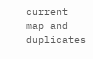current map and duplicates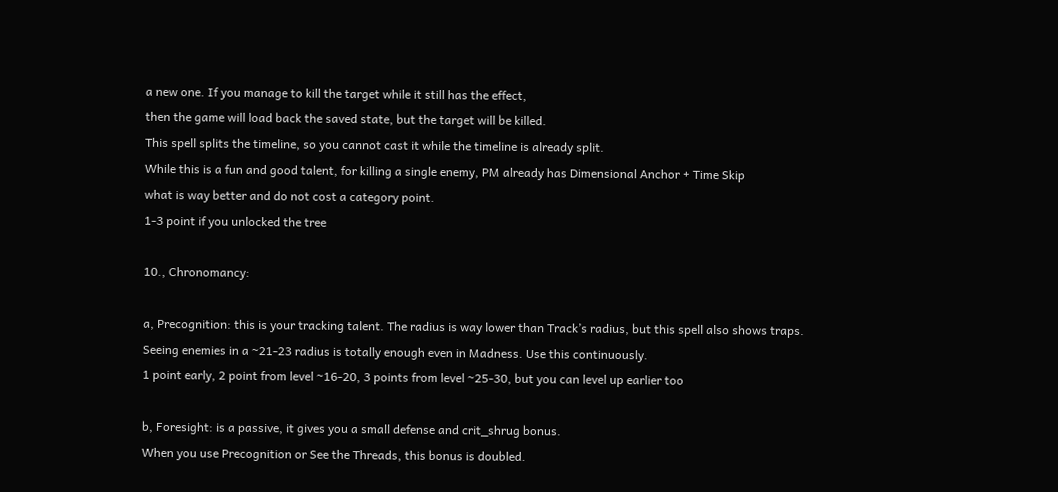a new one. If you manage to kill the target while it still has the effect,
then the game will load back the saved state, but the target will be killed.
This spell splits the timeline, so you cannot cast it while the timeline is already split.
While this is a fun and good talent, for killing a single enemy, PM already has Dimensional Anchor + Time Skip
what is way better and do not cost a category point.
1-3 point if you unlocked the tree

10., Chronomancy:

a, Precognition: this is your tracking talent. The radius is way lower than Track’s radius, but this spell also shows traps.
Seeing enemies in a ~21-23 radius is totally enough even in Madness. Use this continuously.
1 point early, 2 point from level ~16-20, 3 points from level ~25-30, but you can level up earlier too

b, Foresight: is a passive, it gives you a small defense and crit_shrug bonus.
When you use Precognition or See the Threads, this bonus is doubled.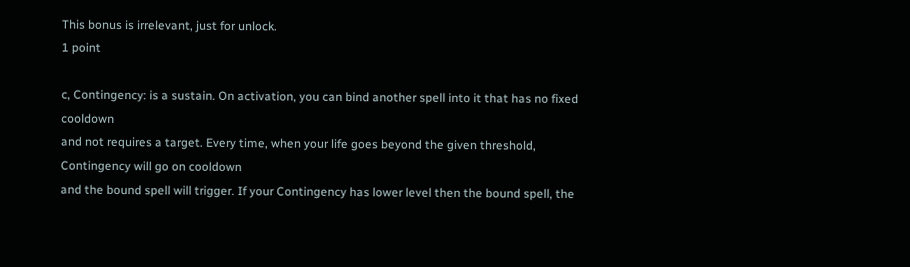This bonus is irrelevant, just for unlock.
1 point

c, Contingency: is a sustain. On activation, you can bind another spell into it that has no fixed cooldown
and not requires a target. Every time, when your life goes beyond the given threshold, Contingency will go on cooldown
and the bound spell will trigger. If your Contingency has lower level then the bound spell, the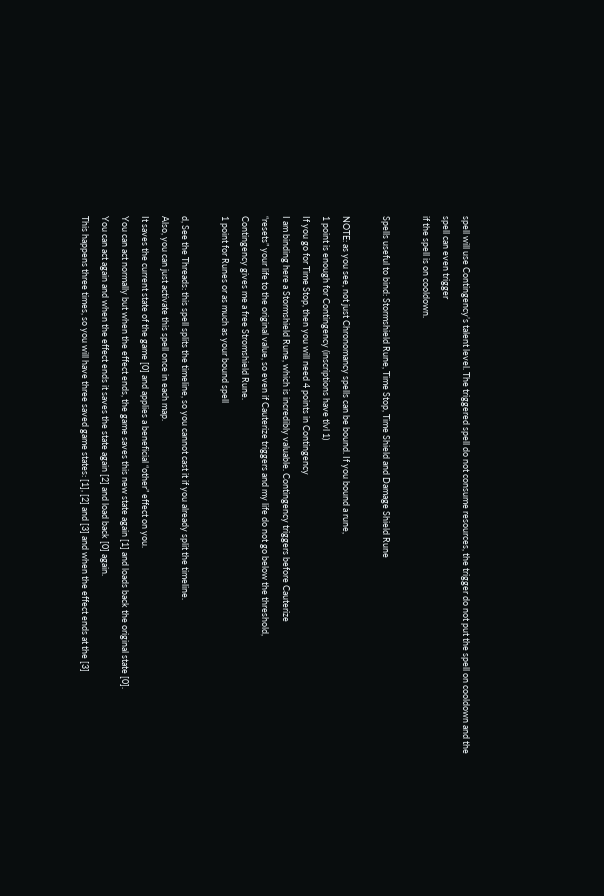spell will use Contingency’s talent level. The triggered spell do not consume resources, the trigger do not put the spell on cooldown and the spell can even trigger
if the spell is on cooldown.

Spells useful to bind: Stormshield Rune, Time Stop, Time Shield and Damage Shield Rune

NOTE: as you see, not just Chronomancy spells can be bound. If you bound a rune,
1 point is enough for Contingency (inscriptions have tlvl 1)
If you go for Time Stop, then you will need 4 points in Contingency
I am binding here a Stormshield Rune, which is incredibly valuable. Contingency triggers before Cauterize
“resets” your life to the original value, so even if Cauterize triggers and my life do not go below the threshold,
Contingency gives me a free Stromshield Rune.
1 point for Runes or as much as your bound spell

d, See the Threads: this spell splits the timeline, so you cannot cast it if you already split the timeline.
Also, you can just activate this spell once in each map.
It saves the current state of the game [0] and applies a beneficial “other” effect on you.
You can act normally but when the effect ends, the game saves this new state again [1] and loads back the original state [0].
You can act again and when the effect ends it saves the state again [2] and load back [0] again.
This happens three times, so you will have three saved game states: [1], [2] and [3] and when the effect ends at the [3]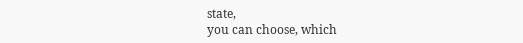state,
you can choose, which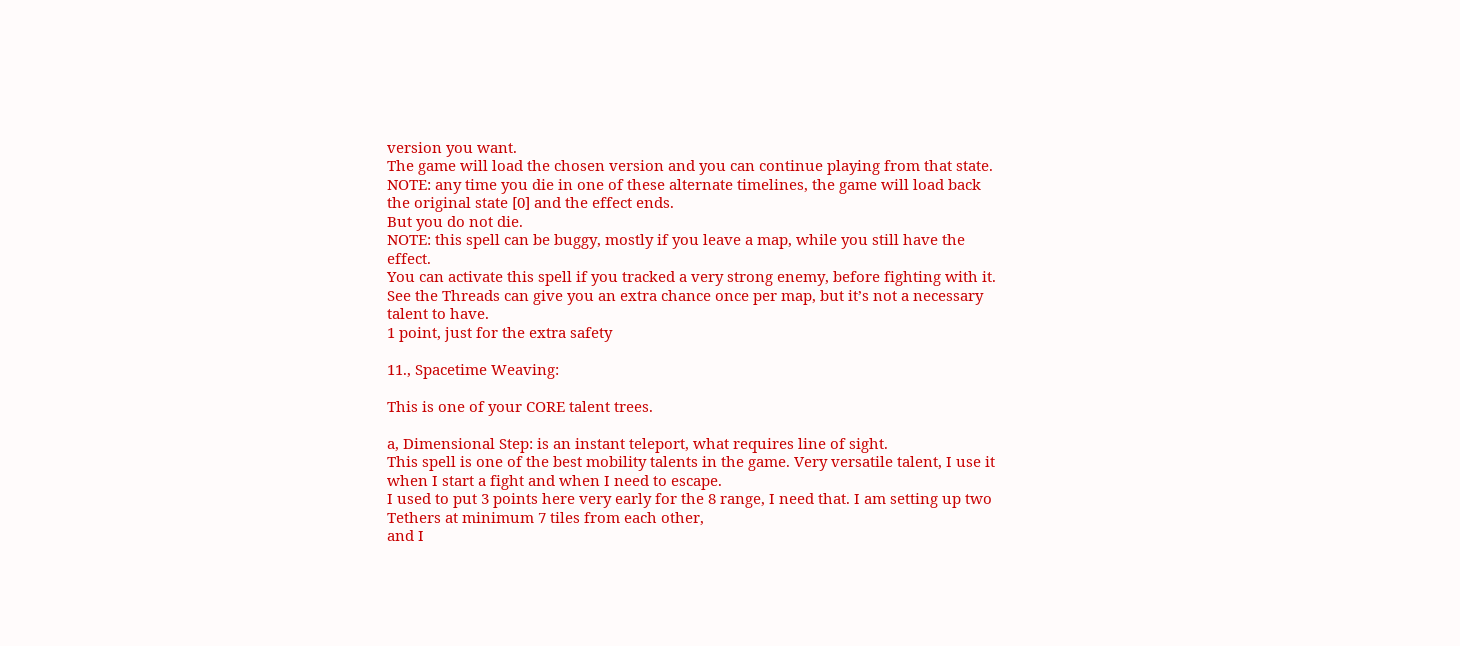version you want.
The game will load the chosen version and you can continue playing from that state.
NOTE: any time you die in one of these alternate timelines, the game will load back the original state [0] and the effect ends.
But you do not die.
NOTE: this spell can be buggy, mostly if you leave a map, while you still have the effect.
You can activate this spell if you tracked a very strong enemy, before fighting with it.
See the Threads can give you an extra chance once per map, but it’s not a necessary talent to have.
1 point, just for the extra safety

11., Spacetime Weaving:

This is one of your CORE talent trees.

a, Dimensional Step: is an instant teleport, what requires line of sight.
This spell is one of the best mobility talents in the game. Very versatile talent, I use it when I start a fight and when I need to escape.
I used to put 3 points here very early for the 8 range, I need that. I am setting up two Tethers at minimum 7 tiles from each other,
and I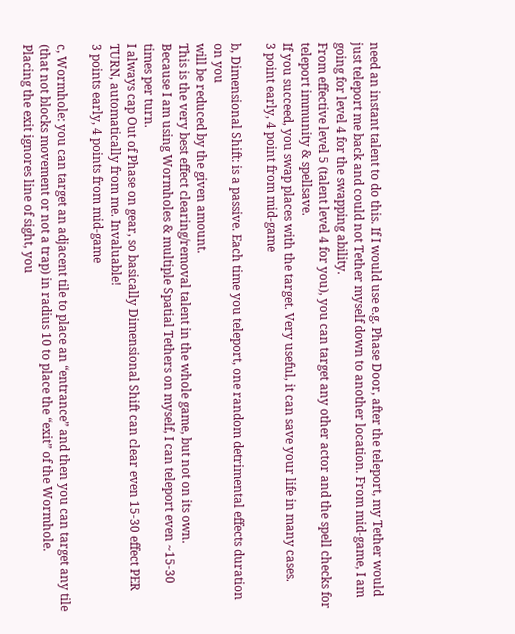need an instant talent to do this. If I would use e.g. Phase Door, after the teleport, my Tether would just teleport me back and could not Tether myself down to another location. From mid-game, I am going for level 4 for the swapping ability.
From effective level 5 (talent level 4 for you), you can target any other actor and the spell checks for teleport immunity & spellsave.
If you succeed, you swap places with the target. Very useful, it can save your life in many cases.
3 point early, 4 point from mid-game

b, Dimensional Shift: is a passive. Each time you teleport, one random detrimental effects duration on you
will be reduced by the given amount.
This is the very best effect clearing/removal talent in the whole game, but not on its own.
Because I am using Wormholes & multiple Spatial Tethers on myself, I can teleport even ~15-30 times per turn.
I always cap Out of Phase on gear, so basically Dimensional Shift can clear even 15-30 effect PER TURN, automatically from me. Invaluable!
3 points early, 4 points from mid-game

c, Wormhole: you can target an adjacent tile to place an “entrance” and then you can target any tile
(that not blocks movement or not a trap) in radius 10 to place the “exit” of the Wormhole.
Placing the exit ignores line of sight, you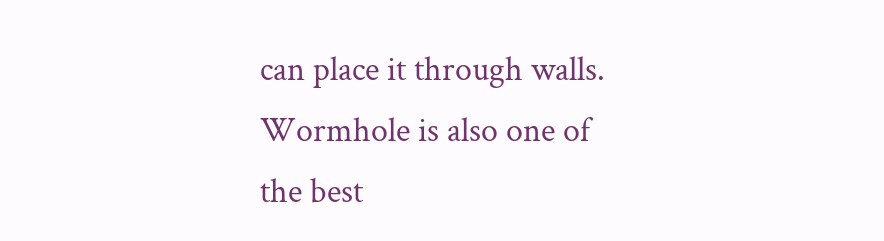can place it through walls.
Wormhole is also one of the best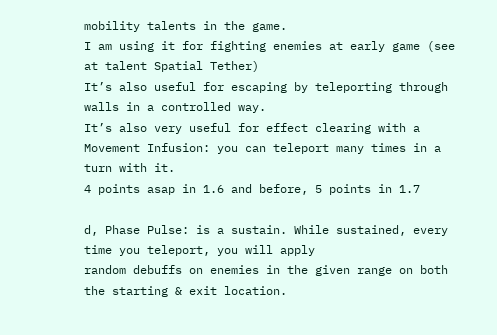mobility talents in the game.
I am using it for fighting enemies at early game (see at talent Spatial Tether)
It’s also useful for escaping by teleporting through walls in a controlled way.
It’s also very useful for effect clearing with a Movement Infusion: you can teleport many times in a turn with it.
4 points asap in 1.6 and before, 5 points in 1.7

d, Phase Pulse: is a sustain. While sustained, every time you teleport, you will apply
random debuffs on enemies in the given range on both the starting & exit location.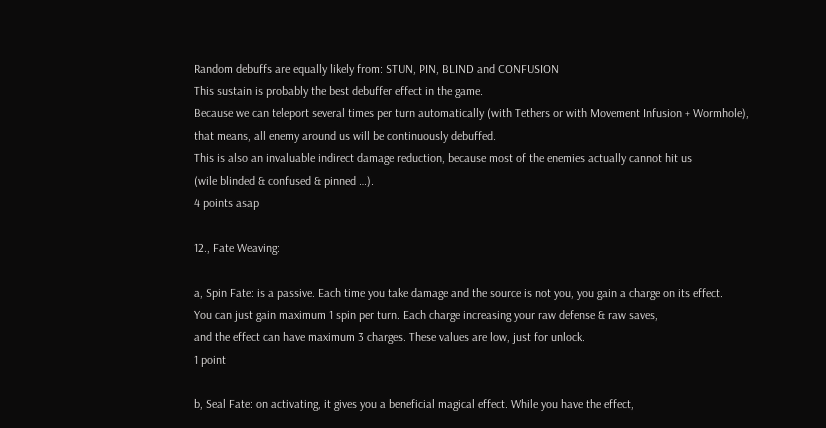Random debuffs are equally likely from: STUN, PIN, BLIND and CONFUSION
This sustain is probably the best debuffer effect in the game.
Because we can teleport several times per turn automatically (with Tethers or with Movement Infusion + Wormhole),
that means, all enemy around us will be continuously debuffed.
This is also an invaluable indirect damage reduction, because most of the enemies actually cannot hit us
(wile blinded & confused & pinned …).
4 points asap

12., Fate Weaving:

a, Spin Fate: is a passive. Each time you take damage and the source is not you, you gain a charge on its effect.
You can just gain maximum 1 spin per turn. Each charge increasing your raw defense & raw saves,
and the effect can have maximum 3 charges. These values are low, just for unlock.
1 point

b, Seal Fate: on activating, it gives you a beneficial magical effect. While you have the effect,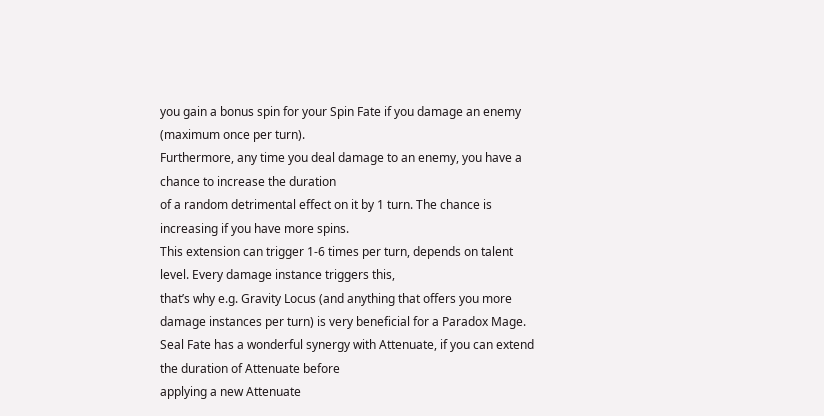you gain a bonus spin for your Spin Fate if you damage an enemy (maximum once per turn).
Furthermore, any time you deal damage to an enemy, you have a chance to increase the duration
of a random detrimental effect on it by 1 turn. The chance is increasing if you have more spins.
This extension can trigger 1-6 times per turn, depends on talent level. Every damage instance triggers this,
that’s why e.g. Gravity Locus (and anything that offers you more damage instances per turn) is very beneficial for a Paradox Mage.
Seal Fate has a wonderful synergy with Attenuate, if you can extend the duration of Attenuate before
applying a new Attenuate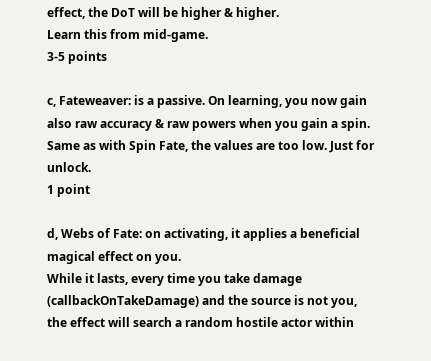effect, the DoT will be higher & higher.
Learn this from mid-game.
3-5 points

c, Fateweaver: is a passive. On learning, you now gain also raw accuracy & raw powers when you gain a spin.
Same as with Spin Fate, the values are too low. Just for unlock.
1 point

d, Webs of Fate: on activating, it applies a beneficial magical effect on you.
While it lasts, every time you take damage (callbackOnTakeDamage) and the source is not you,
the effect will search a random hostile actor within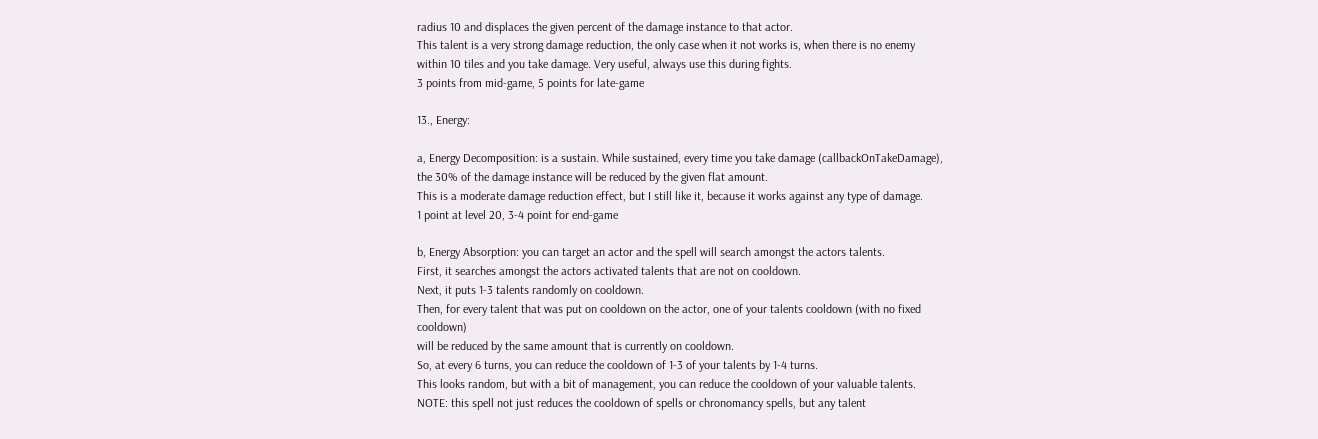radius 10 and displaces the given percent of the damage instance to that actor.
This talent is a very strong damage reduction, the only case when it not works is, when there is no enemy
within 10 tiles and you take damage. Very useful, always use this during fights.
3 points from mid-game, 5 points for late-game

13., Energy:

a, Energy Decomposition: is a sustain. While sustained, every time you take damage (callbackOnTakeDamage),
the 30% of the damage instance will be reduced by the given flat amount.
This is a moderate damage reduction effect, but I still like it, because it works against any type of damage.
1 point at level 20, 3-4 point for end-game

b, Energy Absorption: you can target an actor and the spell will search amongst the actors talents.
First, it searches amongst the actors activated talents that are not on cooldown.
Next, it puts 1-3 talents randomly on cooldown.
Then, for every talent that was put on cooldown on the actor, one of your talents cooldown (with no fixed cooldown)
will be reduced by the same amount that is currently on cooldown.
So, at every 6 turns, you can reduce the cooldown of 1-3 of your talents by 1-4 turns.
This looks random, but with a bit of management, you can reduce the cooldown of your valuable talents.
NOTE: this spell not just reduces the cooldown of spells or chronomancy spells, but any talent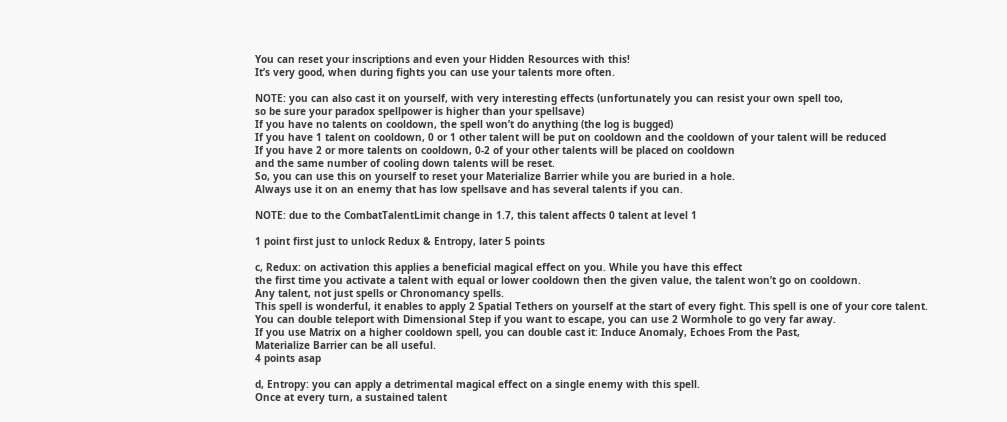You can reset your inscriptions and even your Hidden Resources with this!
It’s very good, when during fights you can use your talents more often.

NOTE: you can also cast it on yourself, with very interesting effects (unfortunately you can resist your own spell too,
so be sure your paradox spellpower is higher than your spellsave)
If you have no talents on cooldown, the spell won’t do anything (the log is bugged)
If you have 1 talent on cooldown, 0 or 1 other talent will be put on cooldown and the cooldown of your talent will be reduced
If you have 2 or more talents on cooldown, 0-2 of your other talents will be placed on cooldown
and the same number of cooling down talents will be reset.
So, you can use this on yourself to reset your Materialize Barrier while you are buried in a hole.
Always use it on an enemy that has low spellsave and has several talents if you can.

NOTE: due to the CombatTalentLimit change in 1.7, this talent affects 0 talent at level 1

1 point first just to unlock Redux & Entropy, later 5 points

c, Redux: on activation this applies a beneficial magical effect on you. While you have this effect
the first time you activate a talent with equal or lower cooldown then the given value, the talent won’t go on cooldown.
Any talent, not just spells or Chronomancy spells.
This spell is wonderful, it enables to apply 2 Spatial Tethers on yourself at the start of every fight. This spell is one of your core talent. You can double teleport with Dimensional Step if you want to escape, you can use 2 Wormhole to go very far away.
If you use Matrix on a higher cooldown spell, you can double cast it: Induce Anomaly, Echoes From the Past,
Materialize Barrier can be all useful.
4 points asap

d, Entropy: you can apply a detrimental magical effect on a single enemy with this spell.
Once at every turn, a sustained talent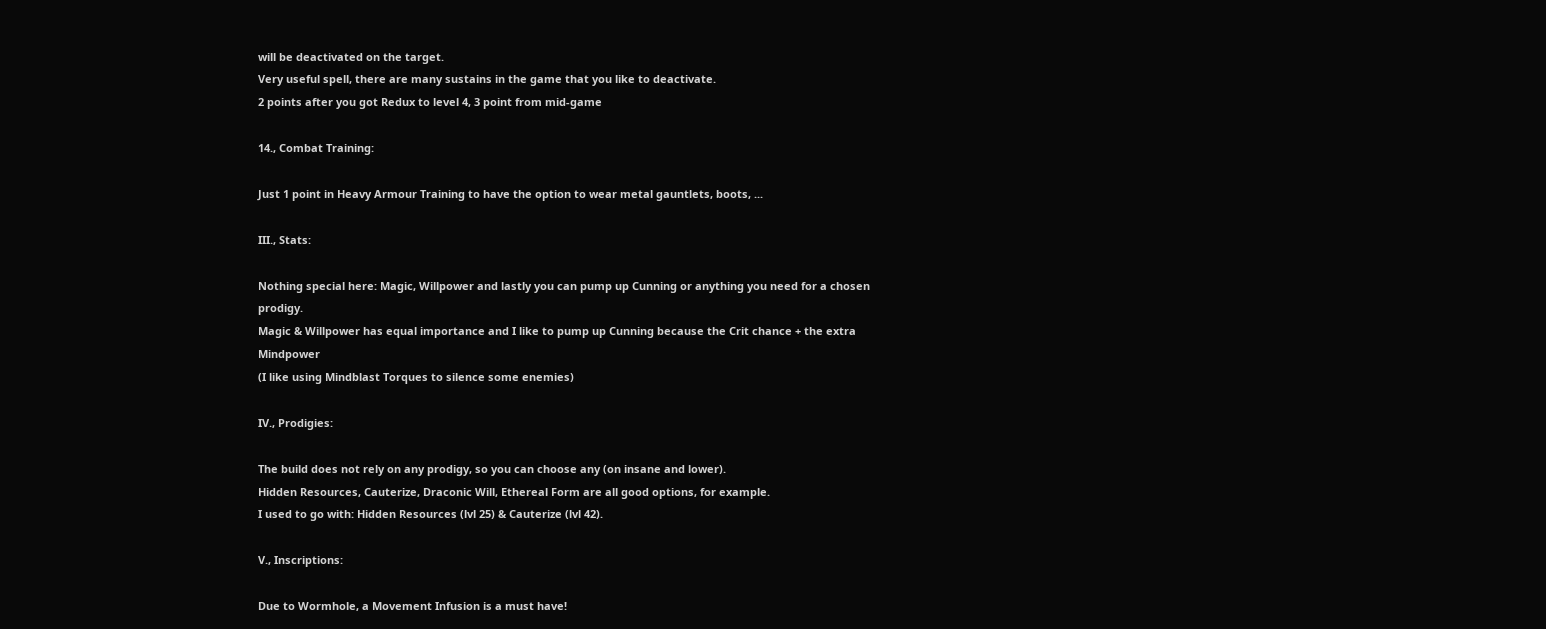will be deactivated on the target.
Very useful spell, there are many sustains in the game that you like to deactivate.
2 points after you got Redux to level 4, 3 point from mid-game

14., Combat Training:

Just 1 point in Heavy Armour Training to have the option to wear metal gauntlets, boots, ...

III., Stats:

Nothing special here: Magic, Willpower and lastly you can pump up Cunning or anything you need for a chosen prodigy.
Magic & Willpower has equal importance and I like to pump up Cunning because the Crit chance + the extra Mindpower
(I like using Mindblast Torques to silence some enemies)

IV., Prodigies:

The build does not rely on any prodigy, so you can choose any (on insane and lower).
Hidden Resources, Cauterize, Draconic Will, Ethereal Form are all good options, for example.
I used to go with: Hidden Resources (lvl 25) & Cauterize (lvl 42).

V., Inscriptions:

Due to Wormhole, a Movement Infusion is a must have!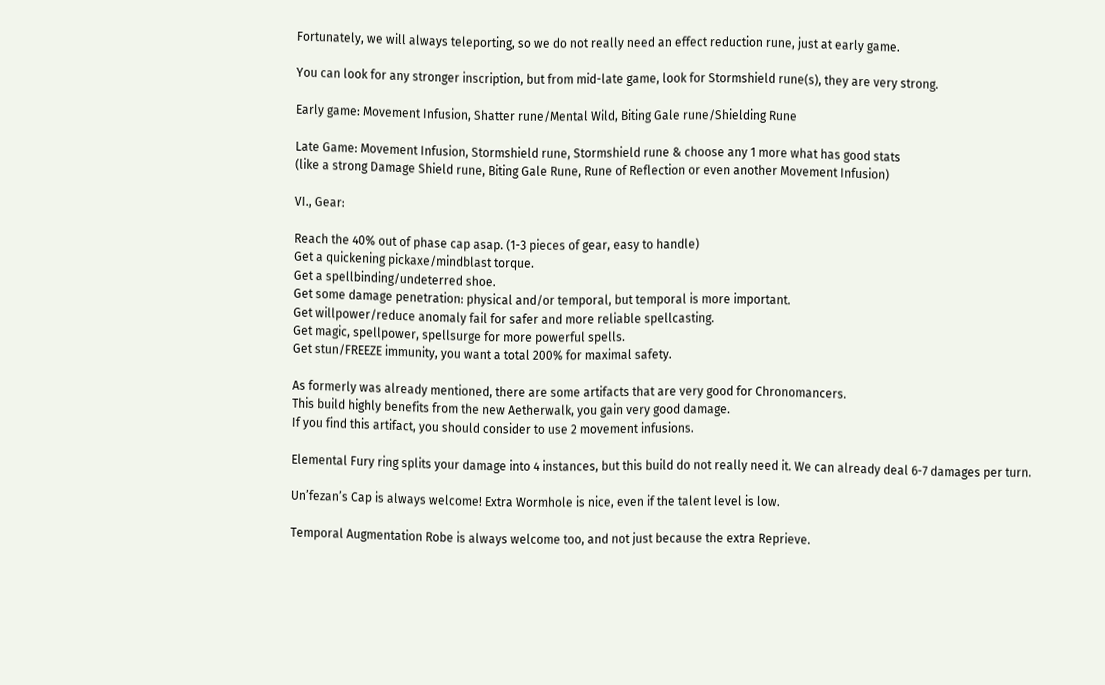Fortunately, we will always teleporting, so we do not really need an effect reduction rune, just at early game.

You can look for any stronger inscription, but from mid-late game, look for Stormshield rune(s), they are very strong.

Early game: Movement Infusion, Shatter rune/Mental Wild, Biting Gale rune/Shielding Rune

Late Game: Movement Infusion, Stormshield rune, Stormshield rune & choose any 1 more what has good stats
(like a strong Damage Shield rune, Biting Gale Rune, Rune of Reflection or even another Movement Infusion)

VI., Gear:

Reach the 40% out of phase cap asap. (1-3 pieces of gear, easy to handle)
Get a quickening pickaxe/mindblast torque.
Get a spellbinding/undeterred shoe.
Get some damage penetration: physical and/or temporal, but temporal is more important.
Get willpower/reduce anomaly fail for safer and more reliable spellcasting.
Get magic, spellpower, spellsurge for more powerful spells.
Get stun/FREEZE immunity, you want a total 200% for maximal safety.

As formerly was already mentioned, there are some artifacts that are very good for Chronomancers.
This build highly benefits from the new Aetherwalk, you gain very good damage.
If you find this artifact, you should consider to use 2 movement infusions.

Elemental Fury ring splits your damage into 4 instances, but this build do not really need it. We can already deal 6-7 damages per turn.

Un’fezan’s Cap is always welcome! Extra Wormhole is nice, even if the talent level is low.

Temporal Augmentation Robe is always welcome too, and not just because the extra Reprieve.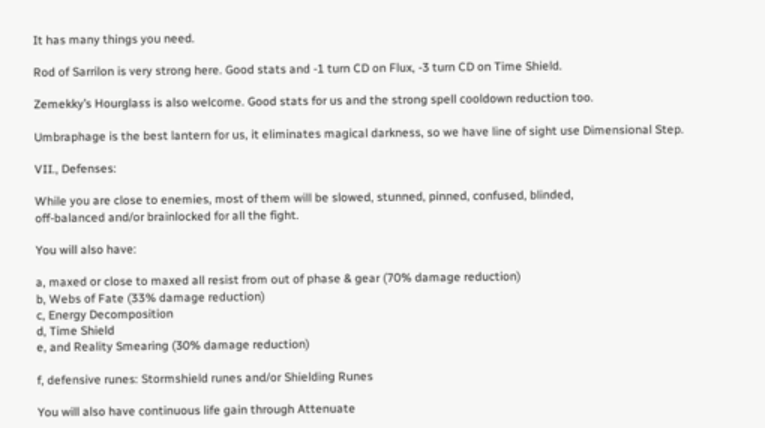It has many things you need.

Rod of Sarrilon is very strong here. Good stats and -1 turn CD on Flux, -3 turn CD on Time Shield.

Zemekky’s Hourglass is also welcome. Good stats for us and the strong spell cooldown reduction too.

Umbraphage is the best lantern for us, it eliminates magical darkness, so we have line of sight use Dimensional Step.

VII., Defenses:

While you are close to enemies, most of them will be slowed, stunned, pinned, confused, blinded,
off-balanced and/or brainlocked for all the fight.

You will also have:

a, maxed or close to maxed all resist from out of phase & gear (70% damage reduction)
b, Webs of Fate (33% damage reduction)
c, Energy Decomposition
d, Time Shield
e, and Reality Smearing (30% damage reduction)

f, defensive runes: Stormshield runes and/or Shielding Runes

You will also have continuous life gain through Attenuate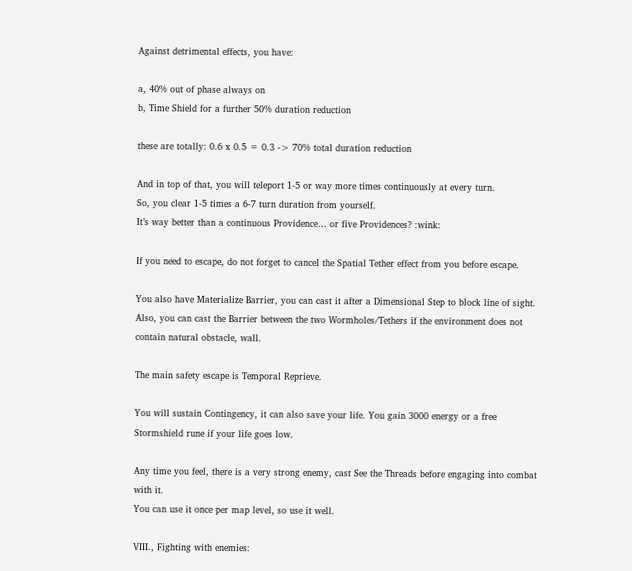Against detrimental effects, you have:

a, 40% out of phase always on
b, Time Shield for a further 50% duration reduction

these are totally: 0.6 x 0.5 = 0.3 -> 70% total duration reduction

And in top of that, you will teleport 1-5 or way more times continuously at every turn.
So, you clear 1-5 times a 6-7 turn duration from yourself.
It’s way better than a continuous Providence… or five Providences? :wink:

If you need to escape, do not forget to cancel the Spatial Tether effect from you before escape.

You also have Materialize Barrier, you can cast it after a Dimensional Step to block line of sight.
Also, you can cast the Barrier between the two Wormholes/Tethers if the environment does not contain natural obstacle, wall.

The main safety escape is Temporal Reprieve.

You will sustain Contingency, it can also save your life. You gain 3000 energy or a free Stormshield rune if your life goes low.

Any time you feel, there is a very strong enemy, cast See the Threads before engaging into combat with it.
You can use it once per map level, so use it well.

VIII., Fighting with enemies: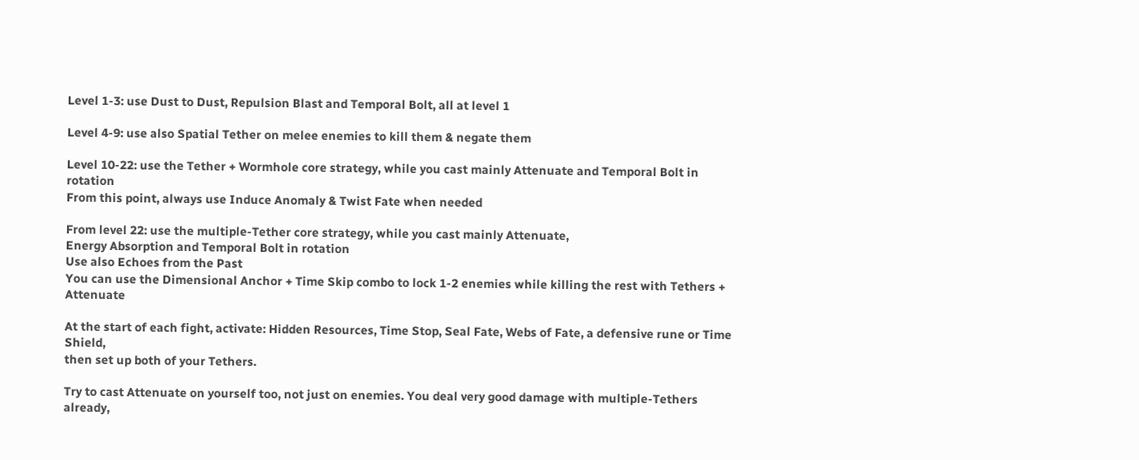Level 1-3: use Dust to Dust, Repulsion Blast and Temporal Bolt, all at level 1

Level 4-9: use also Spatial Tether on melee enemies to kill them & negate them

Level 10-22: use the Tether + Wormhole core strategy, while you cast mainly Attenuate and Temporal Bolt in rotation
From this point, always use Induce Anomaly & Twist Fate when needed

From level 22: use the multiple-Tether core strategy, while you cast mainly Attenuate,
Energy Absorption and Temporal Bolt in rotation
Use also Echoes from the Past
You can use the Dimensional Anchor + Time Skip combo to lock 1-2 enemies while killing the rest with Tethers + Attenuate

At the start of each fight, activate: Hidden Resources, Time Stop, Seal Fate, Webs of Fate, a defensive rune or Time Shield,
then set up both of your Tethers.

Try to cast Attenuate on yourself too, not just on enemies. You deal very good damage with multiple-Tethers already,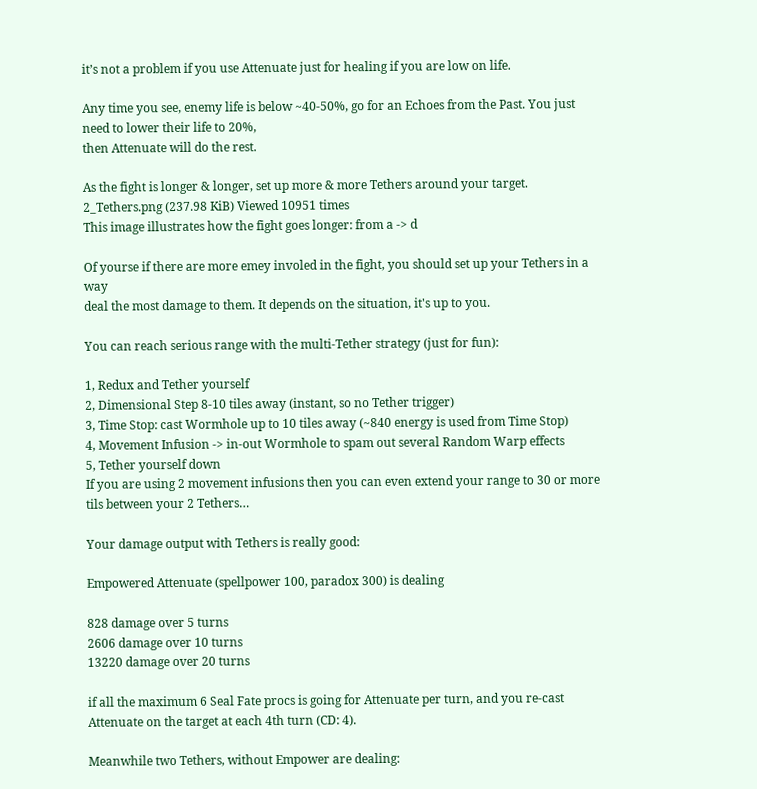it’s not a problem if you use Attenuate just for healing if you are low on life.

Any time you see, enemy life is below ~40-50%, go for an Echoes from the Past. You just need to lower their life to 20%,
then Attenuate will do the rest.

As the fight is longer & longer, set up more & more Tethers around your target.
2_Tethers.png (237.98 KiB) Viewed 10951 times
This image illustrates how the fight goes longer: from a -> d

Of yourse if there are more emey involed in the fight, you should set up your Tethers in a way
deal the most damage to them. It depends on the situation, it's up to you.

You can reach serious range with the multi-Tether strategy (just for fun):

1, Redux and Tether yourself
2, Dimensional Step 8-10 tiles away (instant, so no Tether trigger)
3, Time Stop: cast Wormhole up to 10 tiles away (~840 energy is used from Time Stop)
4, Movement Infusion -> in-out Wormhole to spam out several Random Warp effects
5, Tether yourself down
If you are using 2 movement infusions then you can even extend your range to 30 or more tils between your 2 Tethers…

Your damage output with Tethers is really good:

Empowered Attenuate (spellpower 100, paradox 300) is dealing

828 damage over 5 turns
2606 damage over 10 turns
13220 damage over 20 turns

if all the maximum 6 Seal Fate procs is going for Attenuate per turn, and you re-cast Attenuate on the target at each 4th turn (CD: 4).

Meanwhile two Tethers, without Empower are dealing: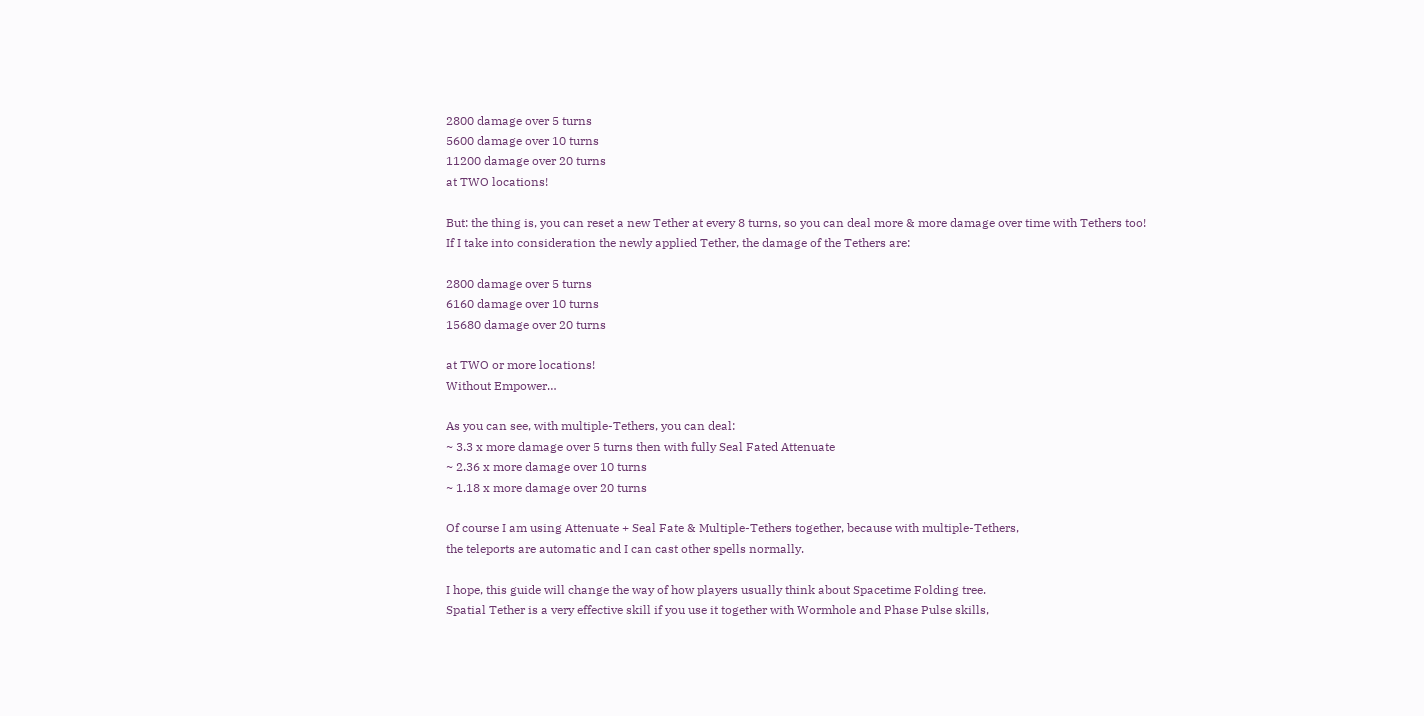2800 damage over 5 turns
5600 damage over 10 turns
11200 damage over 20 turns
at TWO locations!

But: the thing is, you can reset a new Tether at every 8 turns, so you can deal more & more damage over time with Tethers too!
If I take into consideration the newly applied Tether, the damage of the Tethers are:

2800 damage over 5 turns
6160 damage over 10 turns
15680 damage over 20 turns

at TWO or more locations!
Without Empower…

As you can see, with multiple-Tethers, you can deal:
~ 3.3 x more damage over 5 turns then with fully Seal Fated Attenuate
~ 2.36 x more damage over 10 turns
~ 1.18 x more damage over 20 turns

Of course I am using Attenuate + Seal Fate & Multiple-Tethers together, because with multiple-Tethers,
the teleports are automatic and I can cast other spells normally.

I hope, this guide will change the way of how players usually think about Spacetime Folding tree.
Spatial Tether is a very effective skill if you use it together with Wormhole and Phase Pulse skills,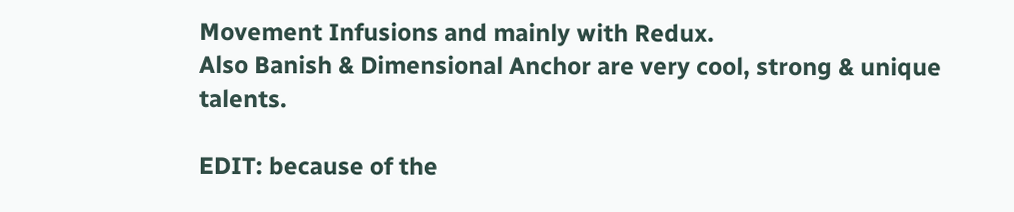Movement Infusions and mainly with Redux.
Also Banish & Dimensional Anchor are very cool, strong & unique talents.

EDIT: because of the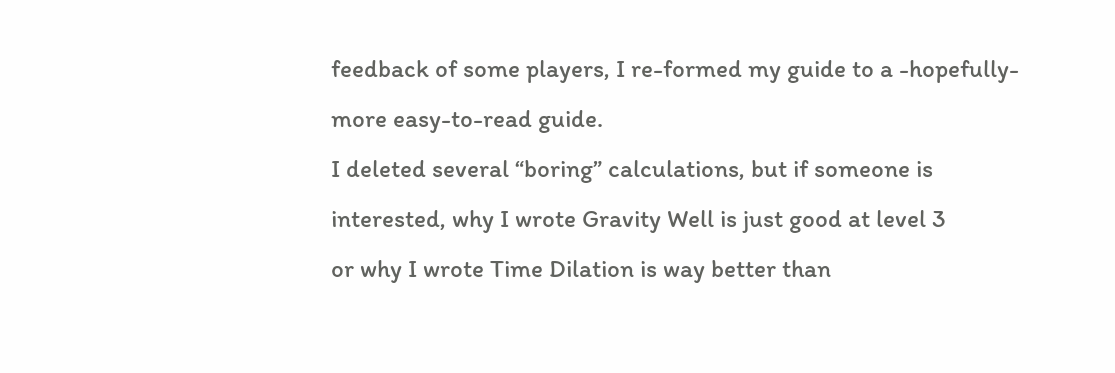feedback of some players, I re-formed my guide to a -hopefully- more easy-to-read guide.
I deleted several “boring” calculations, but if someone is interested, why I wrote Gravity Well is just good at level 3
or why I wrote Time Dilation is way better than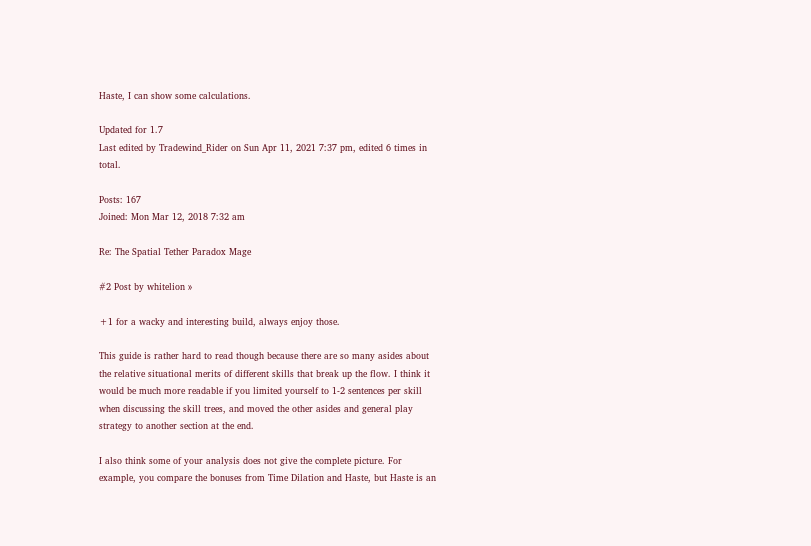Haste, I can show some calculations.

Updated for 1.7
Last edited by Tradewind_Rider on Sun Apr 11, 2021 7:37 pm, edited 6 times in total.

Posts: 167
Joined: Mon Mar 12, 2018 7:32 am

Re: The Spatial Tether Paradox Mage

#2 Post by whitelion »

+1 for a wacky and interesting build, always enjoy those.

This guide is rather hard to read though because there are so many asides about the relative situational merits of different skills that break up the flow. I think it would be much more readable if you limited yourself to 1-2 sentences per skill when discussing the skill trees, and moved the other asides and general play strategy to another section at the end.

I also think some of your analysis does not give the complete picture. For example, you compare the bonuses from Time Dilation and Haste, but Haste is an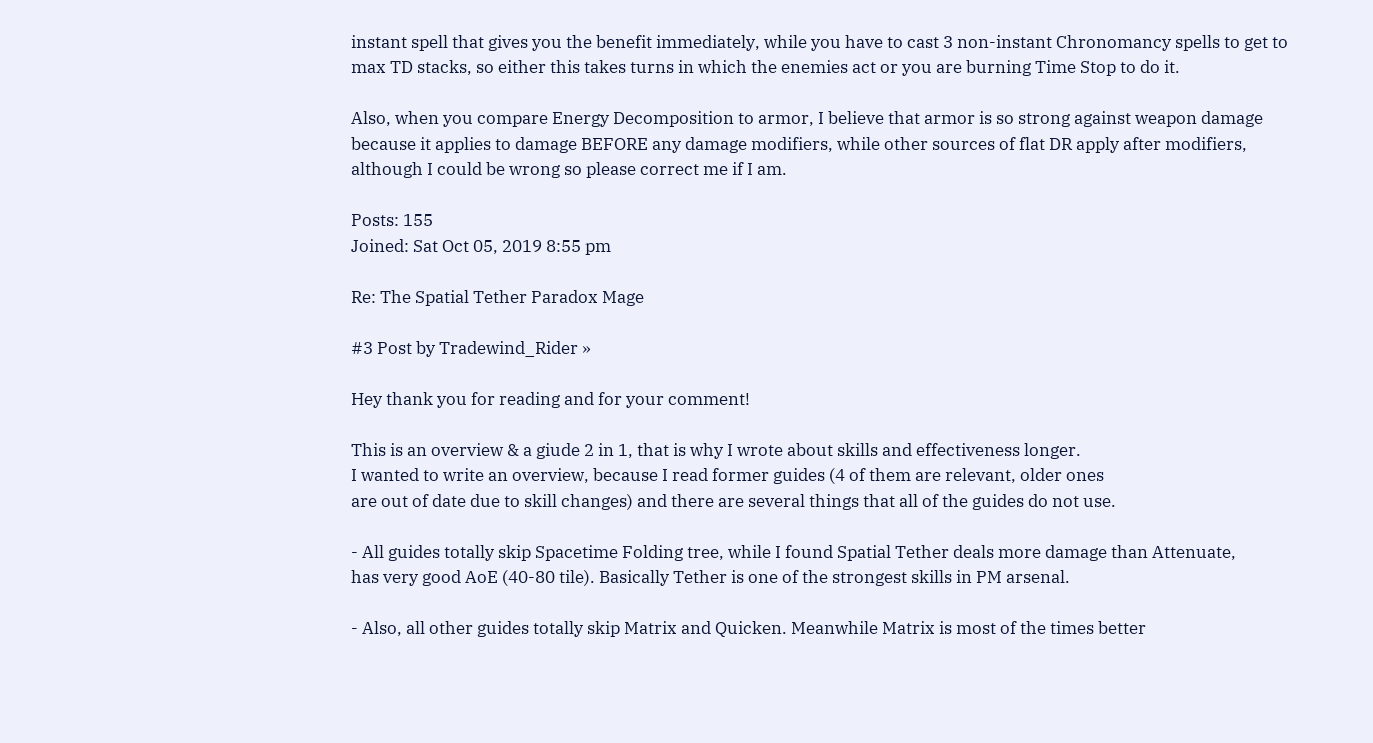instant spell that gives you the benefit immediately, while you have to cast 3 non-instant Chronomancy spells to get to max TD stacks, so either this takes turns in which the enemies act or you are burning Time Stop to do it.

Also, when you compare Energy Decomposition to armor, I believe that armor is so strong against weapon damage because it applies to damage BEFORE any damage modifiers, while other sources of flat DR apply after modifiers, although I could be wrong so please correct me if I am.

Posts: 155
Joined: Sat Oct 05, 2019 8:55 pm

Re: The Spatial Tether Paradox Mage

#3 Post by Tradewind_Rider »

Hey thank you for reading and for your comment!

This is an overview & a giude 2 in 1, that is why I wrote about skills and effectiveness longer.
I wanted to write an overview, because I read former guides (4 of them are relevant, older ones
are out of date due to skill changes) and there are several things that all of the guides do not use.

- All guides totally skip Spacetime Folding tree, while I found Spatial Tether deals more damage than Attenuate,
has very good AoE (40-80 tile). Basically Tether is one of the strongest skills in PM arsenal.

- Also, all other guides totally skip Matrix and Quicken. Meanwhile Matrix is most of the times better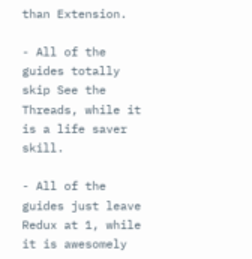than Extension.

- All of the guides totally skip See the Threads, while it is a life saver skill.

- All of the guides just leave Redux at 1, while it is awesomely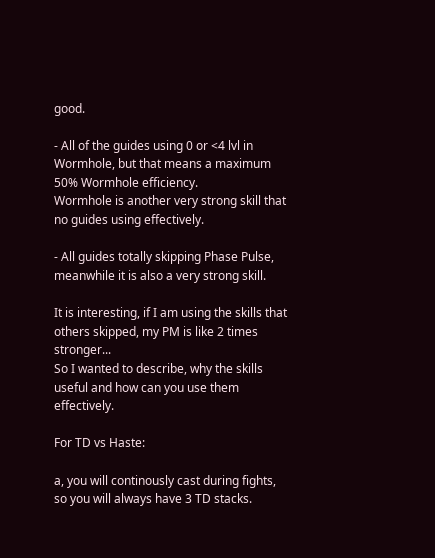good.

- All of the guides using 0 or <4 lvl in Wormhole, but that means a maximum 50% Wormhole efficiency.
Wormhole is another very strong skill that no guides using effectively.

- All guides totally skipping Phase Pulse, meanwhile it is also a very strong skill.

It is interesting, if I am using the skills that others skipped, my PM is like 2 times stronger...
So I wanted to describe, why the skills useful and how can you use them effectively.

For TD vs Haste:

a, you will continously cast during fights, so you will always have 3 TD stacks.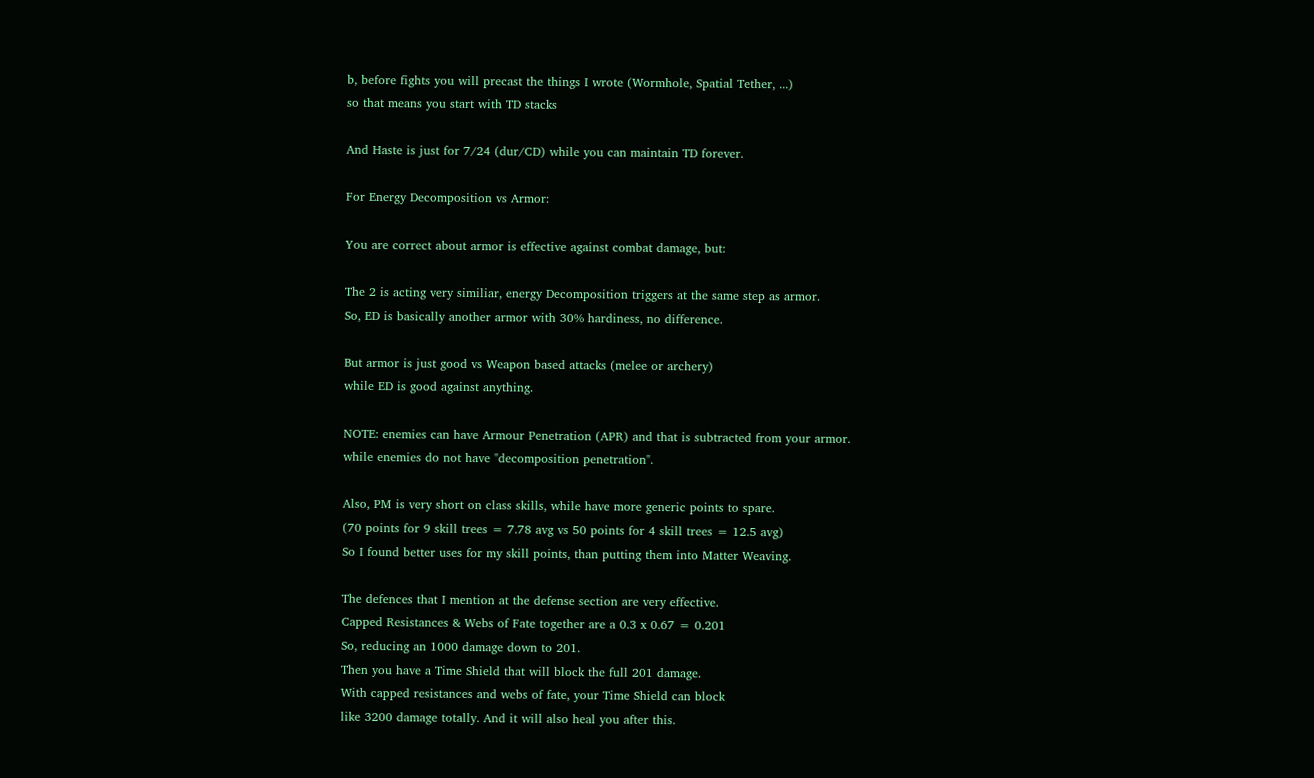b, before fights you will precast the things I wrote (Wormhole, Spatial Tether, ...)
so that means you start with TD stacks

And Haste is just for 7/24 (dur/CD) while you can maintain TD forever.

For Energy Decomposition vs Armor:

You are correct about armor is effective against combat damage, but:

The 2 is acting very similiar, energy Decomposition triggers at the same step as armor.
So, ED is basically another armor with 30% hardiness, no difference.

But armor is just good vs Weapon based attacks (melee or archery)
while ED is good against anything.

NOTE: enemies can have Armour Penetration (APR) and that is subtracted from your armor.
while enemies do not have "decomposition penetration".

Also, PM is very short on class skills, while have more generic points to spare.
(70 points for 9 skill trees = 7.78 avg vs 50 points for 4 skill trees = 12.5 avg)
So I found better uses for my skill points, than putting them into Matter Weaving.

The defences that I mention at the defense section are very effective.
Capped Resistances & Webs of Fate together are a 0.3 x 0.67 = 0.201
So, reducing an 1000 damage down to 201.
Then you have a Time Shield that will block the full 201 damage.
With capped resistances and webs of fate, your Time Shield can block
like 3200 damage totally. And it will also heal you after this.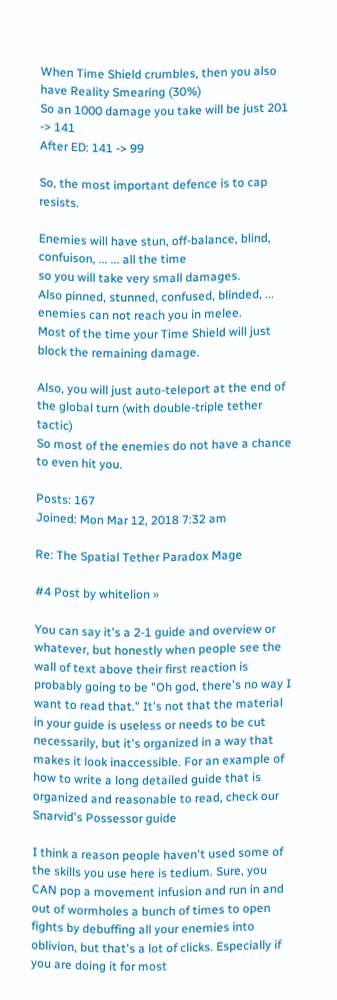When Time Shield crumbles, then you also have Reality Smearing (30%)
So an 1000 damage you take will be just 201 -> 141
After ED: 141 -> 99

So, the most important defence is to cap resists.

Enemies will have stun, off-balance, blind, confuison, ... ... all the time
so you will take very small damages.
Also pinned, stunned, confused, blinded, ... enemies can not reach you in melee.
Most of the time your Time Shield will just block the remaining damage.

Also, you will just auto-teleport at the end of the global turn (with double-triple tether tactic)
So most of the enemies do not have a chance to even hit you.

Posts: 167
Joined: Mon Mar 12, 2018 7:32 am

Re: The Spatial Tether Paradox Mage

#4 Post by whitelion »

You can say it's a 2-1 guide and overview or whatever, but honestly when people see the wall of text above their first reaction is probably going to be "Oh god, there's no way I want to read that." It's not that the material in your guide is useless or needs to be cut necessarily, but it's organized in a way that makes it look inaccessible. For an example of how to write a long detailed guide that is organized and reasonable to read, check our Snarvid's Possessor guide

I think a reason people haven't used some of the skills you use here is tedium. Sure, you CAN pop a movement infusion and run in and out of wormholes a bunch of times to open fights by debuffing all your enemies into oblivion, but that's a lot of clicks. Especially if you are doing it for most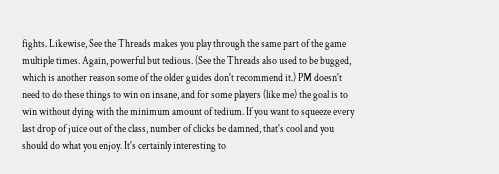fights. Likewise, See the Threads makes you play through the same part of the game multiple times. Again, powerful but tedious. (See the Threads also used to be bugged, which is another reason some of the older guides don't recommend it.) PM doesn't need to do these things to win on insane, and for some players (like me) the goal is to win without dying with the minimum amount of tedium. If you want to squeeze every last drop of juice out of the class, number of clicks be damned, that's cool and you should do what you enjoy. It's certainly interesting to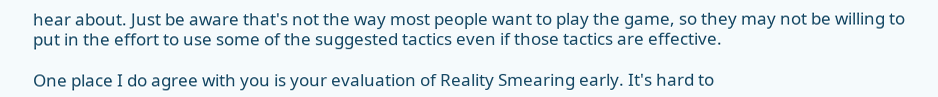hear about. Just be aware that's not the way most people want to play the game, so they may not be willing to put in the effort to use some of the suggested tactics even if those tactics are effective.

One place I do agree with you is your evaluation of Reality Smearing early. It's hard to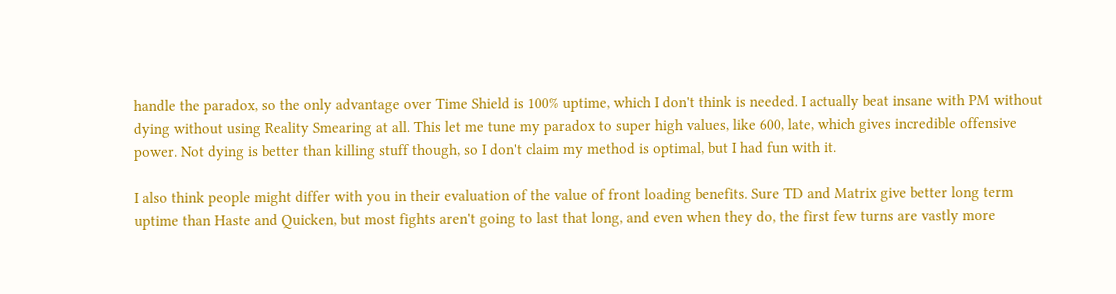handle the paradox, so the only advantage over Time Shield is 100% uptime, which I don't think is needed. I actually beat insane with PM without dying without using Reality Smearing at all. This let me tune my paradox to super high values, like 600, late, which gives incredible offensive power. Not dying is better than killing stuff though, so I don't claim my method is optimal, but I had fun with it.

I also think people might differ with you in their evaluation of the value of front loading benefits. Sure TD and Matrix give better long term uptime than Haste and Quicken, but most fights aren't going to last that long, and even when they do, the first few turns are vastly more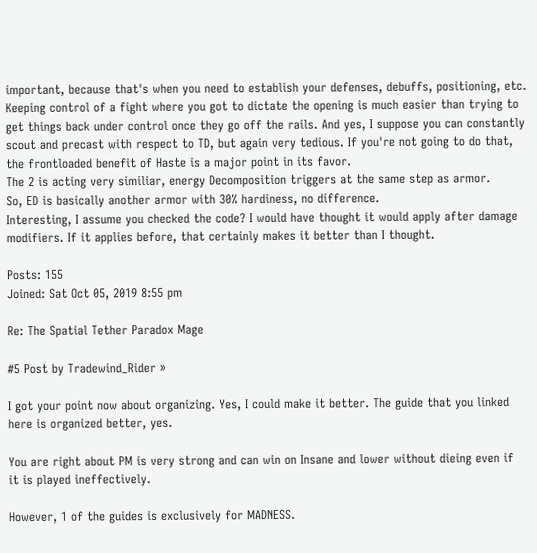important, because that's when you need to establish your defenses, debuffs, positioning, etc. Keeping control of a fight where you got to dictate the opening is much easier than trying to get things back under control once they go off the rails. And yes, I suppose you can constantly scout and precast with respect to TD, but again very tedious. If you're not going to do that, the frontloaded benefit of Haste is a major point in its favor.
The 2 is acting very similiar, energy Decomposition triggers at the same step as armor.
So, ED is basically another armor with 30% hardiness, no difference.
Interesting, I assume you checked the code? I would have thought it would apply after damage modifiers. If it applies before, that certainly makes it better than I thought.

Posts: 155
Joined: Sat Oct 05, 2019 8:55 pm

Re: The Spatial Tether Paradox Mage

#5 Post by Tradewind_Rider »

I got your point now about organizing. Yes, I could make it better. The guide that you linked here is organized better, yes.

You are right about PM is very strong and can win on Insane and lower without dieing even if
it is played ineffectively.

However, 1 of the guides is exclusively for MADNESS.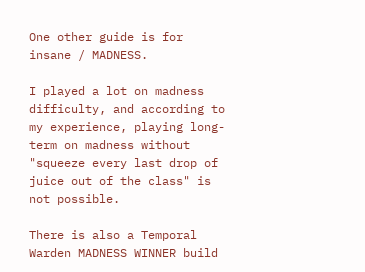One other guide is for insane / MADNESS.

I played a lot on madness difficulty, and according to my experience, playing long-term on madness without
"squeeze every last drop of juice out of the class" is not possible.

There is also a Temporal Warden MADNESS WINNER build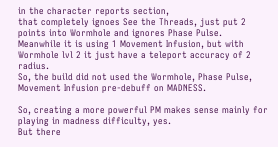in the character reports section,
that completely ignoes See the Threads, just put 2 points into Wormhole and ignores Phase Pulse.
Meanwhile it is using 1 Movement Infusion, but with Wormhole lvl 2 it just have a teleport accuracy of 2 radius.
So, the build did not used the Wormhole, Phase Pulse, Movement Infusion pre-debuff on MADNESS.

So, creating a more powerful PM makes sense mainly for playing in madness difficulty, yes.
But there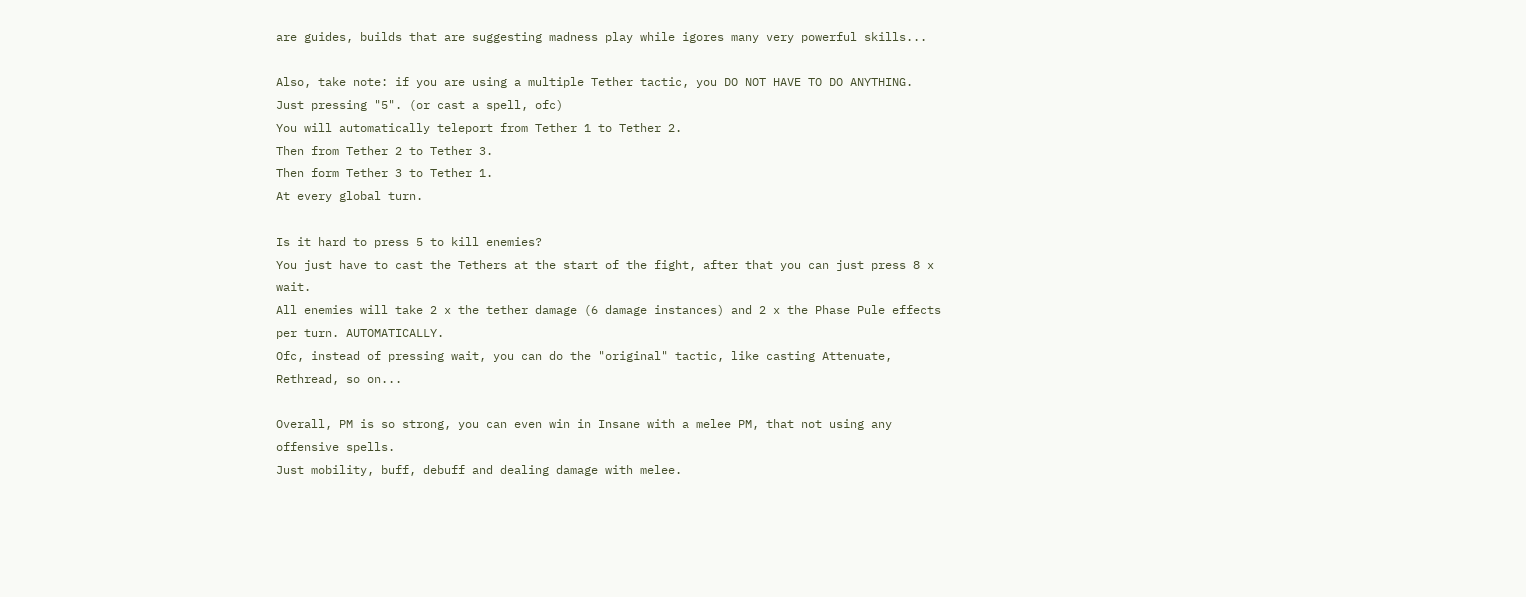are guides, builds that are suggesting madness play while igores many very powerful skills...

Also, take note: if you are using a multiple Tether tactic, you DO NOT HAVE TO DO ANYTHING.
Just pressing "5". (or cast a spell, ofc)
You will automatically teleport from Tether 1 to Tether 2.
Then from Tether 2 to Tether 3.
Then form Tether 3 to Tether 1.
At every global turn.

Is it hard to press 5 to kill enemies?
You just have to cast the Tethers at the start of the fight, after that you can just press 8 x wait.
All enemies will take 2 x the tether damage (6 damage instances) and 2 x the Phase Pule effects per turn. AUTOMATICALLY.
Ofc, instead of pressing wait, you can do the "original" tactic, like casting Attenuate, Rethread, so on...

Overall, PM is so strong, you can even win in Insane with a melee PM, that not using any offensive spells.
Just mobility, buff, debuff and dealing damage with melee.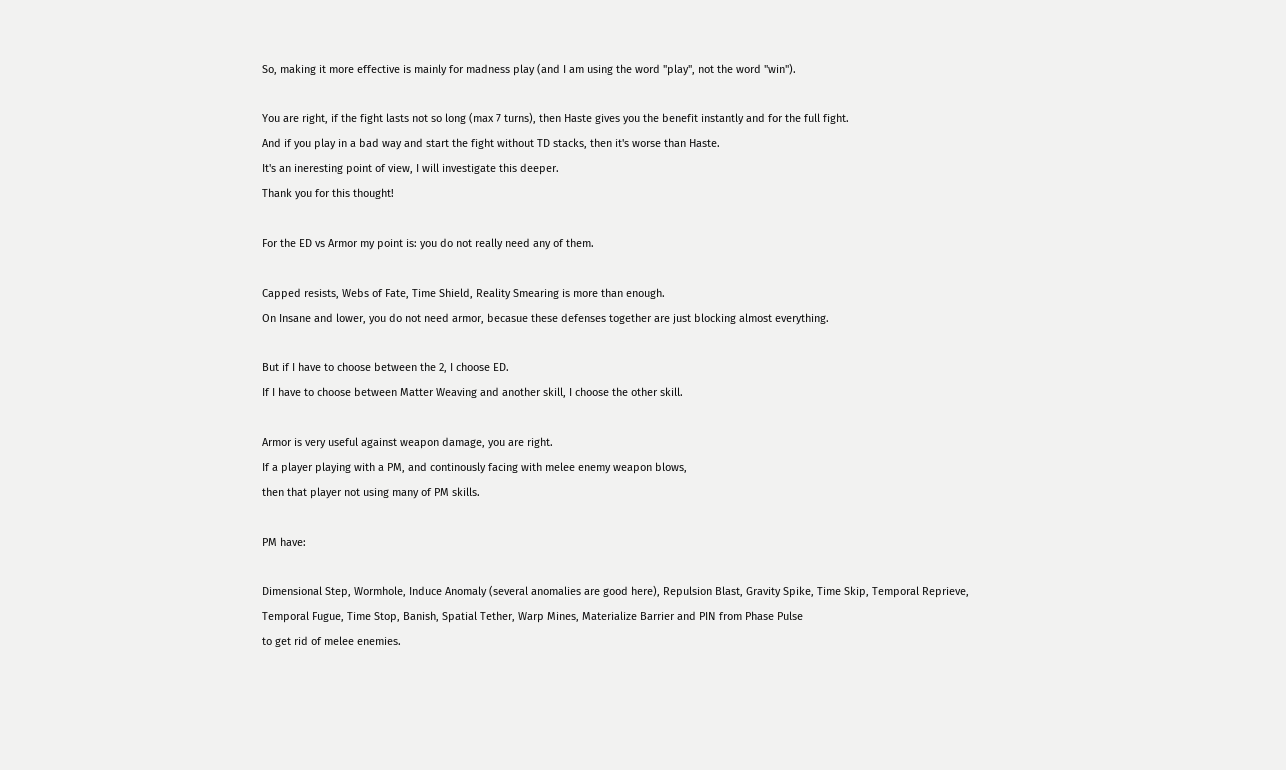So, making it more effective is mainly for madness play (and I am using the word "play", not the word "win").

You are right, if the fight lasts not so long (max 7 turns), then Haste gives you the benefit instantly and for the full fight.
And if you play in a bad way and start the fight without TD stacks, then it's worse than Haste.
It's an ineresting point of view, I will investigate this deeper.
Thank you for this thought!

For the ED vs Armor my point is: you do not really need any of them.

Capped resists, Webs of Fate, Time Shield, Reality Smearing is more than enough.
On Insane and lower, you do not need armor, becasue these defenses together are just blocking almost everything.

But if I have to choose between the 2, I choose ED.
If I have to choose between Matter Weaving and another skill, I choose the other skill.

Armor is very useful against weapon damage, you are right.
If a player playing with a PM, and continously facing with melee enemy weapon blows,
then that player not using many of PM skills.

PM have:

Dimensional Step, Wormhole, Induce Anomaly (several anomalies are good here), Repulsion Blast, Gravity Spike, Time Skip, Temporal Reprieve, Temporal Fugue, Time Stop, Banish, Spatial Tether, Warp Mines, Materialize Barrier and PIN from Phase Pulse
to get rid of melee enemies.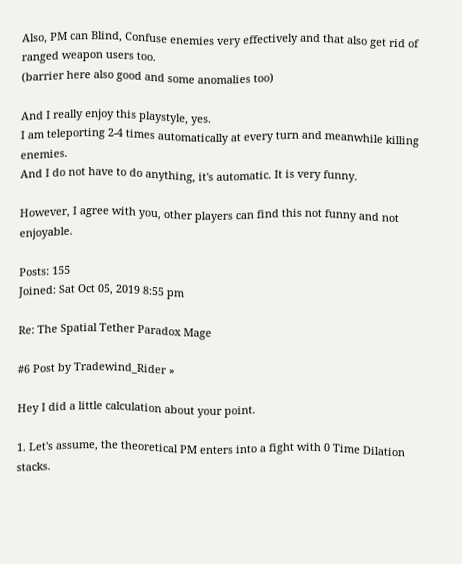Also, PM can Blind, Confuse enemies very effectively and that also get rid of ranged weapon users too.
(barrier here also good and some anomalies too)

And I really enjoy this playstyle, yes.
I am teleporting 2-4 times automatically at every turn and meanwhile killing enemies.
And I do not have to do anything, it's automatic. It is very funny.

However, I agree with you, other players can find this not funny and not enjoyable.

Posts: 155
Joined: Sat Oct 05, 2019 8:55 pm

Re: The Spatial Tether Paradox Mage

#6 Post by Tradewind_Rider »

Hey I did a little calculation about your point.

1. Let's assume, the theoretical PM enters into a fight with 0 Time Dilation stacks.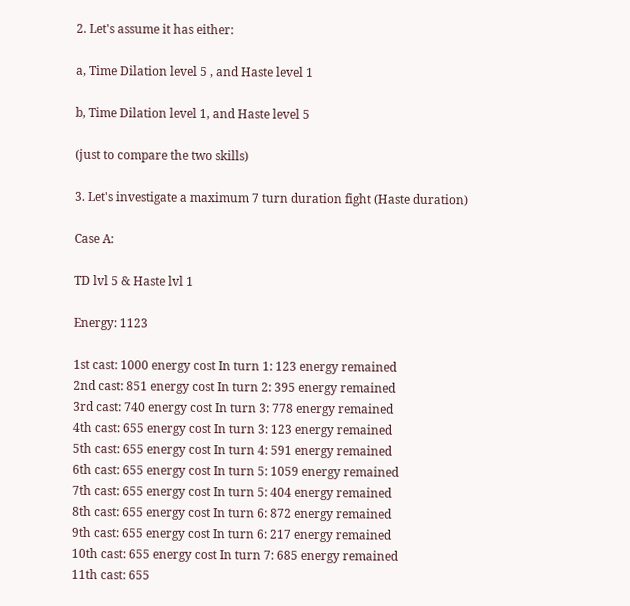2. Let's assume it has either:

a, Time Dilation level 5 , and Haste level 1

b, Time Dilation level 1, and Haste level 5

(just to compare the two skills)

3. Let's investigate a maximum 7 turn duration fight (Haste duration)

Case A:

TD lvl 5 & Haste lvl 1

Energy: 1123

1st cast: 1000 energy cost In turn 1: 123 energy remained
2nd cast: 851 energy cost In turn 2: 395 energy remained
3rd cast: 740 energy cost In turn 3: 778 energy remained
4th cast: 655 energy cost In turn 3: 123 energy remained
5th cast: 655 energy cost In turn 4: 591 energy remained
6th cast: 655 energy cost In turn 5: 1059 energy remained
7th cast: 655 energy cost In turn 5: 404 energy remained
8th cast: 655 energy cost In turn 6: 872 energy remained
9th cast: 655 energy cost In turn 6: 217 energy remained
10th cast: 655 energy cost In turn 7: 685 energy remained
11th cast: 655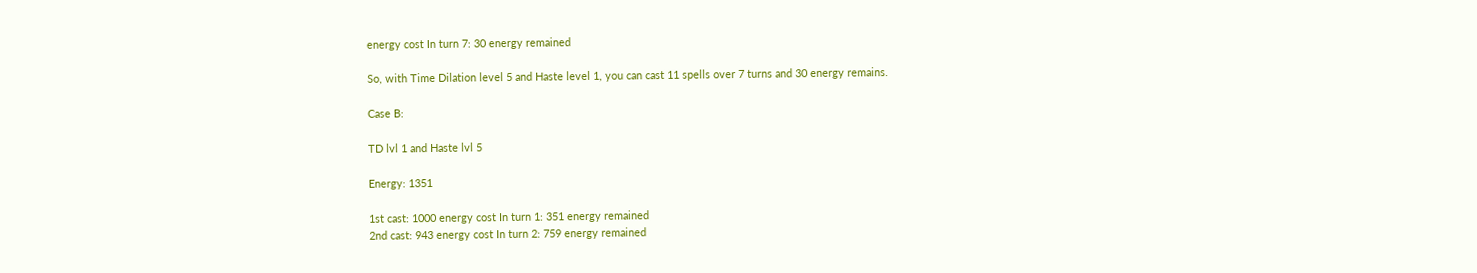energy cost In turn 7: 30 energy remained

So, with Time Dilation level 5 and Haste level 1, you can cast 11 spells over 7 turns and 30 energy remains.

Case B:

TD lvl 1 and Haste lvl 5

Energy: 1351

1st cast: 1000 energy cost In turn 1: 351 energy remained
2nd cast: 943 energy cost In turn 2: 759 energy remained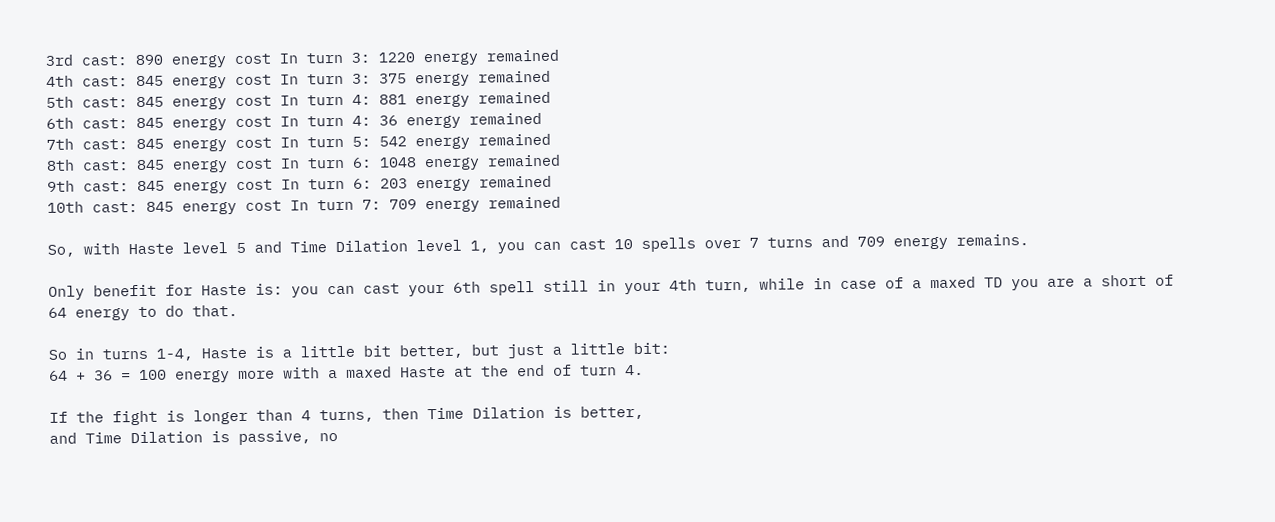3rd cast: 890 energy cost In turn 3: 1220 energy remained
4th cast: 845 energy cost In turn 3: 375 energy remained
5th cast: 845 energy cost In turn 4: 881 energy remained
6th cast: 845 energy cost In turn 4: 36 energy remained
7th cast: 845 energy cost In turn 5: 542 energy remained
8th cast: 845 energy cost In turn 6: 1048 energy remained
9th cast: 845 energy cost In turn 6: 203 energy remained
10th cast: 845 energy cost In turn 7: 709 energy remained

So, with Haste level 5 and Time Dilation level 1, you can cast 10 spells over 7 turns and 709 energy remains.

Only benefit for Haste is: you can cast your 6th spell still in your 4th turn, while in case of a maxed TD you are a short of 64 energy to do that.

So in turns 1-4, Haste is a little bit better, but just a little bit:
64 + 36 = 100 energy more with a maxed Haste at the end of turn 4.

If the fight is longer than 4 turns, then Time Dilation is better,
and Time Dilation is passive, no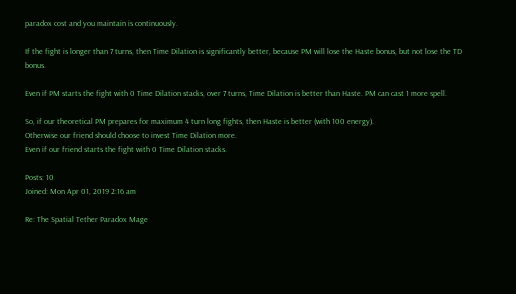paradox cost and you maintain is continuously.

If the fight is longer than 7 turns, then Time Dilation is significantly better, because PM will lose the Haste bonus, but not lose the TD bonus.

Even if PM starts the fight with 0 Time Dilation stacks, over 7 turns, Time Dilation is better than Haste. PM can cast 1 more spell.

So, if our theoretical PM prepares for maximum 4 turn long fights, then Haste is better (with 100 energy).
Otherwise our friend should choose to invest Time Dilation more.
Even if our friend starts the fight with 0 Time Dilation stacks.

Posts: 10
Joined: Mon Apr 01, 2019 2:16 am

Re: The Spatial Tether Paradox Mage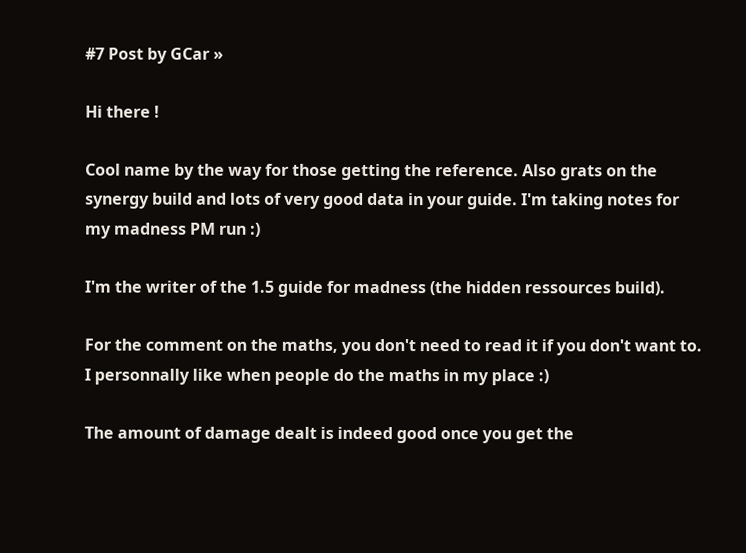#7 Post by GCar »

Hi there !

Cool name by the way for those getting the reference. Also grats on the synergy build and lots of very good data in your guide. I'm taking notes for my madness PM run :)

I'm the writer of the 1.5 guide for madness (the hidden ressources build).

For the comment on the maths, you don't need to read it if you don't want to. I personnally like when people do the maths in my place :)

The amount of damage dealt is indeed good once you get the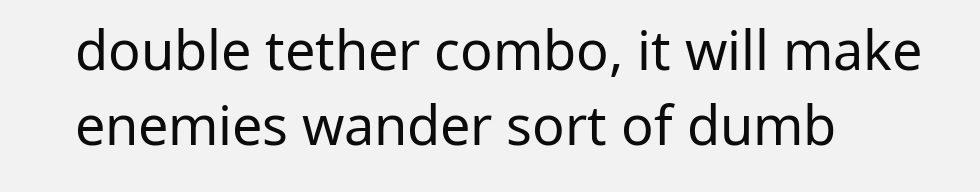double tether combo, it will make enemies wander sort of dumb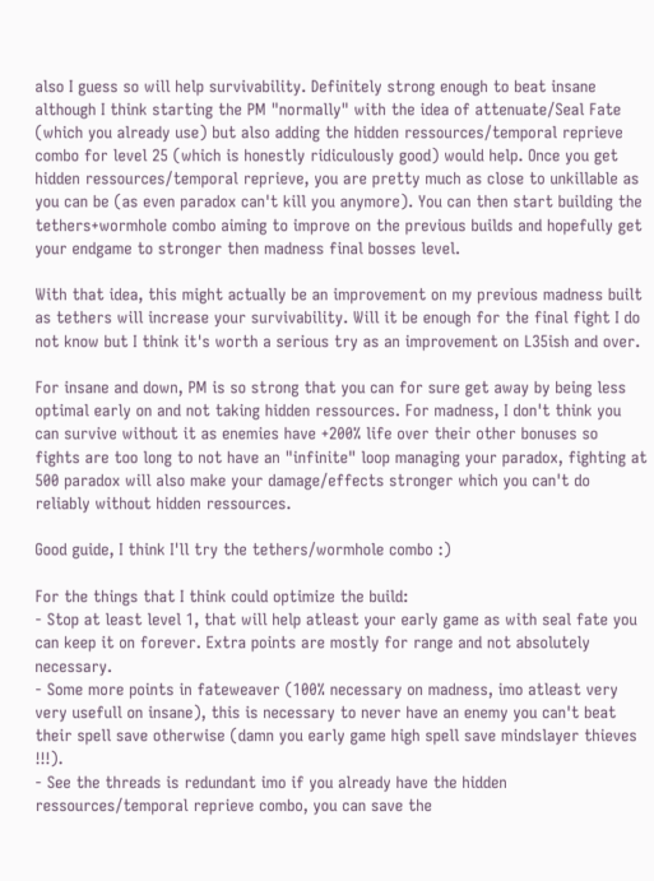also I guess so will help survivability. Definitely strong enough to beat insane although I think starting the PM "normally" with the idea of attenuate/Seal Fate (which you already use) but also adding the hidden ressources/temporal reprieve combo for level 25 (which is honestly ridiculously good) would help. Once you get hidden ressources/temporal reprieve, you are pretty much as close to unkillable as you can be (as even paradox can't kill you anymore). You can then start building the tethers+wormhole combo aiming to improve on the previous builds and hopefully get your endgame to stronger then madness final bosses level.

With that idea, this might actually be an improvement on my previous madness built as tethers will increase your survivability. Will it be enough for the final fight I do not know but I think it's worth a serious try as an improvement on L35ish and over.

For insane and down, PM is so strong that you can for sure get away by being less optimal early on and not taking hidden ressources. For madness, I don't think you can survive without it as enemies have +200% life over their other bonuses so fights are too long to not have an "infinite" loop managing your paradox, fighting at 500 paradox will also make your damage/effects stronger which you can't do reliably without hidden ressources.

Good guide, I think I'll try the tethers/wormhole combo :)

For the things that I think could optimize the build:
- Stop at least level 1, that will help atleast your early game as with seal fate you can keep it on forever. Extra points are mostly for range and not absolutely necessary.
- Some more points in fateweaver (100% necessary on madness, imo atleast very very usefull on insane), this is necessary to never have an enemy you can't beat their spell save otherwise (damn you early game high spell save mindslayer thieves !!!).
- See the threads is redundant imo if you already have the hidden ressources/temporal reprieve combo, you can save the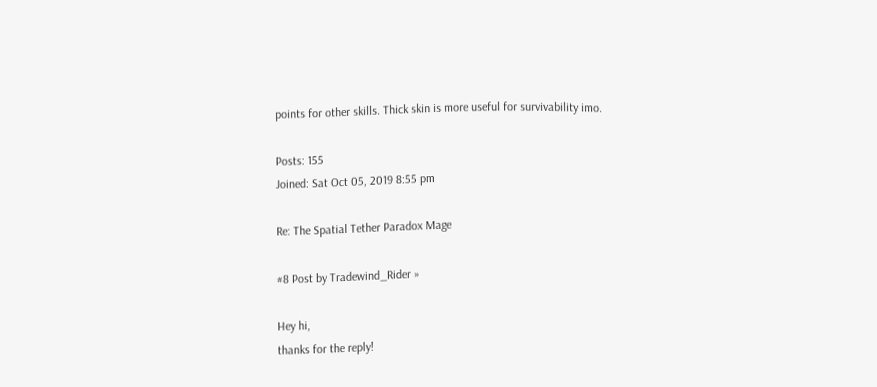points for other skills. Thick skin is more useful for survivability imo.

Posts: 155
Joined: Sat Oct 05, 2019 8:55 pm

Re: The Spatial Tether Paradox Mage

#8 Post by Tradewind_Rider »

Hey hi,
thanks for the reply!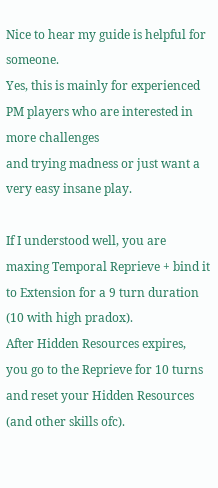Nice to hear my guide is helpful for someone.
Yes, this is mainly for experienced PM players who are interested in more challenges
and trying madness or just want a very easy insane play.

If I understood well, you are maxing Temporal Reprieve + bind it to Extension for a 9 turn duration
(10 with high pradox).
After Hidden Resources expires, you go to the Reprieve for 10 turns and reset your Hidden Resources
(and other skills ofc).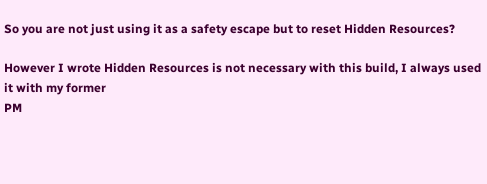So you are not just using it as a safety escape but to reset Hidden Resources?

However I wrote Hidden Resources is not necessary with this build, I always used it with my former
PM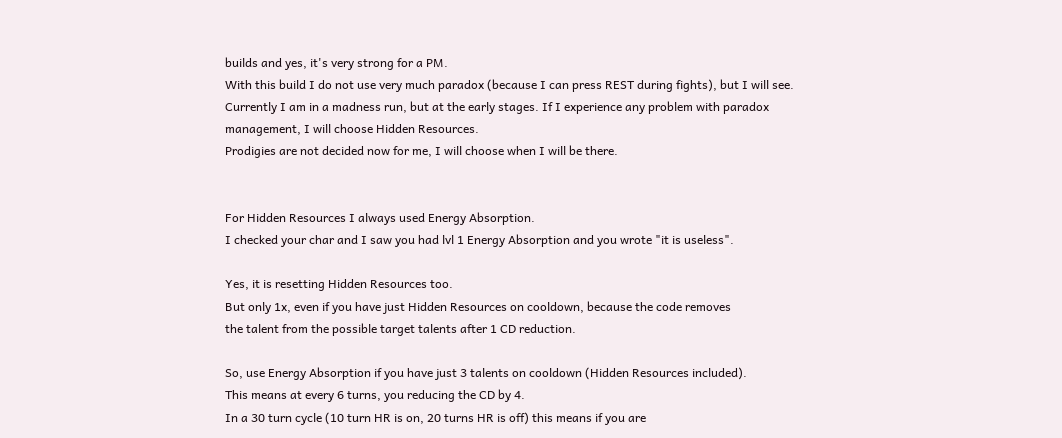builds and yes, it's very strong for a PM.
With this build I do not use very much paradox (because I can press REST during fights), but I will see.
Currently I am in a madness run, but at the early stages. If I experience any problem with paradox
management, I will choose Hidden Resources.
Prodigies are not decided now for me, I will choose when I will be there.


For Hidden Resources I always used Energy Absorption.
I checked your char and I saw you had lvl 1 Energy Absorption and you wrote "it is useless".

Yes, it is resetting Hidden Resources too.
But only 1x, even if you have just Hidden Resources on cooldown, because the code removes
the talent from the possible target talents after 1 CD reduction.

So, use Energy Absorption if you have just 3 talents on cooldown (Hidden Resources included).
This means at every 6 turns, you reducing the CD by 4.
In a 30 turn cycle (10 turn HR is on, 20 turns HR is off) this means if you are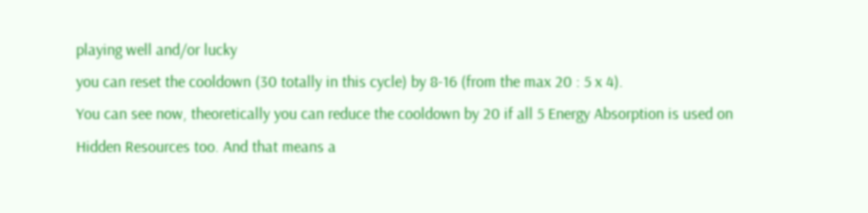playing well and/or lucky
you can reset the cooldown (30 totally in this cycle) by 8-16 (from the max 20 : 5 x 4).
You can see now, theoretically you can reduce the cooldown by 20 if all 5 Energy Absorption is used on
Hidden Resources too. And that means a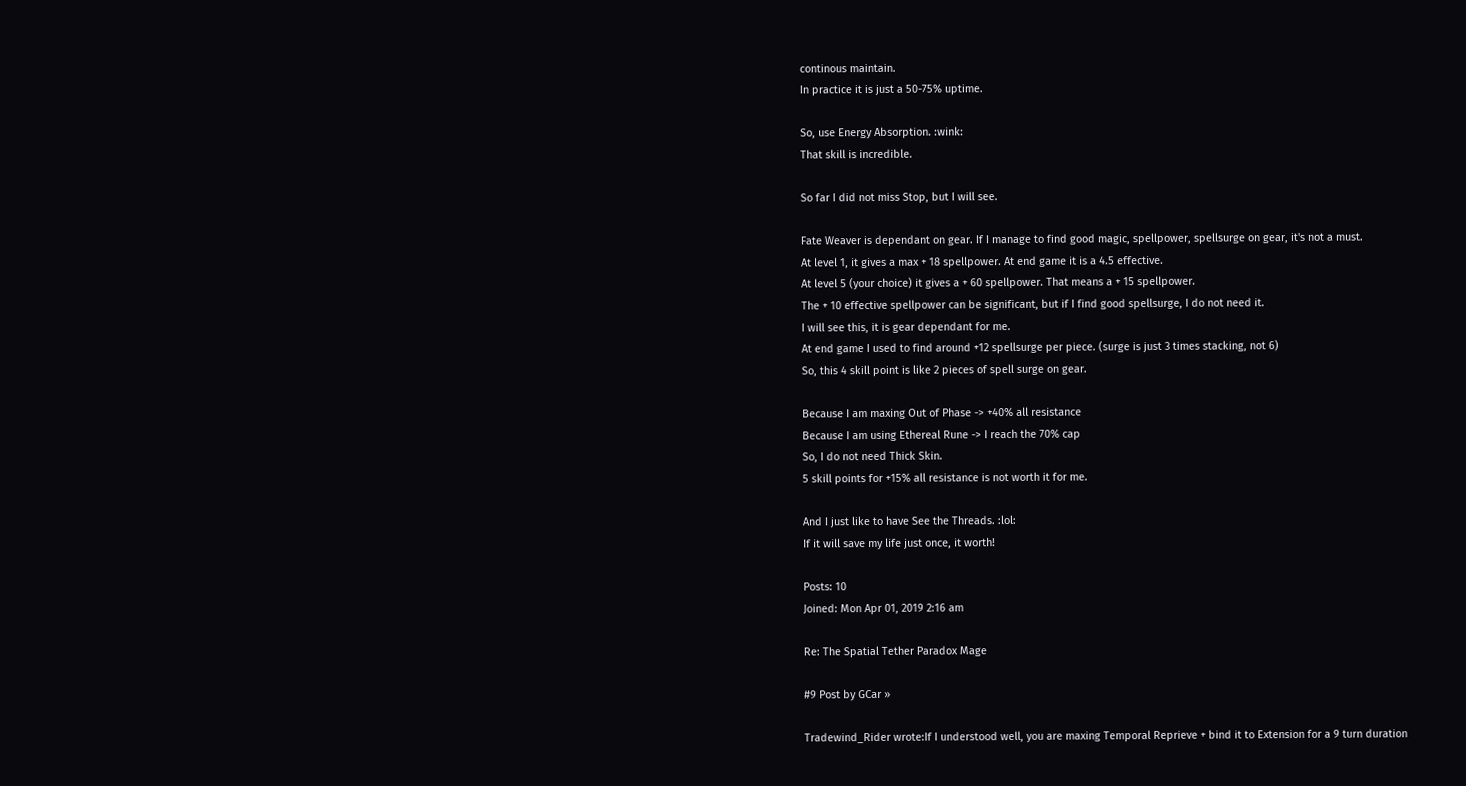continous maintain.
In practice it is just a 50-75% uptime.

So, use Energy Absorption. :wink:
That skill is incredible.

So far I did not miss Stop, but I will see.

Fate Weaver is dependant on gear. If I manage to find good magic, spellpower, spellsurge on gear, it's not a must.
At level 1, it gives a max + 18 spellpower. At end game it is a 4.5 effective.
At level 5 (your choice) it gives a + 60 spellpower. That means a + 15 spellpower.
The + 10 effective spellpower can be significant, but if I find good spellsurge, I do not need it.
I will see this, it is gear dependant for me.
At end game I used to find around +12 spellsurge per piece. (surge is just 3 times stacking, not 6)
So, this 4 skill point is like 2 pieces of spell surge on gear.

Because I am maxing Out of Phase -> +40% all resistance
Because I am using Ethereal Rune -> I reach the 70% cap
So, I do not need Thick Skin.
5 skill points for +15% all resistance is not worth it for me.

And I just like to have See the Threads. :lol:
If it will save my life just once, it worth!

Posts: 10
Joined: Mon Apr 01, 2019 2:16 am

Re: The Spatial Tether Paradox Mage

#9 Post by GCar »

Tradewind_Rider wrote:If I understood well, you are maxing Temporal Reprieve + bind it to Extension for a 9 turn duration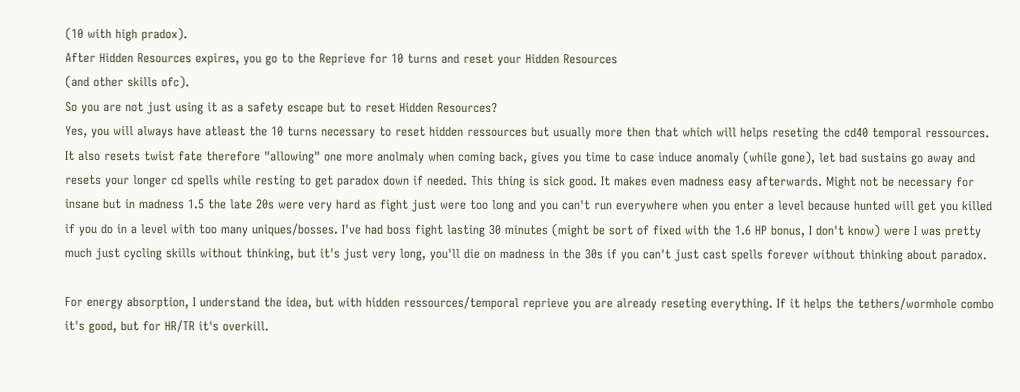(10 with high pradox).
After Hidden Resources expires, you go to the Reprieve for 10 turns and reset your Hidden Resources
(and other skills ofc).
So you are not just using it as a safety escape but to reset Hidden Resources?
Yes, you will always have atleast the 10 turns necessary to reset hidden ressources but usually more then that which will helps reseting the cd40 temporal ressources. It also resets twist fate therefore "allowing" one more anolmaly when coming back, gives you time to case induce anomaly (while gone), let bad sustains go away and resets your longer cd spells while resting to get paradox down if needed. This thing is sick good. It makes even madness easy afterwards. Might not be necessary for insane but in madness 1.5 the late 20s were very hard as fight just were too long and you can't run everywhere when you enter a level because hunted will get you killed if you do in a level with too many uniques/bosses. I've had boss fight lasting 30 minutes (might be sort of fixed with the 1.6 HP bonus, I don't know) were I was pretty much just cycling skills without thinking, but it's just very long, you'll die on madness in the 30s if you can't just cast spells forever without thinking about paradox.

For energy absorption, I understand the idea, but with hidden ressources/temporal reprieve you are already reseting everything. If it helps the tethers/wormhole combo it's good, but for HR/TR it's overkill.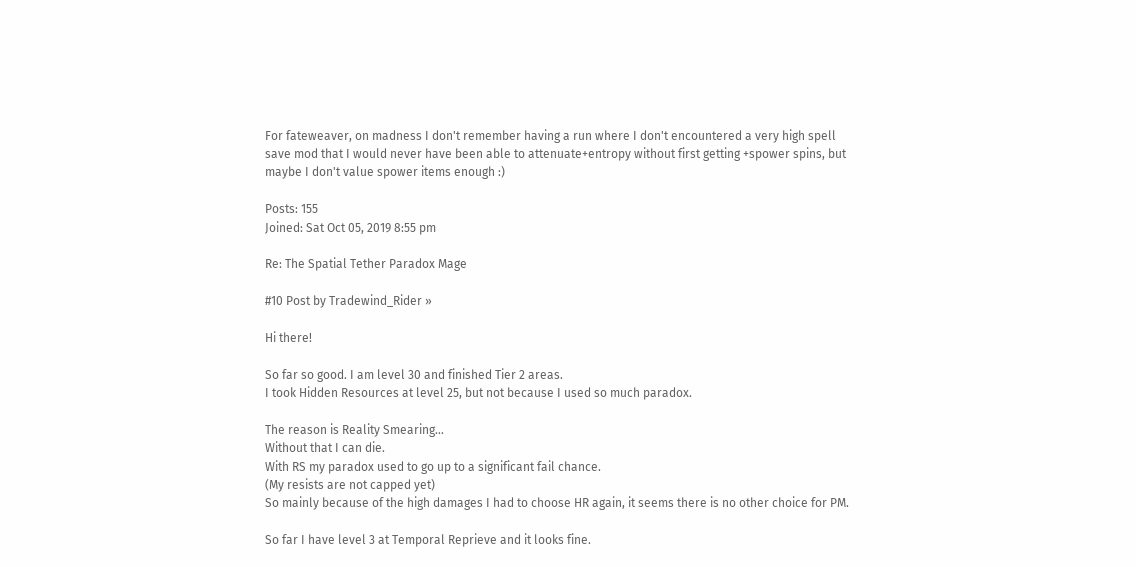For fateweaver, on madness I don't remember having a run where I don't encountered a very high spell save mod that I would never have been able to attenuate+entropy without first getting +spower spins, but maybe I don't value spower items enough :)

Posts: 155
Joined: Sat Oct 05, 2019 8:55 pm

Re: The Spatial Tether Paradox Mage

#10 Post by Tradewind_Rider »

Hi there!

So far so good. I am level 30 and finished Tier 2 areas.
I took Hidden Resources at level 25, but not because I used so much paradox.

The reason is Reality Smearing...
Without that I can die.
With RS my paradox used to go up to a significant fail chance.
(My resists are not capped yet)
So mainly because of the high damages I had to choose HR again, it seems there is no other choice for PM.

So far I have level 3 at Temporal Reprieve and it looks fine.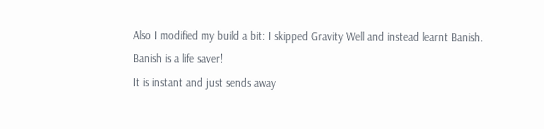Also I modified my build a bit: I skipped Gravity Well and instead learnt Banish.
Banish is a life saver!
It is instant and just sends away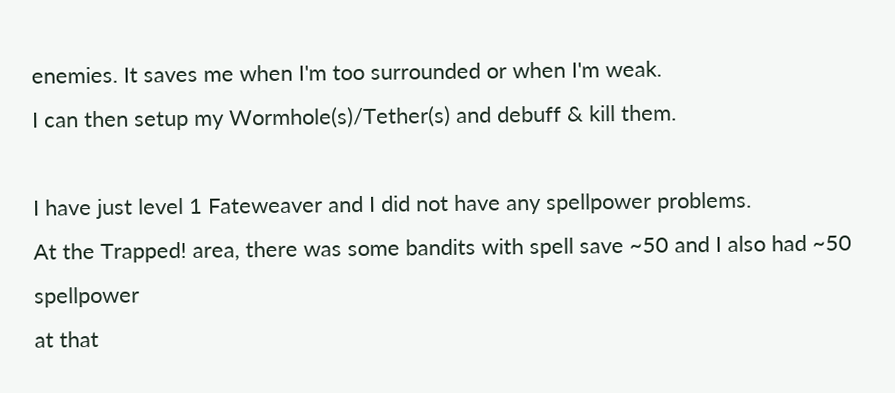enemies. It saves me when I'm too surrounded or when I'm weak.
I can then setup my Wormhole(s)/Tether(s) and debuff & kill them.

I have just level 1 Fateweaver and I did not have any spellpower problems.
At the Trapped! area, there was some bandits with spell save ~50 and I also had ~50 spellpower
at that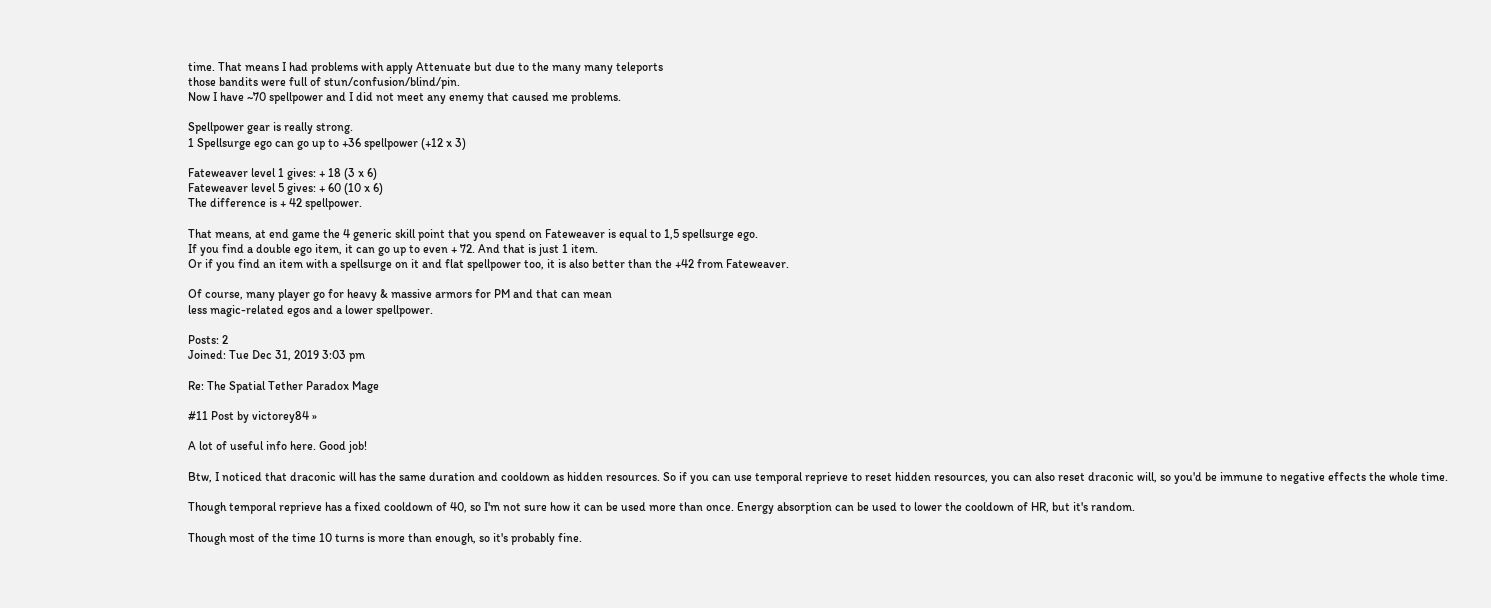time. That means I had problems with apply Attenuate but due to the many many teleports
those bandits were full of stun/confusion/blind/pin.
Now I have ~70 spellpower and I did not meet any enemy that caused me problems.

Spellpower gear is really strong.
1 Spellsurge ego can go up to +36 spellpower (+12 x 3)

Fateweaver level 1 gives: + 18 (3 x 6)
Fateweaver level 5 gives: + 60 (10 x 6)
The difference is + 42 spellpower.

That means, at end game the 4 generic skill point that you spend on Fateweaver is equal to 1,5 spellsurge ego.
If you find a double ego item, it can go up to even + 72. And that is just 1 item.
Or if you find an item with a spellsurge on it and flat spellpower too, it is also better than the +42 from Fateweaver.

Of course, many player go for heavy & massive armors for PM and that can mean
less magic-related egos and a lower spellpower.

Posts: 2
Joined: Tue Dec 31, 2019 3:03 pm

Re: The Spatial Tether Paradox Mage

#11 Post by victorey84 »

A lot of useful info here. Good job!

Btw, I noticed that draconic will has the same duration and cooldown as hidden resources. So if you can use temporal reprieve to reset hidden resources, you can also reset draconic will, so you'd be immune to negative effects the whole time.

Though temporal reprieve has a fixed cooldown of 40, so I'm not sure how it can be used more than once. Energy absorption can be used to lower the cooldown of HR, but it's random.

Though most of the time 10 turns is more than enough, so it's probably fine.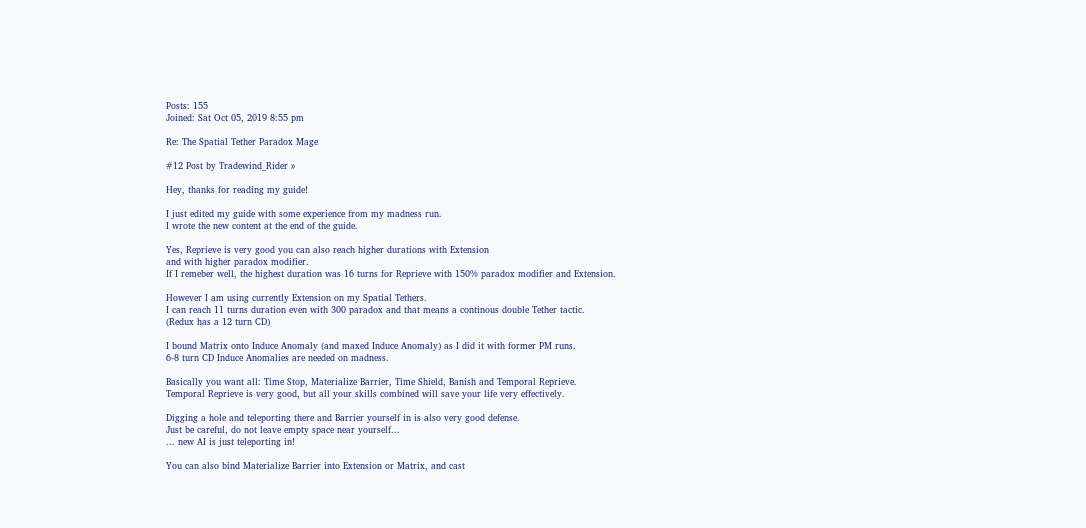Posts: 155
Joined: Sat Oct 05, 2019 8:55 pm

Re: The Spatial Tether Paradox Mage

#12 Post by Tradewind_Rider »

Hey, thanks for reading my guide!

I just edited my guide with some experience from my madness run.
I wrote the new content at the end of the guide.

Yes, Reprieve is very good you can also reach higher durations with Extension
and with higher paradox modifier.
If I remeber well, the highest duration was 16 turns for Reprieve with 150% paradox modifier and Extension.

However I am using currently Extension on my Spatial Tethers.
I can reach 11 turns duration even with 300 paradox and that means a continous double Tether tactic.
(Redux has a 12 turn CD)

I bound Matrix onto Induce Anomaly (and maxed Induce Anomaly) as I did it with former PM runs.
6-8 turn CD Induce Anomalies are needed on madness.

Basically you want all: Time Stop, Materialize Barrier, Time Shield, Banish and Temporal Reprieve.
Temporal Reprieve is very good, but all your skills combined will save your life very effectively.

Digging a hole and teleporting there and Barrier yourself in is also very good defense.
Just be careful, do not leave empty space near yourself...
... new AI is just teleporting in!

You can also bind Materialize Barrier into Extension or Matrix, and cast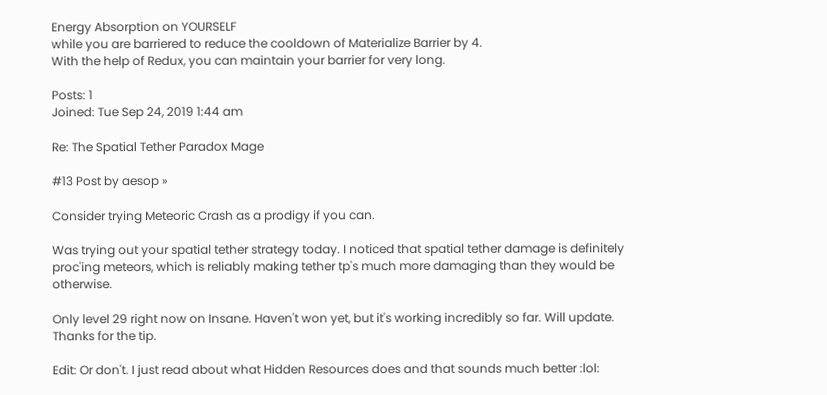Energy Absorption on YOURSELF
while you are barriered to reduce the cooldown of Materialize Barrier by 4.
With the help of Redux, you can maintain your barrier for very long.

Posts: 1
Joined: Tue Sep 24, 2019 1:44 am

Re: The Spatial Tether Paradox Mage

#13 Post by aesop »

Consider trying Meteoric Crash as a prodigy if you can.

Was trying out your spatial tether strategy today. I noticed that spatial tether damage is definitely proc'ing meteors, which is reliably making tether tp's much more damaging than they would be otherwise.

Only level 29 right now on Insane. Haven't won yet, but it's working incredibly so far. Will update. Thanks for the tip.

Edit: Or don't. I just read about what Hidden Resources does and that sounds much better :lol: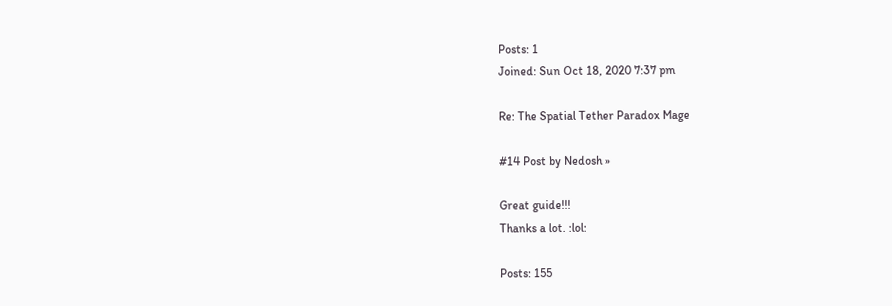Posts: 1
Joined: Sun Oct 18, 2020 7:37 pm

Re: The Spatial Tether Paradox Mage

#14 Post by Nedosh »

Great guide!!!
Thanks a lot. :lol:

Posts: 155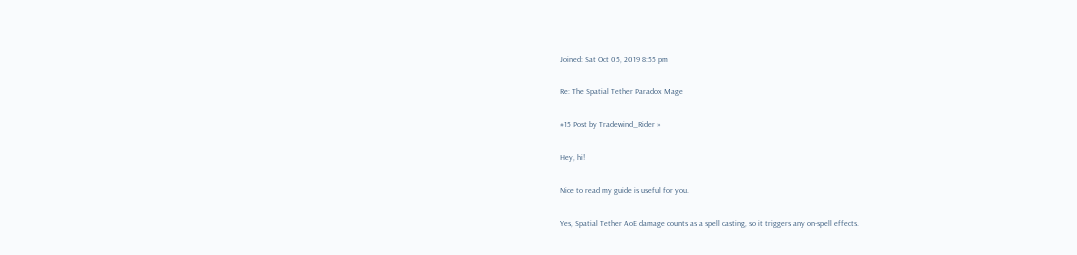Joined: Sat Oct 05, 2019 8:55 pm

Re: The Spatial Tether Paradox Mage

#15 Post by Tradewind_Rider »

Hey, hi!

Nice to read my guide is useful for you.

Yes, Spatial Tether AoE damage counts as a spell casting, so it triggers any on-spell effects.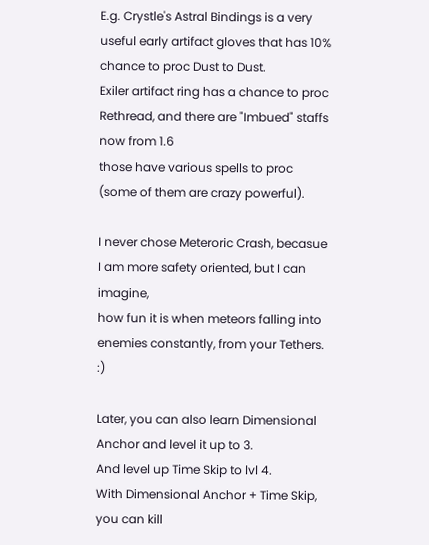E.g. Crystle's Astral Bindings is a very useful early artifact gloves that has 10% chance to proc Dust to Dust.
Exiler artifact ring has a chance to proc Rethread, and there are "Imbued" staffs now from 1.6
those have various spells to proc (some of them are crazy powerful).

I never chose Meteroric Crash, becasue I am more safety oriented, but I can imagine,
how fun it is when meteors falling into enemies constantly, from your Tethers. :)

Later, you can also learn Dimensional Anchor and level it up to 3.
And level up Time Skip to lvl 4.
With Dimensional Anchor + Time Skip, you can kill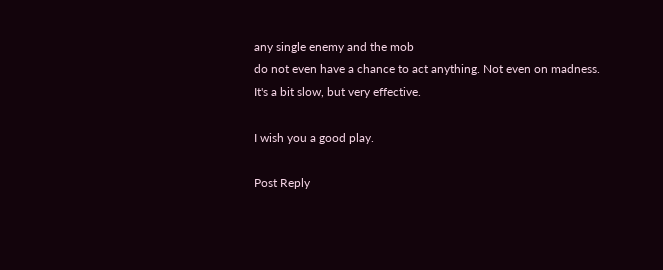any single enemy and the mob
do not even have a chance to act anything. Not even on madness. It's a bit slow, but very effective.

I wish you a good play.

Post Reply